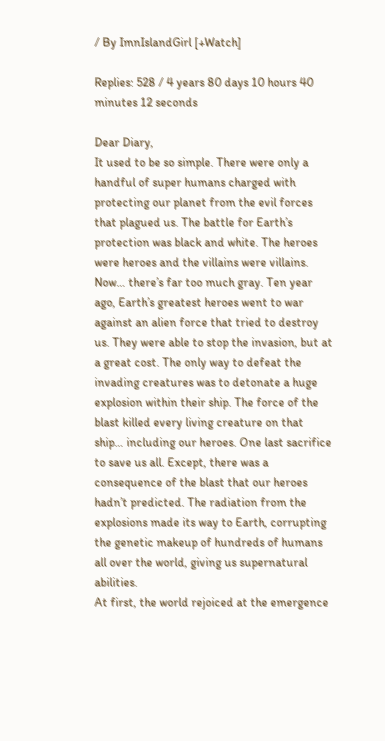/ By ImnIslandGirl [+Watch]

Replies: 528 / 4 years 80 days 10 hours 40 minutes 12 seconds

Dear Diary,
It used to be so simple. There were only a handful of super humans charged with protecting our planet from the evil forces that plagued us. The battle for Earth’s protection was black and white. The heroes were heroes and the villains were villains. Now… there’s far too much gray. Ten year ago, Earth’s greatest heroes went to war against an alien force that tried to destroy us. They were able to stop the invasion, but at a great cost. The only way to defeat the invading creatures was to detonate a huge explosion within their ship. The force of the blast killed every living creature on that ship… including our heroes. One last sacrifice to save us all. Except, there was a consequence of the blast that our heroes hadn’t predicted. The radiation from the explosions made its way to Earth, corrupting the genetic makeup of hundreds of humans all over the world, giving us supernatural abilities.
At first, the world rejoiced at the emergence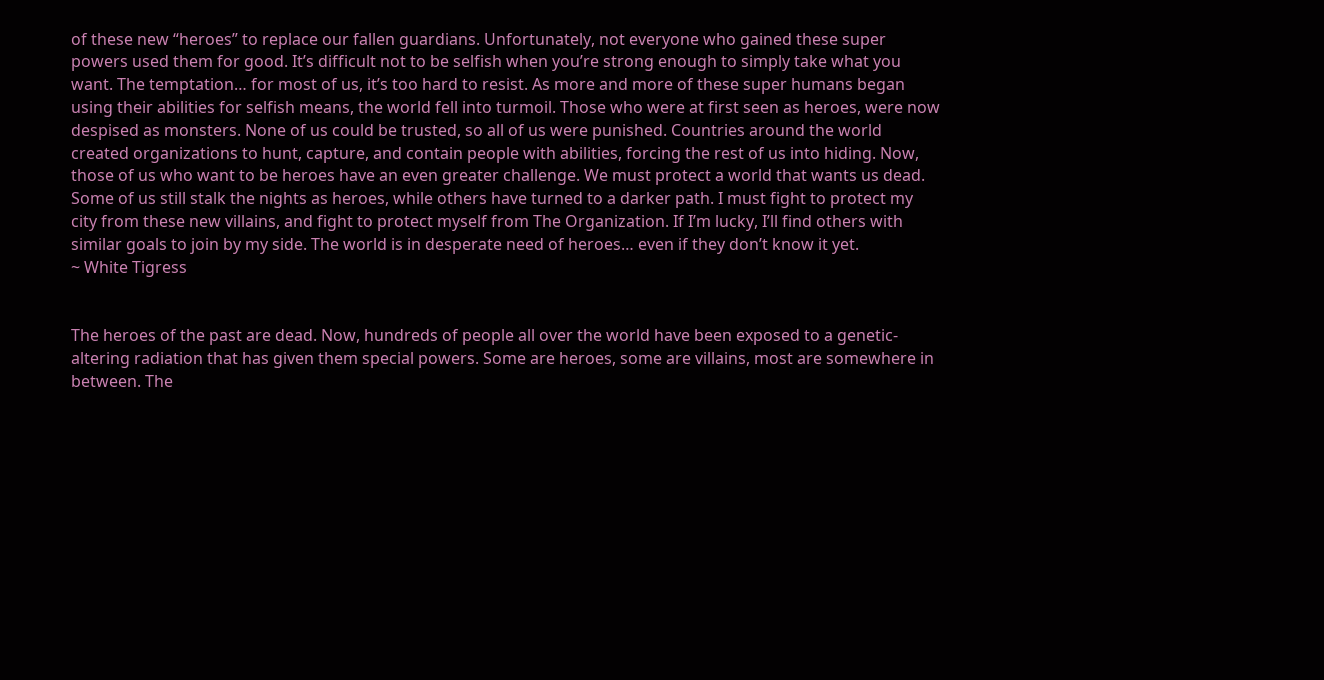of these new “heroes” to replace our fallen guardians. Unfortunately, not everyone who gained these super powers used them for good. It’s difficult not to be selfish when you’re strong enough to simply take what you want. The temptation… for most of us, it’s too hard to resist. As more and more of these super humans began using their abilities for selfish means, the world fell into turmoil. Those who were at first seen as heroes, were now despised as monsters. None of us could be trusted, so all of us were punished. Countries around the world created organizations to hunt, capture, and contain people with abilities, forcing the rest of us into hiding. Now, those of us who want to be heroes have an even greater challenge. We must protect a world that wants us dead.
Some of us still stalk the nights as heroes, while others have turned to a darker path. I must fight to protect my city from these new villains, and fight to protect myself from The Organization. If I’m lucky, I’ll find others with similar goals to join by my side. The world is in desperate need of heroes… even if they don’t know it yet.
~ White Tigress


The heroes of the past are dead. Now, hundreds of people all over the world have been exposed to a genetic-altering radiation that has given them special powers. Some are heroes, some are villains, most are somewhere in between. The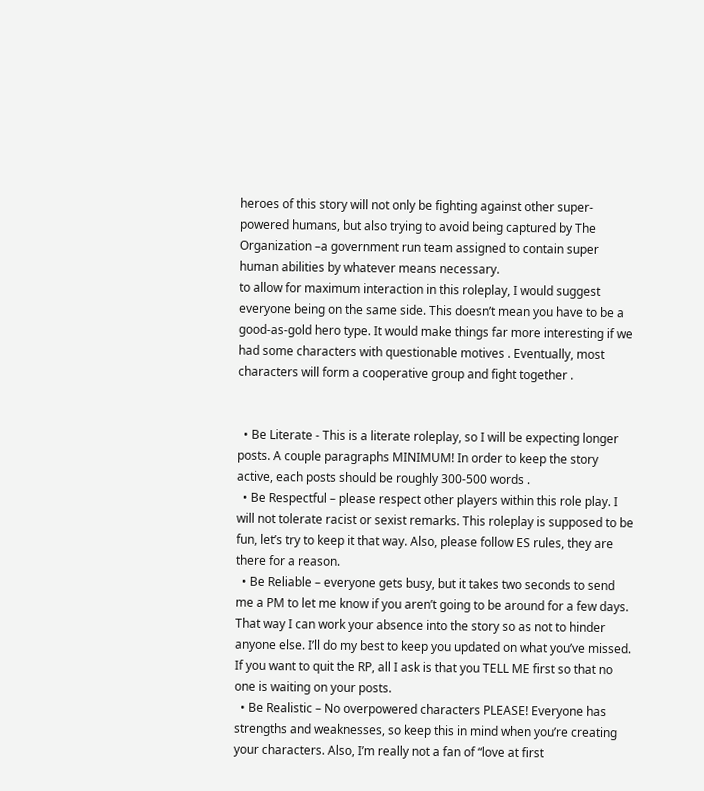heroes of this story will not only be fighting against other super-powered humans, but also trying to avoid being captured by The Organization –a government run team assigned to contain super human abilities by whatever means necessary.
to allow for maximum interaction in this roleplay, I would suggest everyone being on the same side. This doesn’t mean you have to be a good-as-gold hero type. It would make things far more interesting if we had some characters with questionable motives . Eventually, most characters will form a cooperative group and fight together .


  • Be Literate - This is a literate roleplay, so I will be expecting longer posts. A couple paragraphs MINIMUM! In order to keep the story active, each posts should be roughly 300-500 words .
  • Be Respectful – please respect other players within this role play. I will not tolerate racist or sexist remarks. This roleplay is supposed to be fun, let’s try to keep it that way. Also, please follow ES rules, they are there for a reason.
  • Be Reliable – everyone gets busy, but it takes two seconds to send me a PM to let me know if you aren’t going to be around for a few days. That way I can work your absence into the story so as not to hinder anyone else. I’ll do my best to keep you updated on what you’ve missed. If you want to quit the RP, all I ask is that you TELL ME first so that no one is waiting on your posts.
  • Be Realistic – No overpowered characters PLEASE! Everyone has strengths and weaknesses, so keep this in mind when you’re creating your characters. Also, I’m really not a fan of “love at first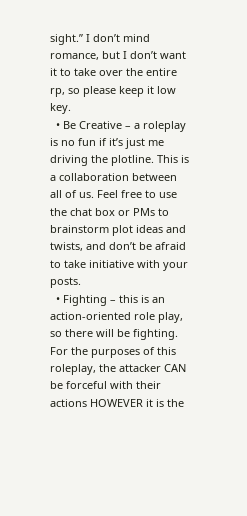sight.” I don’t mind romance, but I don’t want it to take over the entire rp, so please keep it low key.
  • Be Creative – a roleplay is no fun if it’s just me driving the plotline. This is a collaboration between all of us. Feel free to use the chat box or PMs to brainstorm plot ideas and twists, and don’t be afraid to take initiative with your posts.
  • Fighting – this is an action-oriented role play, so there will be fighting. For the purposes of this roleplay, the attacker CAN be forceful with their actions HOWEVER it is the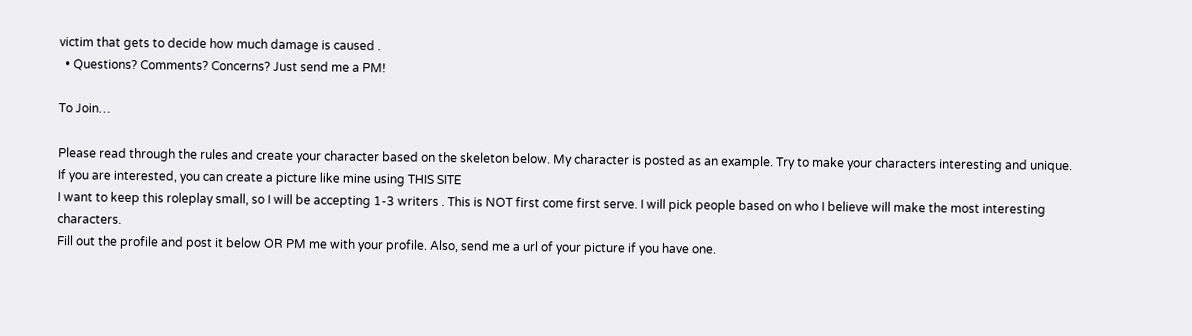victim that gets to decide how much damage is caused .
  • Questions? Comments? Concerns? Just send me a PM!

To Join…

Please read through the rules and create your character based on the skeleton below. My character is posted as an example. Try to make your characters interesting and unique.
If you are interested, you can create a picture like mine using THIS SITE
I want to keep this roleplay small, so I will be accepting 1-3 writers . This is NOT first come first serve. I will pick people based on who I believe will make the most interesting characters.
Fill out the profile and post it below OR PM me with your profile. Also, send me a url of your picture if you have one.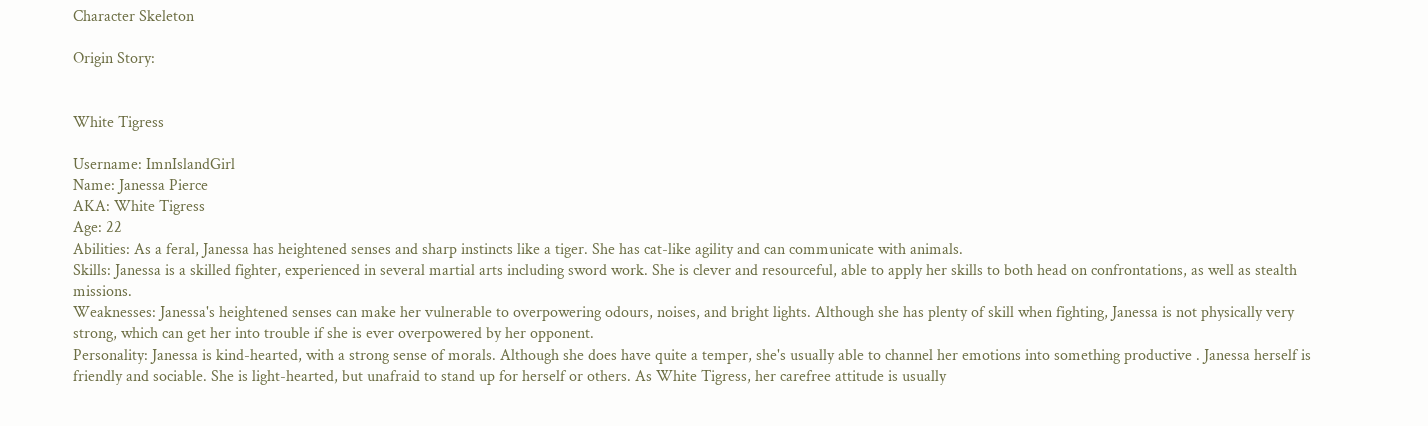Character Skeleton

Origin Story:


White Tigress

Username: ImnIslandGirl
Name: Janessa Pierce
AKA: White Tigress
Age: 22
Abilities: As a feral, Janessa has heightened senses and sharp instincts like a tiger. She has cat-like agility and can communicate with animals.
Skills: Janessa is a skilled fighter, experienced in several martial arts including sword work. She is clever and resourceful, able to apply her skills to both head on confrontations, as well as stealth missions.
Weaknesses: Janessa's heightened senses can make her vulnerable to overpowering odours, noises, and bright lights. Although she has plenty of skill when fighting, Janessa is not physically very strong, which can get her into trouble if she is ever overpowered by her opponent.
Personality: Janessa is kind-hearted, with a strong sense of morals. Although she does have quite a temper, she's usually able to channel her emotions into something productive . Janessa herself is friendly and sociable. She is light-hearted, but unafraid to stand up for herself or others. As White Tigress, her carefree attitude is usually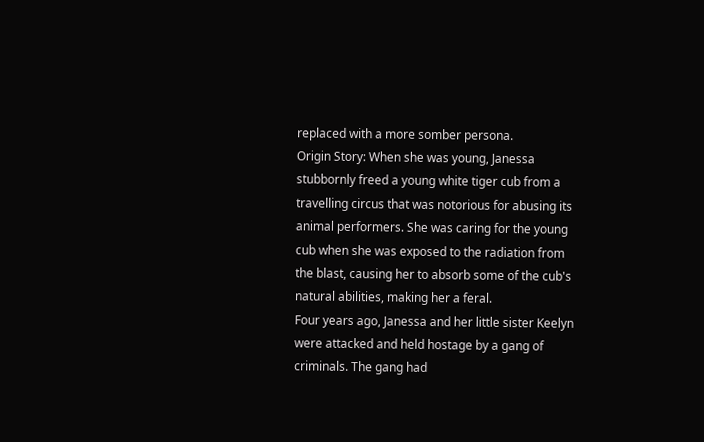replaced with a more somber persona.
Origin Story: When she was young, Janessa stubbornly freed a young white tiger cub from a travelling circus that was notorious for abusing its animal performers. She was caring for the young cub when she was exposed to the radiation from the blast, causing her to absorb some of the cub's natural abilities, making her a feral.
Four years ago, Janessa and her little sister Keelyn were attacked and held hostage by a gang of criminals. The gang had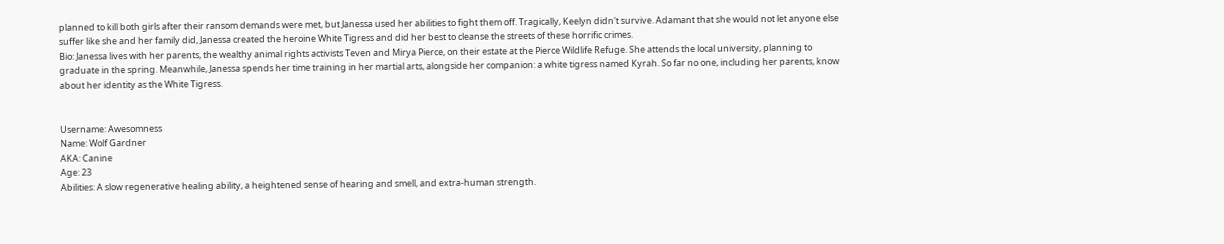planned to kill both girls after their ransom demands were met, but Janessa used her abilities to fight them off. Tragically, Keelyn didn't survive. Adamant that she would not let anyone else suffer like she and her family did, Janessa created the heroine White Tigress and did her best to cleanse the streets of these horrific crimes.
Bio: Janessa lives with her parents, the wealthy animal rights activists Teven and Mirya Pierce, on their estate at the Pierce Wildlife Refuge. She attends the local university, planning to graduate in the spring. Meanwhile, Janessa spends her time training in her martial arts, alongside her companion: a white tigress named Kyrah. So far no one, including her parents, know about her identity as the White Tigress.


Username: Awesomness
Name: Wolf Gardner
AKA: Canine
Age: 23
Abilities: A slow regenerative healing ability, a heightened sense of hearing and smell, and extra-human strength.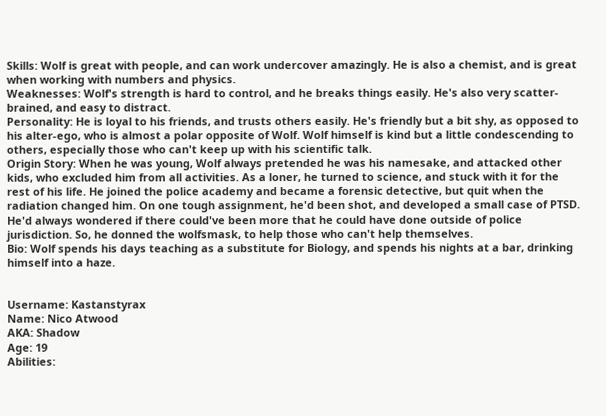Skills: Wolf is great with people, and can work undercover amazingly. He is also a chemist, and is great when working with numbers and physics.
Weaknesses: Wolf's strength is hard to control, and he breaks things easily. He's also very scatter-brained, and easy to distract.
Personality: He is loyal to his friends, and trusts others easily. He's friendly but a bit shy, as opposed to his alter-ego, who is almost a polar opposite of Wolf. Wolf himself is kind but a little condescending to others, especially those who can't keep up with his scientific talk.
Origin Story: When he was young, Wolf always pretended he was his namesake, and attacked other kids, who excluded him from all activities. As a loner, he turned to science, and stuck with it for the rest of his life. He joined the police academy and became a forensic detective, but quit when the radiation changed him. On one tough assignment, he'd been shot, and developed a small case of PTSD. He'd always wondered if there could've been more that he could have done outside of police jurisdiction. So, he donned the wolfsmask, to help those who can't help themselves.
Bio: Wolf spends his days teaching as a substitute for Biology, and spends his nights at a bar, drinking himself into a haze.


Username: Kastanstyrax
Name: Nico Atwood
AKA: Shadow
Age: 19
Abilities: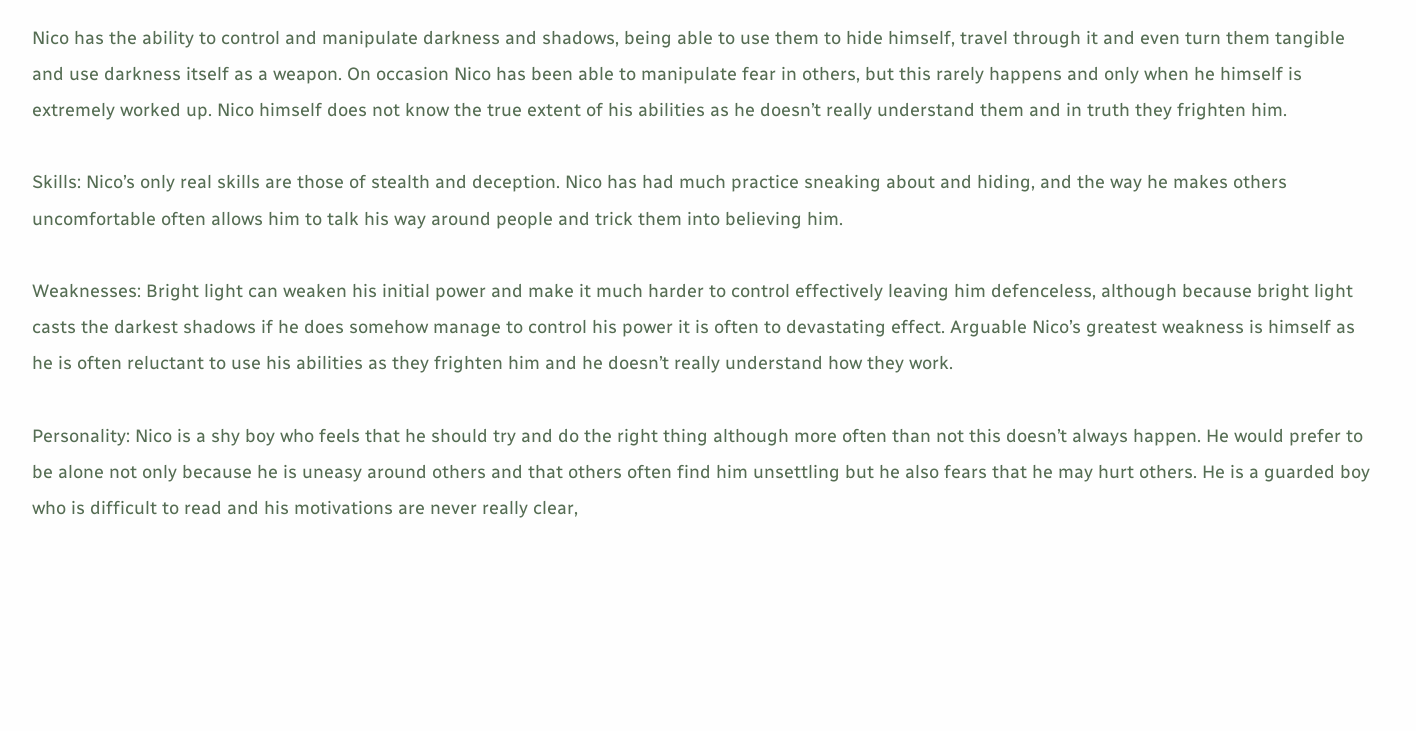Nico has the ability to control and manipulate darkness and shadows, being able to use them to hide himself, travel through it and even turn them tangible and use darkness itself as a weapon. On occasion Nico has been able to manipulate fear in others, but this rarely happens and only when he himself is extremely worked up. Nico himself does not know the true extent of his abilities as he doesn’t really understand them and in truth they frighten him.

Skills: Nico’s only real skills are those of stealth and deception. Nico has had much practice sneaking about and hiding, and the way he makes others uncomfortable often allows him to talk his way around people and trick them into believing him.

Weaknesses: Bright light can weaken his initial power and make it much harder to control effectively leaving him defenceless, although because bright light casts the darkest shadows if he does somehow manage to control his power it is often to devastating effect. Arguable Nico’s greatest weakness is himself as he is often reluctant to use his abilities as they frighten him and he doesn’t really understand how they work.

Personality: Nico is a shy boy who feels that he should try and do the right thing although more often than not this doesn’t always happen. He would prefer to be alone not only because he is uneasy around others and that others often find him unsettling but he also fears that he may hurt others. He is a guarded boy who is difficult to read and his motivations are never really clear,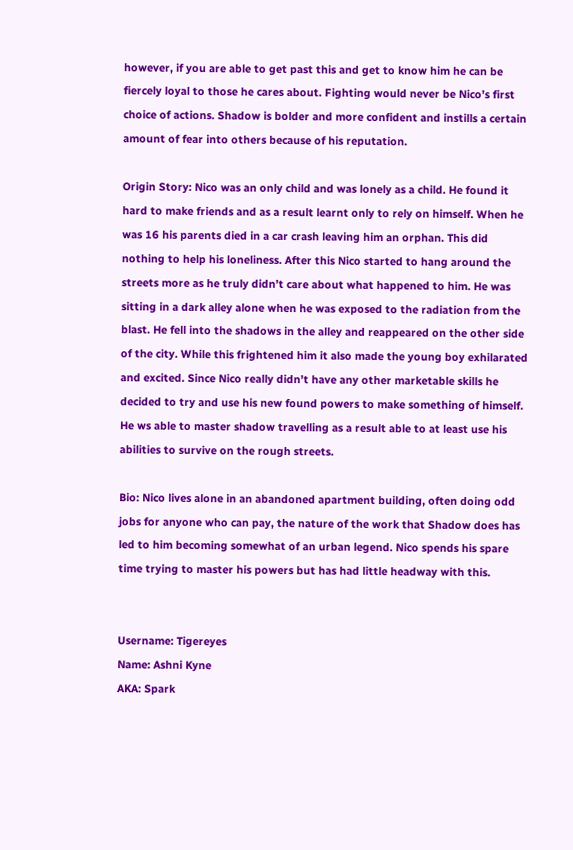however, if you are able to get past this and get to know him he can be fiercely loyal to those he cares about. Fighting would never be Nico’s first choice of actions. Shadow is bolder and more confident and instills a certain amount of fear into others because of his reputation.

Origin Story: Nico was an only child and was lonely as a child. He found it hard to make friends and as a result learnt only to rely on himself. When he was 16 his parents died in a car crash leaving him an orphan. This did nothing to help his loneliness. After this Nico started to hang around the streets more as he truly didn’t care about what happened to him. He was sitting in a dark alley alone when he was exposed to the radiation from the blast. He fell into the shadows in the alley and reappeared on the other side of the city. While this frightened him it also made the young boy exhilarated and excited. Since Nico really didn’t have any other marketable skills he decided to try and use his new found powers to make something of himself. He ws able to master shadow travelling as a result able to at least use his abilities to survive on the rough streets.

Bio: Nico lives alone in an abandoned apartment building, often doing odd jobs for anyone who can pay, the nature of the work that Shadow does has led to him becoming somewhat of an urban legend. Nico spends his spare time trying to master his powers but has had little headway with this.


Username: Tigereyes
Name: Ashni Kyne
AKA: Spark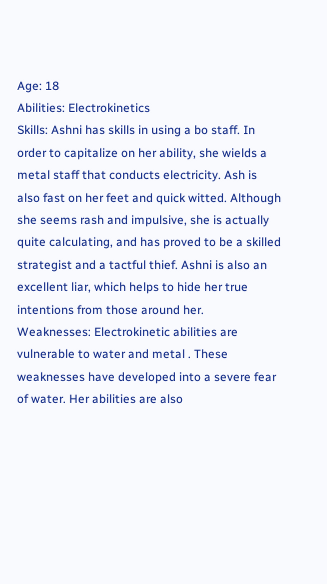Age: 18
Abilities: Electrokinetics
Skills: Ashni has skills in using a bo staff. In order to capitalize on her ability, she wields a metal staff that conducts electricity. Ash is also fast on her feet and quick witted. Although she seems rash and impulsive, she is actually quite calculating, and has proved to be a skilled strategist and a tactful thief. Ashni is also an excellent liar, which helps to hide her true intentions from those around her.
Weaknesses: Electrokinetic abilities are vulnerable to water and metal . These weaknesses have developed into a severe fear of water. Her abilities are also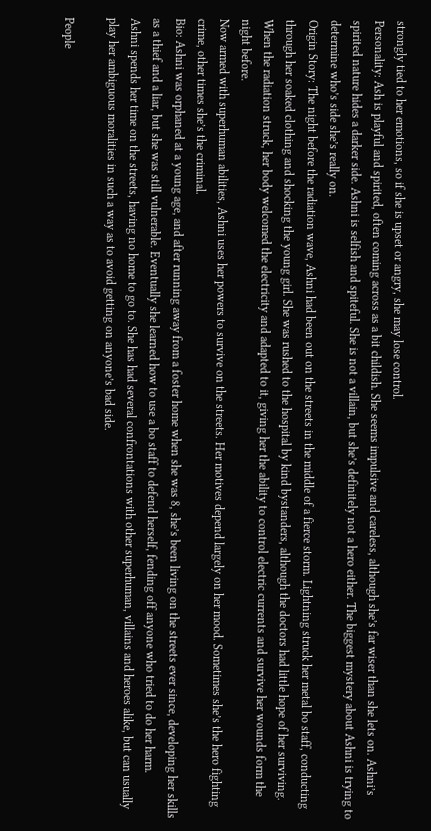strongly tied to her emotions, so if she is upset or angry, she may lose control.
Personality: Ash is playful and spirited, often coming across as a bit childish. She seems impulsive and careless, although she’s far wiser than she lets on. Ashni’s spirited nature hides a darker side. Ashni is selfish and spiteful. She is not a villain, but she’s definitely not a hero either. The biggest mystery about Ashni is trying to determine who’s side she’s really on.
Origin Story: The night before the radiation wave, Ashni had been out on the streets in the middle of a fierce storm. Lightning struck her metal bo staff, conducting through her soaked clothing and shocking the young girl. She was rushed to the hospital by kind bystanders, although the doctors had little hope of her surviving. When the radiation struck, her body welcomed the electricity and adapted to it, giving her the ability to control electric currents and survive her wounds form the night before.
Now armed with superhuman abilities, Ashni uses her powers to survive on the streets. Her motives depend largely on her mood. Sometimes she’s the hero fighting crime, other times she’s the criminal.
Bio: Ashni was orphaned at a young age, and after running away from a foster home when she was 8, she’s been living on the streets ever since, developing her skills as a thief and a liar, but she was still vulnerable. Eventually she learned how to use a bo staff to defend herself, fending off anyone who tried to do her harm.
Ashni spends her time on the streets, having no home to go to. She has had several confrontations with other superhuman, villains and heroes alike, but can usually play her ambiguous moralities in such a way as to avoid getting on anyone’s bad side.

People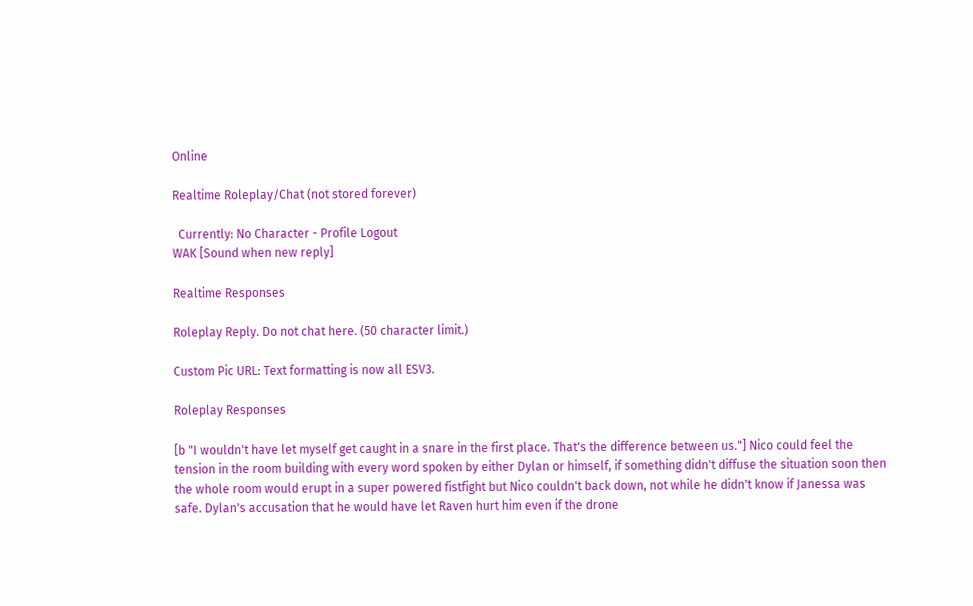Online

Realtime Roleplay/Chat (not stored forever)

  Currently: No Character - Profile Logout
WAK [Sound when new reply]

Realtime Responses

Roleplay Reply. Do not chat here. (50 character limit.)

Custom Pic URL: Text formatting is now all ESV3.

Roleplay Responses

[b "I wouldn't have let myself get caught in a snare in the first place. That's the difference between us."] Nico could feel the tension in the room building with every word spoken by either Dylan or himself, if something didn't diffuse the situation soon then the whole room would erupt in a super powered fistfight but Nico couldn't back down, not while he didn't know if Janessa was safe. Dylan's accusation that he would have let Raven hurt him even if the drone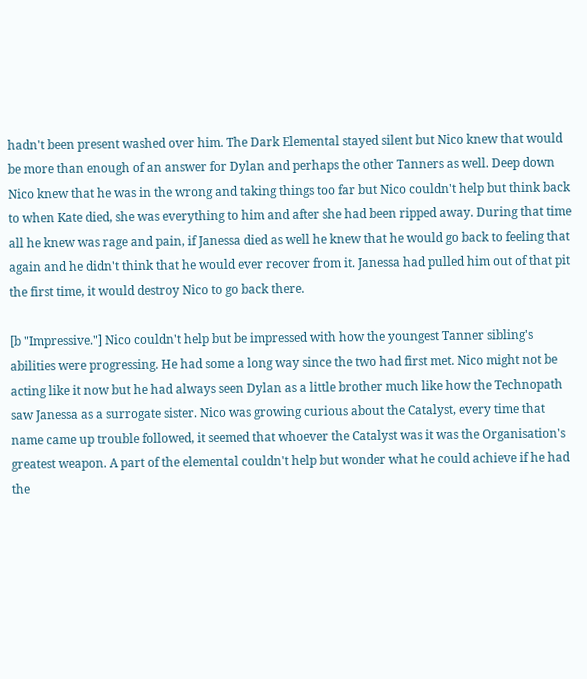hadn't been present washed over him. The Dark Elemental stayed silent but Nico knew that would be more than enough of an answer for Dylan and perhaps the other Tanners as well. Deep down Nico knew that he was in the wrong and taking things too far but Nico couldn't help but think back to when Kate died, she was everything to him and after she had been ripped away. During that time all he knew was rage and pain, if Janessa died as well he knew that he would go back to feeling that again and he didn't think that he would ever recover from it. Janessa had pulled him out of that pit the first time, it would destroy Nico to go back there.

[b "Impressive."] Nico couldn't help but be impressed with how the youngest Tanner sibling's abilities were progressing. He had some a long way since the two had first met. Nico might not be acting like it now but he had always seen Dylan as a little brother much like how the Technopath saw Janessa as a surrogate sister. Nico was growing curious about the Catalyst, every time that name came up trouble followed, it seemed that whoever the Catalyst was it was the Organisation's greatest weapon. A part of the elemental couldn't help but wonder what he could achieve if he had the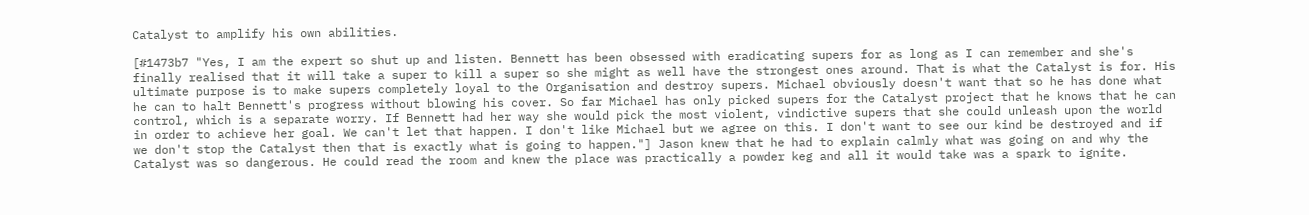Catalyst to amplify his own abilities.

[#1473b7 "Yes, I am the expert so shut up and listen. Bennett has been obsessed with eradicating supers for as long as I can remember and she's finally realised that it will take a super to kill a super so she might as well have the strongest ones around. That is what the Catalyst is for. His ultimate purpose is to make supers completely loyal to the Organisation and destroy supers. Michael obviously doesn't want that so he has done what he can to halt Bennett's progress without blowing his cover. So far Michael has only picked supers for the Catalyst project that he knows that he can control, which is a separate worry. If Bennett had her way she would pick the most violent, vindictive supers that she could unleash upon the world in order to achieve her goal. We can't let that happen. I don't like Michael but we agree on this. I don't want to see our kind be destroyed and if we don't stop the Catalyst then that is exactly what is going to happen."] Jason knew that he had to explain calmly what was going on and why the Catalyst was so dangerous. He could read the room and knew the place was practically a powder keg and all it would take was a spark to ignite.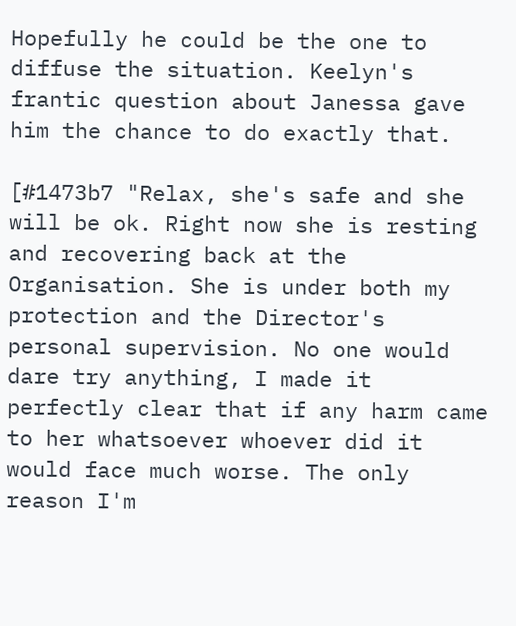Hopefully he could be the one to diffuse the situation. Keelyn's frantic question about Janessa gave him the chance to do exactly that.

[#1473b7 "Relax, she's safe and she will be ok. Right now she is resting and recovering back at the Organisation. She is under both my protection and the Director's personal supervision. No one would dare try anything, I made it perfectly clear that if any harm came to her whatsoever whoever did it would face much worse. The only reason I'm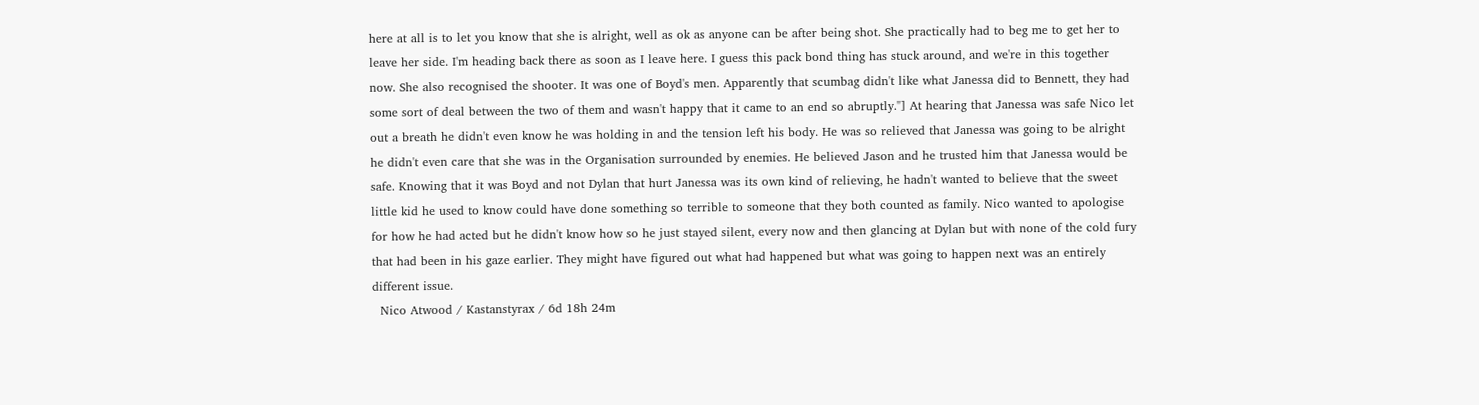here at all is to let you know that she is alright, well as ok as anyone can be after being shot. She practically had to beg me to get her to leave her side. I'm heading back there as soon as I leave here. I guess this pack bond thing has stuck around, and we're in this together now. She also recognised the shooter. It was one of Boyd's men. Apparently that scumbag didn't like what Janessa did to Bennett, they had some sort of deal between the two of them and wasn't happy that it came to an end so abruptly."] At hearing that Janessa was safe Nico let out a breath he didn't even know he was holding in and the tension left his body. He was so relieved that Janessa was going to be alright he didn't even care that she was in the Organisation surrounded by enemies. He believed Jason and he trusted him that Janessa would be safe. Knowing that it was Boyd and not Dylan that hurt Janessa was its own kind of relieving, he hadn't wanted to believe that the sweet little kid he used to know could have done something so terrible to someone that they both counted as family. Nico wanted to apologise for how he had acted but he didn't know how so he just stayed silent, every now and then glancing at Dylan but with none of the cold fury that had been in his gaze earlier. They might have figured out what had happened but what was going to happen next was an entirely different issue.
  Nico Atwood / Kastanstyrax / 6d 18h 24m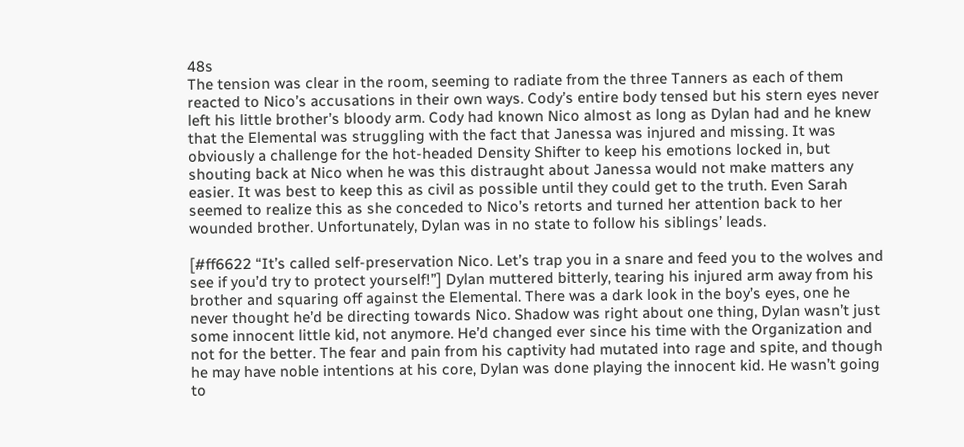48s
The tension was clear in the room, seeming to radiate from the three Tanners as each of them reacted to Nico’s accusations in their own ways. Cody’s entire body tensed but his stern eyes never left his little brother’s bloody arm. Cody had known Nico almost as long as Dylan had and he knew that the Elemental was struggling with the fact that Janessa was injured and missing. It was obviously a challenge for the hot-headed Density Shifter to keep his emotions locked in, but shouting back at Nico when he was this distraught about Janessa would not make matters any easier. It was best to keep this as civil as possible until they could get to the truth. Even Sarah seemed to realize this as she conceded to Nico’s retorts and turned her attention back to her wounded brother. Unfortunately, Dylan was in no state to follow his siblings’ leads.

[#ff6622 “It’s called self-preservation Nico. Let’s trap you in a snare and feed you to the wolves and see if you’d try to protect yourself!”] Dylan muttered bitterly, tearing his injured arm away from his brother and squaring off against the Elemental. There was a dark look in the boy’s eyes, one he never thought he’d be directing towards Nico. Shadow was right about one thing, Dylan wasn’t just some innocent little kid, not anymore. He’d changed ever since his time with the Organization and not for the better. The fear and pain from his captivity had mutated into rage and spite, and though he may have noble intentions at his core, Dylan was done playing the innocent kid. He wasn’t going to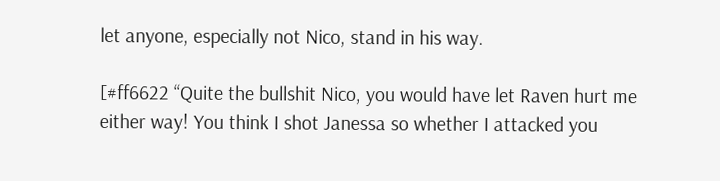let anyone, especially not Nico, stand in his way.

[#ff6622 “Quite the bullshit Nico, you would have let Raven hurt me either way! You think I shot Janessa so whether I attacked you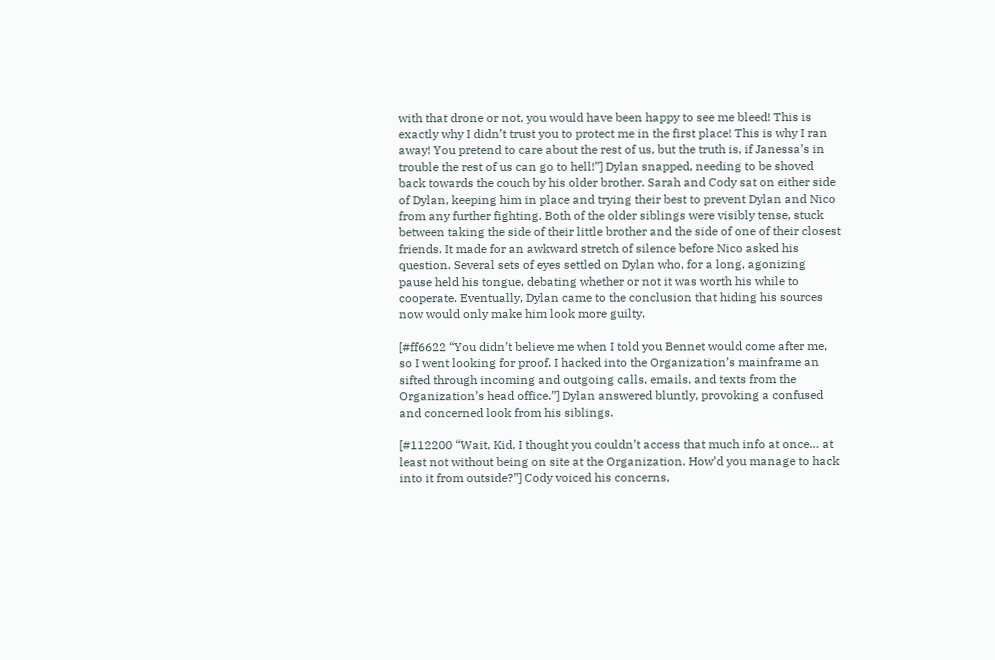with that drone or not, you would have been happy to see me bleed! This is exactly why I didn’t trust you to protect me in the first place! This is why I ran away! You pretend to care about the rest of us, but the truth is, if Janessa’s in trouble the rest of us can go to hell!”] Dylan snapped, needing to be shoved back towards the couch by his older brother. Sarah and Cody sat on either side of Dylan, keeping him in place and trying their best to prevent Dylan and Nico from any further fighting. Both of the older siblings were visibly tense, stuck between taking the side of their little brother and the side of one of their closest friends. It made for an awkward stretch of silence before Nico asked his question. Several sets of eyes settled on Dylan who, for a long, agonizing pause held his tongue, debating whether or not it was worth his while to cooperate. Eventually, Dylan came to the conclusion that hiding his sources now would only make him look more guilty.

[#ff6622 “You didn’t believe me when I told you Bennet would come after me, so I went looking for proof. I hacked into the Organization’s mainframe an sifted through incoming and outgoing calls, emails, and texts from the Organization’s head office.”] Dylan answered bluntly, provoking a confused and concerned look from his siblings.

[#112200 “Wait, Kid, I thought you couldn’t access that much info at once… at least not without being on site at the Organization. How’d you manage to hack into it from outside?”] Cody voiced his concerns,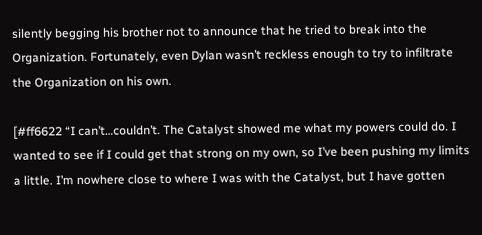silently begging his brother not to announce that he tried to break into the Organization. Fortunately, even Dylan wasn’t reckless enough to try to infiltrate the Organization on his own.

[#ff6622 “I can’t…couldn’t. The Catalyst showed me what my powers could do. I wanted to see if I could get that strong on my own, so I’ve been pushing my limits a little. I’m nowhere close to where I was with the Catalyst, but I have gotten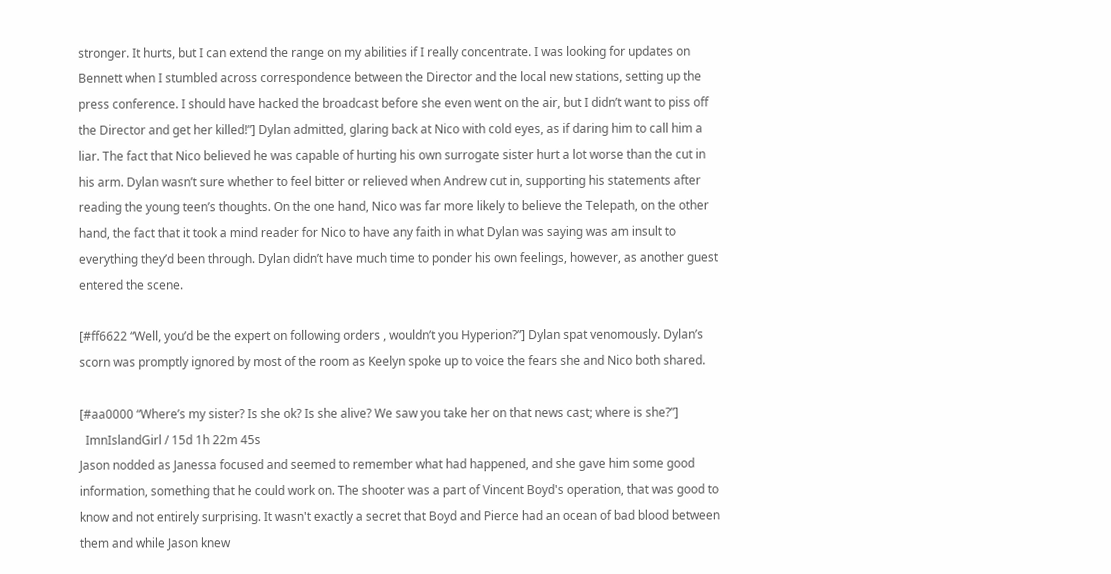stronger. It hurts, but I can extend the range on my abilities if I really concentrate. I was looking for updates on Bennett when I stumbled across correspondence between the Director and the local new stations, setting up the press conference. I should have hacked the broadcast before she even went on the air, but I didn’t want to piss off the Director and get her killed!”] Dylan admitted, glaring back at Nico with cold eyes, as if daring him to call him a liar. The fact that Nico believed he was capable of hurting his own surrogate sister hurt a lot worse than the cut in his arm. Dylan wasn’t sure whether to feel bitter or relieved when Andrew cut in, supporting his statements after reading the young teen’s thoughts. On the one hand, Nico was far more likely to believe the Telepath, on the other hand, the fact that it took a mind reader for Nico to have any faith in what Dylan was saying was am insult to everything they’d been through. Dylan didn’t have much time to ponder his own feelings, however, as another guest entered the scene.

[#ff6622 “Well, you’d be the expert on following orders , wouldn’t you Hyperion?”] Dylan spat venomously. Dylan’s scorn was promptly ignored by most of the room as Keelyn spoke up to voice the fears she and Nico both shared.

[#aa0000 “Where’s my sister? Is she ok? Is she alive? We saw you take her on that news cast; where is she?”]
  ImnIslandGirl / 15d 1h 22m 45s
Jason nodded as Janessa focused and seemed to remember what had happened, and she gave him some good information, something that he could work on. The shooter was a part of Vincent Boyd's operation, that was good to know and not entirely surprising. It wasn't exactly a secret that Boyd and Pierce had an ocean of bad blood between them and while Jason knew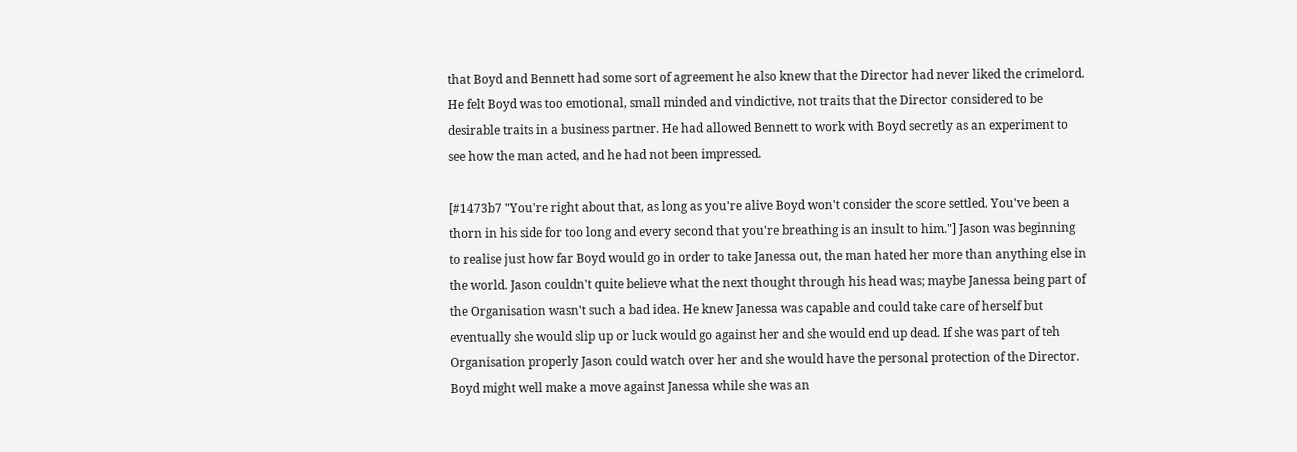that Boyd and Bennett had some sort of agreement he also knew that the Director had never liked the crimelord. He felt Boyd was too emotional, small minded and vindictive, not traits that the Director considered to be desirable traits in a business partner. He had allowed Bennett to work with Boyd secretly as an experiment to see how the man acted, and he had not been impressed.

[#1473b7 "You're right about that, as long as you're alive Boyd won't consider the score settled. You've been a thorn in his side for too long and every second that you're breathing is an insult to him."] Jason was beginning to realise just how far Boyd would go in order to take Janessa out, the man hated her more than anything else in the world. Jason couldn't quite believe what the next thought through his head was; maybe Janessa being part of the Organisation wasn't such a bad idea. He knew Janessa was capable and could take care of herself but eventually she would slip up or luck would go against her and she would end up dead. If she was part of teh Organisation properly Jason could watch over her and she would have the personal protection of the Director. Boyd might well make a move against Janessa while she was an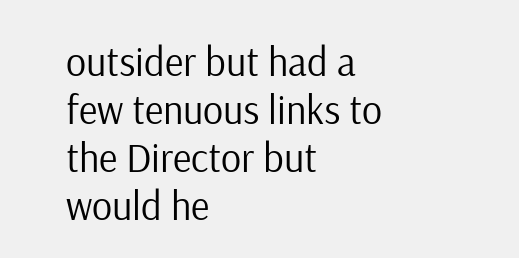outsider but had a few tenuous links to the Director but would he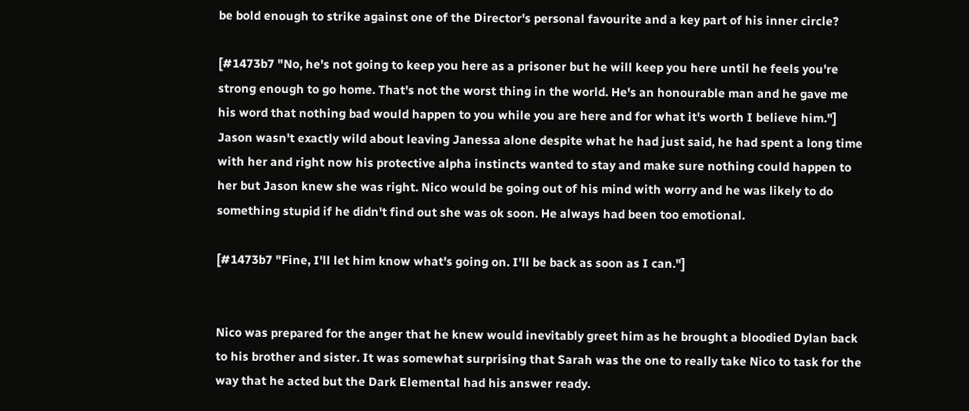be bold enough to strike against one of the Director's personal favourite and a key part of his inner circle?

[#1473b7 "No, he's not going to keep you here as a prisoner but he will keep you here until he feels you're strong enough to go home. That's not the worst thing in the world. He's an honourable man and he gave me his word that nothing bad would happen to you while you are here and for what it's worth I believe him."] Jason wasn't exactly wild about leaving Janessa alone despite what he had just said, he had spent a long time with her and right now his protective alpha instincts wanted to stay and make sure nothing could happen to her but Jason knew she was right. Nico would be going out of his mind with worry and he was likely to do something stupid if he didn't find out she was ok soon. He always had been too emotional.

[#1473b7 "Fine, I'll let him know what's going on. I'll be back as soon as I can."]


Nico was prepared for the anger that he knew would inevitably greet him as he brought a bloodied Dylan back to his brother and sister. It was somewhat surprising that Sarah was the one to really take Nico to task for the way that he acted but the Dark Elemental had his answer ready.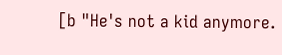[b "He's not a kid anymore.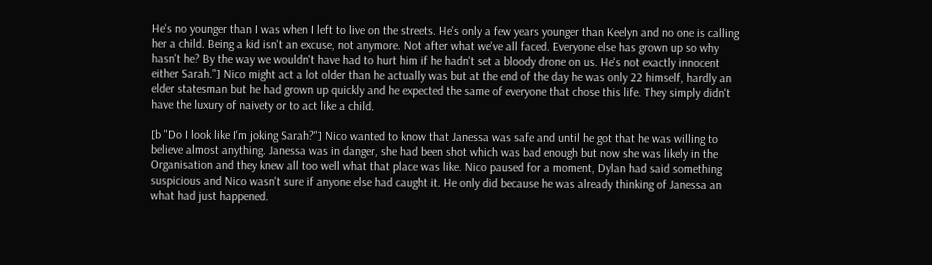He's no younger than I was when I left to live on the streets. He's only a few years younger than Keelyn and no one is calling her a child. Being a kid isn't an excuse, not anymore. Not after what we've all faced. Everyone else has grown up so why hasn't he? By the way we wouldn't have had to hurt him if he hadn't set a bloody drone on us. He's not exactly innocent either Sarah."] Nico might act a lot older than he actually was but at the end of the day he was only 22 himself, hardly an elder statesman but he had grown up quickly and he expected the same of everyone that chose this life. They simply didn't have the luxury of naivety or to act like a child.

[b "Do I look like I'm joking Sarah?"] Nico wanted to know that Janessa was safe and until he got that he was willing to believe almost anything. Janessa was in danger, she had been shot which was bad enough but now she was likely in the Organisation and they knew all too well what that place was like. Nico paused for a moment, Dylan had said something suspicious and Nico wasn't sure if anyone else had caught it. He only did because he was already thinking of Janessa an what had just happened.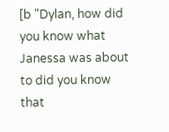[b "Dylan, how did you know what Janessa was about to did you know that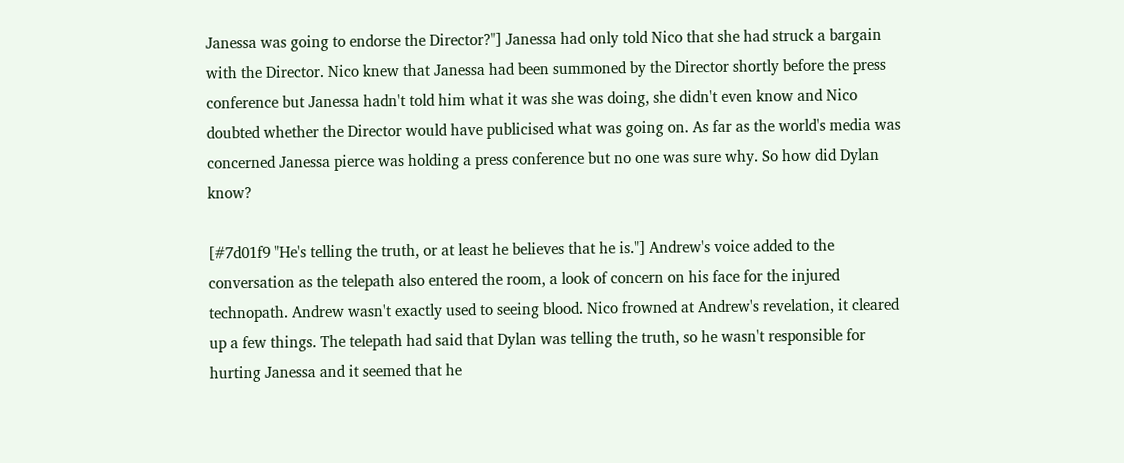Janessa was going to endorse the Director?"] Janessa had only told Nico that she had struck a bargain with the Director. Nico knew that Janessa had been summoned by the Director shortly before the press conference but Janessa hadn't told him what it was she was doing, she didn't even know and Nico doubted whether the Director would have publicised what was going on. As far as the world's media was concerned Janessa pierce was holding a press conference but no one was sure why. So how did Dylan know?

[#7d01f9 "He's telling the truth, or at least he believes that he is."] Andrew's voice added to the conversation as the telepath also entered the room, a look of concern on his face for the injured technopath. Andrew wasn't exactly used to seeing blood. Nico frowned at Andrew's revelation, it cleared up a few things. The telepath had said that Dylan was telling the truth, so he wasn't responsible for hurting Janessa and it seemed that he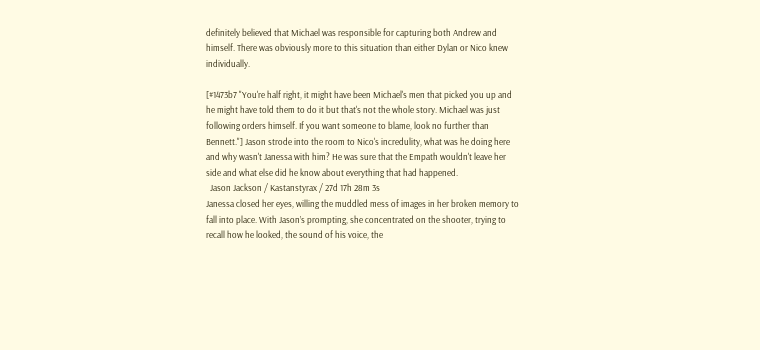definitely believed that Michael was responsible for capturing both Andrew and himself. There was obviously more to this situation than either Dylan or Nico knew individually.

[#1473b7 "You're half right, it might have been Michael's men that picked you up and he might have told them to do it but that's not the whole story. Michael was just following orders himself. If you want someone to blame, look no further than Bennett."] Jason strode into the room to Nico's incredulity, what was he doing here and why wasn't Janessa with him? He was sure that the Empath wouldn't leave her side and what else did he know about everything that had happened.
  Jason Jackson / Kastanstyrax / 27d 17h 28m 3s
Janessa closed her eyes, willing the muddled mess of images in her broken memory to fall into place. With Jason’s prompting, she concentrated on the shooter, trying to recall how he looked, the sound of his voice, the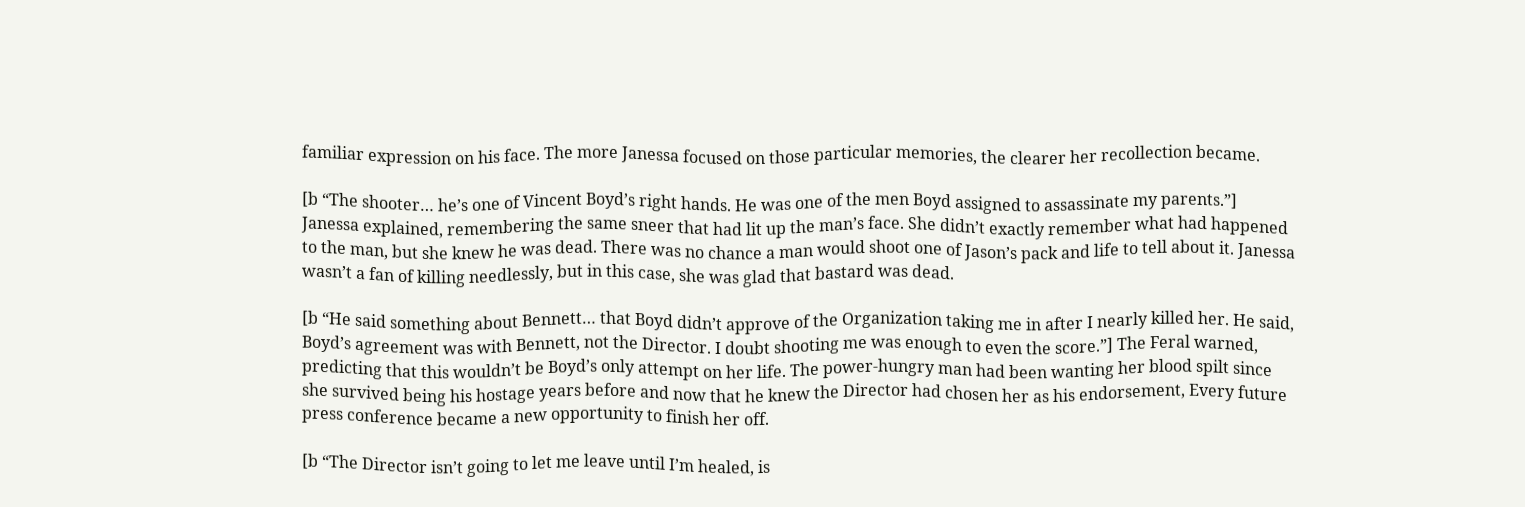familiar expression on his face. The more Janessa focused on those particular memories, the clearer her recollection became.

[b “The shooter… he’s one of Vincent Boyd’s right hands. He was one of the men Boyd assigned to assassinate my parents.”] Janessa explained, remembering the same sneer that had lit up the man’s face. She didn’t exactly remember what had happened to the man, but she knew he was dead. There was no chance a man would shoot one of Jason’s pack and life to tell about it. Janessa wasn’t a fan of killing needlessly, but in this case, she was glad that bastard was dead.

[b “He said something about Bennett… that Boyd didn’t approve of the Organization taking me in after I nearly killed her. He said, Boyd’s agreement was with Bennett, not the Director. I doubt shooting me was enough to even the score.”] The Feral warned, predicting that this wouldn’t be Boyd’s only attempt on her life. The power-hungry man had been wanting her blood spilt since she survived being his hostage years before and now that he knew the Director had chosen her as his endorsement, Every future press conference became a new opportunity to finish her off.

[b “The Director isn’t going to let me leave until I’m healed, is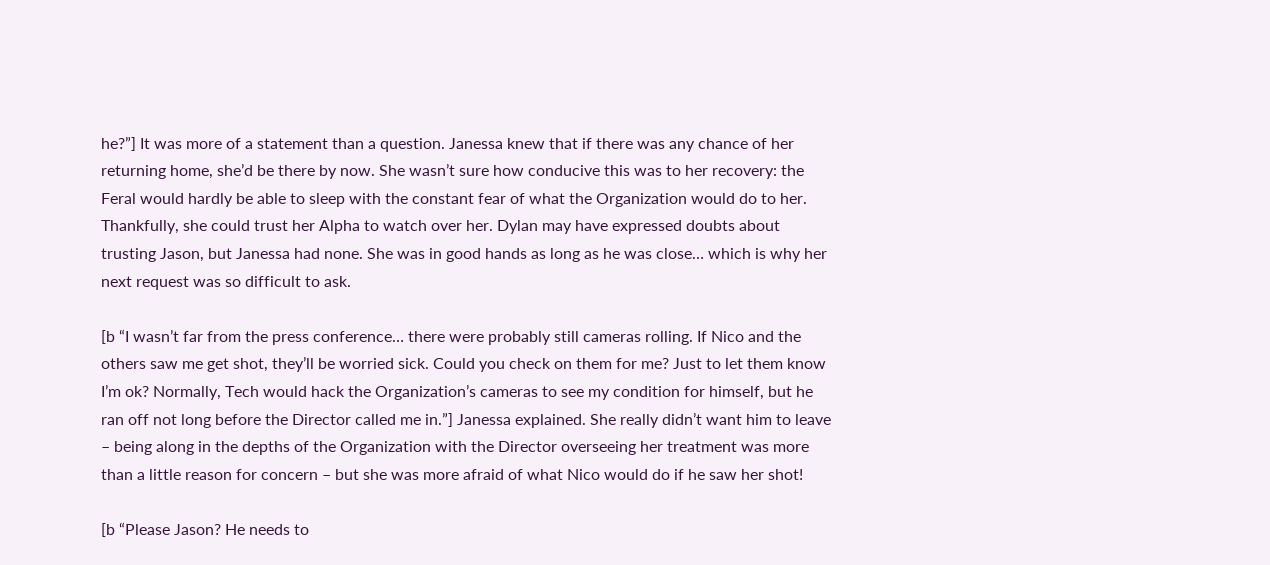he?”] It was more of a statement than a question. Janessa knew that if there was any chance of her returning home, she’d be there by now. She wasn’t sure how conducive this was to her recovery: the Feral would hardly be able to sleep with the constant fear of what the Organization would do to her. Thankfully, she could trust her Alpha to watch over her. Dylan may have expressed doubts about trusting Jason, but Janessa had none. She was in good hands as long as he was close… which is why her next request was so difficult to ask.

[b “I wasn’t far from the press conference… there were probably still cameras rolling. If Nico and the others saw me get shot, they’ll be worried sick. Could you check on them for me? Just to let them know I’m ok? Normally, Tech would hack the Organization’s cameras to see my condition for himself, but he ran off not long before the Director called me in.”] Janessa explained. She really didn’t want him to leave – being along in the depths of the Organization with the Director overseeing her treatment was more than a little reason for concern – but she was more afraid of what Nico would do if he saw her shot!

[b “Please Jason? He needs to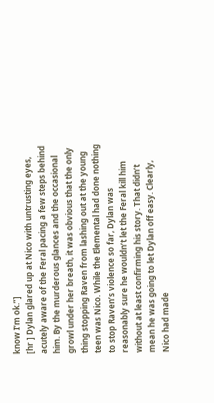know I’m ok.”]
[hr ] Dylan glared up at Nico with untrusting eyes, acutely aware of the Feral pacing a few steps behind him. By the murderous glances and the occasional growl under her breath, it was obvious that the only thing stopping Raven from lashing out at the young teen was Nico. While the Elemental had done nothing to stop Raven’s violence so far, Dylan was reasonably sure he wouldn’t let the Feral kill him without at least confirming his story. That didn’t mean he was going to let Dylan off easy. Clearly, Nico had made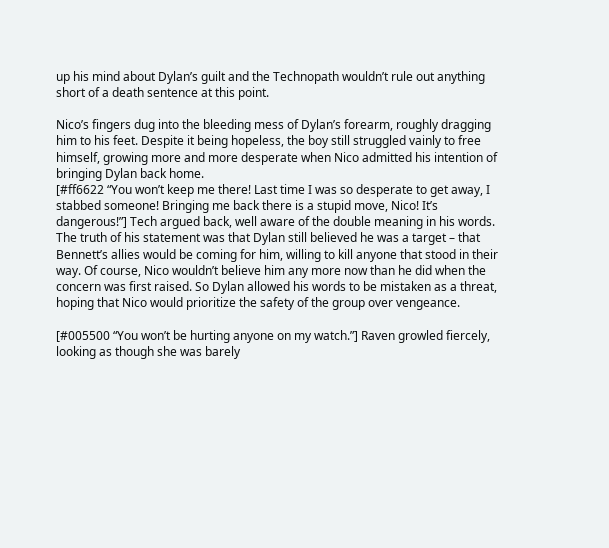up his mind about Dylan’s guilt and the Technopath wouldn’t rule out anything short of a death sentence at this point.

Nico’s fingers dug into the bleeding mess of Dylan’s forearm, roughly dragging him to his feet. Despite it being hopeless, the boy still struggled vainly to free himself, growing more and more desperate when Nico admitted his intention of bringing Dylan back home.
[#ff6622 “You won’t keep me there! Last time I was so desperate to get away, I stabbed someone! Bringing me back there is a stupid move, Nico! It’s dangerous!”] Tech argued back, well aware of the double meaning in his words. The truth of his statement was that Dylan still believed he was a target – that Bennett’s allies would be coming for him, willing to kill anyone that stood in their way. Of course, Nico wouldn’t believe him any more now than he did when the concern was first raised. So Dylan allowed his words to be mistaken as a threat, hoping that Nico would prioritize the safety of the group over vengeance.

[#005500 “You won’t be hurting anyone on my watch.”] Raven growled fiercely, looking as though she was barely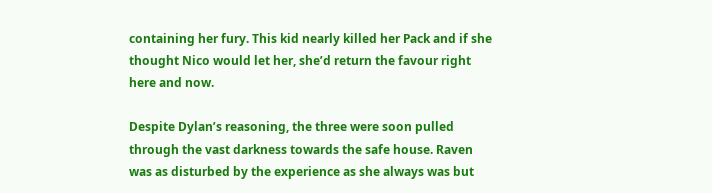containing her fury. This kid nearly killed her Pack and if she thought Nico would let her, she’d return the favour right here and now.

Despite Dylan’s reasoning, the three were soon pulled through the vast darkness towards the safe house. Raven was as disturbed by the experience as she always was but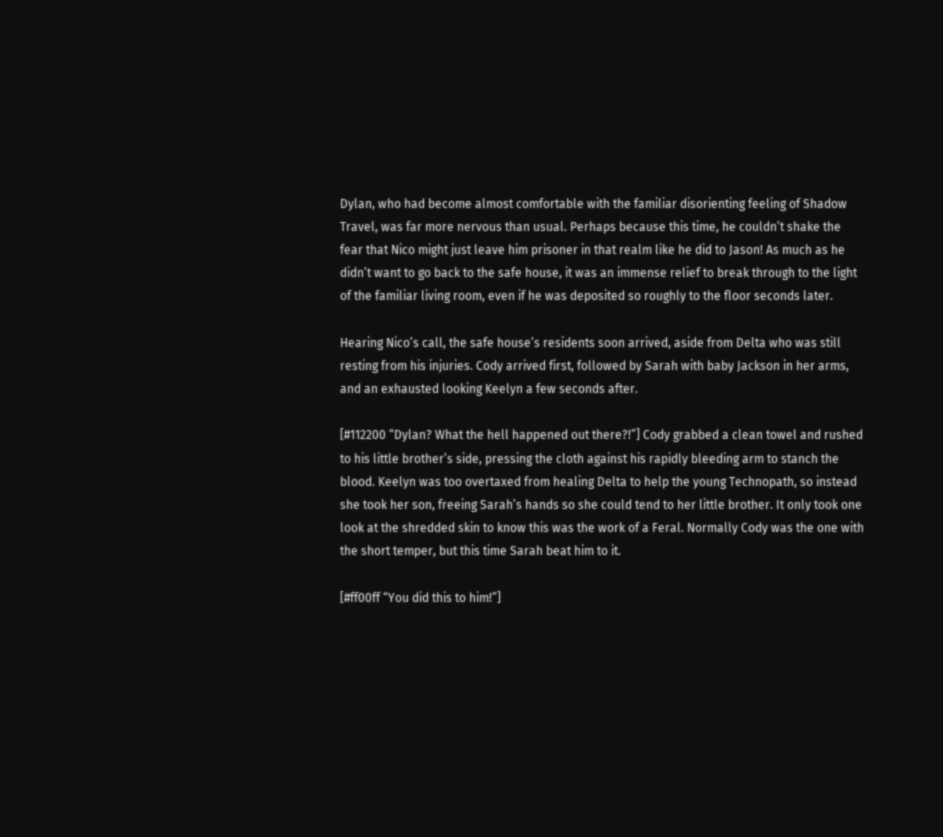Dylan, who had become almost comfortable with the familiar disorienting feeling of Shadow Travel, was far more nervous than usual. Perhaps because this time, he couldn’t shake the fear that Nico might just leave him prisoner in that realm like he did to Jason! As much as he didn’t want to go back to the safe house, it was an immense relief to break through to the light of the familiar living room, even if he was deposited so roughly to the floor seconds later.

Hearing Nico’s call, the safe house’s residents soon arrived, aside from Delta who was still resting from his injuries. Cody arrived first, followed by Sarah with baby Jackson in her arms, and an exhausted looking Keelyn a few seconds after.

[#112200 “Dylan? What the hell happened out there?!”] Cody grabbed a clean towel and rushed to his little brother’s side, pressing the cloth against his rapidly bleeding arm to stanch the blood. Keelyn was too overtaxed from healing Delta to help the young Technopath, so instead she took her son, freeing Sarah’s hands so she could tend to her little brother. It only took one look at the shredded skin to know this was the work of a Feral. Normally Cody was the one with the short temper, but this time Sarah beat him to it.

[#ff00ff “You did this to him!”]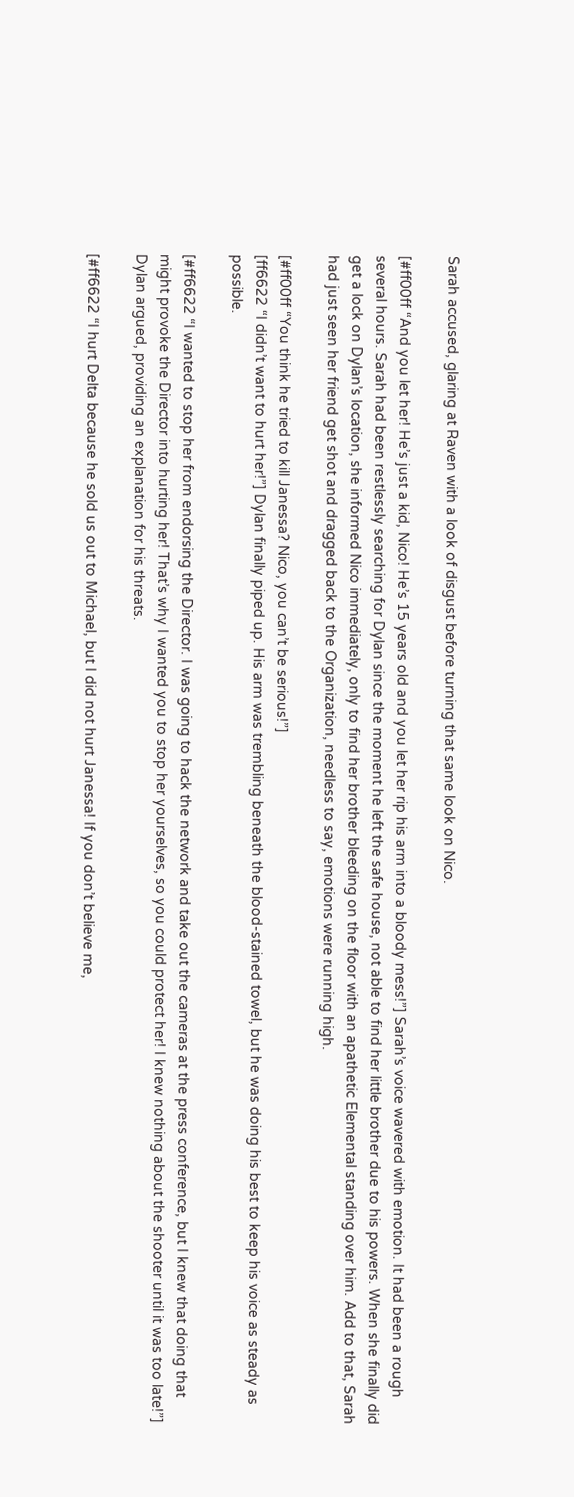Sarah accused, glaring at Raven with a look of disgust before turning that same look on Nico.

[#ff00ff “And you let her! He’s just a kid, Nico! He’s 15 years old and you let her rip his arm into a bloody mess!”] Sarah’s voice wavered with emotion. It had been a rough several hours. Sarah had been restlessly searching for Dylan since the moment he left the safe house, not able to find her little brother due to his powers. When she finally did get a lock on Dylan’s location, she informed Nico immediately, only to find her brother bleeding on the floor with an apathetic Elemental standing over him. Add to that, Sarah had just seen her friend get shot and dragged back to the Organization, needless to say, emotions were running high.

[#ff00ff “You think he tried to kill Janessa? Nico, you can’t be serious!”]
[ff6622 “I didn’t want to hurt her!”] Dylan finally piped up. His arm was trembling beneath the blood-stained towel, but he was doing his best to keep his voice as steady as possible.

[#ff6622 “I wanted to stop her from endorsing the Director. I was going to hack the network and take out the cameras at the press conference, but I knew that doing that might provoke the Director into hurting her! That’s why I wanted you to stop her yourselves, so you could protect her! I knew nothing about the shooter until it was too late!”] Dylan argued, providing an explanation for his threats.

[#ff6622 “I hurt Delta because he sold us out to Michael, but I did not hurt Janessa! If you don’t believe me,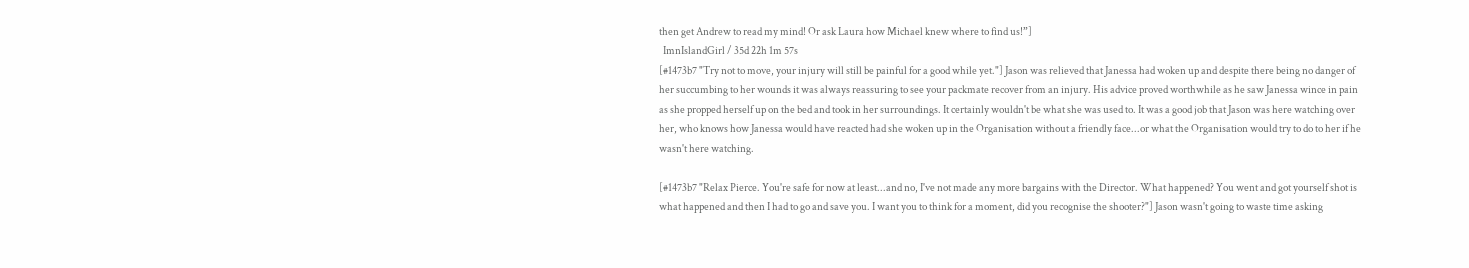then get Andrew to read my mind! Or ask Laura how Michael knew where to find us!”]
  ImnIslandGirl / 35d 22h 1m 57s
[#1473b7 "Try not to move, your injury will still be painful for a good while yet."] Jason was relieved that Janessa had woken up and despite there being no danger of her succumbing to her wounds it was always reassuring to see your packmate recover from an injury. His advice proved worthwhile as he saw Janessa wince in pain as she propped herself up on the bed and took in her surroundings. It certainly wouldn't be what she was used to. It was a good job that Jason was here watching over her, who knows how Janessa would have reacted had she woken up in the Organisation without a friendly face...or what the Organisation would try to do to her if he wasn't here watching.

[#1473b7 "Relax Pierce. You're safe for now at least...and no, I've not made any more bargains with the Director. What happened? You went and got yourself shot is what happened and then I had to go and save you. I want you to think for a moment, did you recognise the shooter?"] Jason wasn't going to waste time asking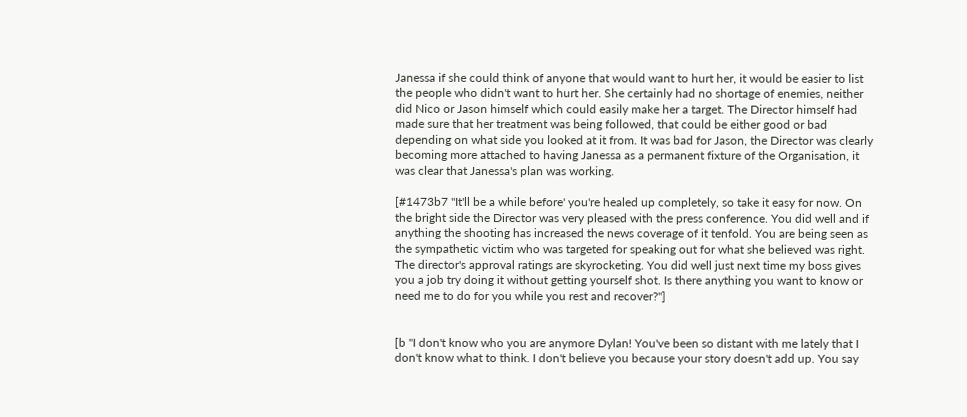Janessa if she could think of anyone that would want to hurt her, it would be easier to list the people who didn't want to hurt her. She certainly had no shortage of enemies, neither did Nico or Jason himself which could easily make her a target. The Director himself had made sure that her treatment was being followed, that could be either good or bad depending on what side you looked at it from. It was bad for Jason, the Director was clearly becoming more attached to having Janessa as a permanent fixture of the Organisation, it was clear that Janessa's plan was working.

[#1473b7 "It'll be a while before' you're healed up completely, so take it easy for now. On the bright side the Director was very pleased with the press conference. You did well and if anything the shooting has increased the news coverage of it tenfold. You are being seen as the sympathetic victim who was targeted for speaking out for what she believed was right. The director's approval ratings are skyrocketing. You did well just next time my boss gives you a job try doing it without getting yourself shot. Is there anything you want to know or need me to do for you while you rest and recover?"]


[b "I don't know who you are anymore Dylan! You've been so distant with me lately that I don't know what to think. I don't believe you because your story doesn't add up. You say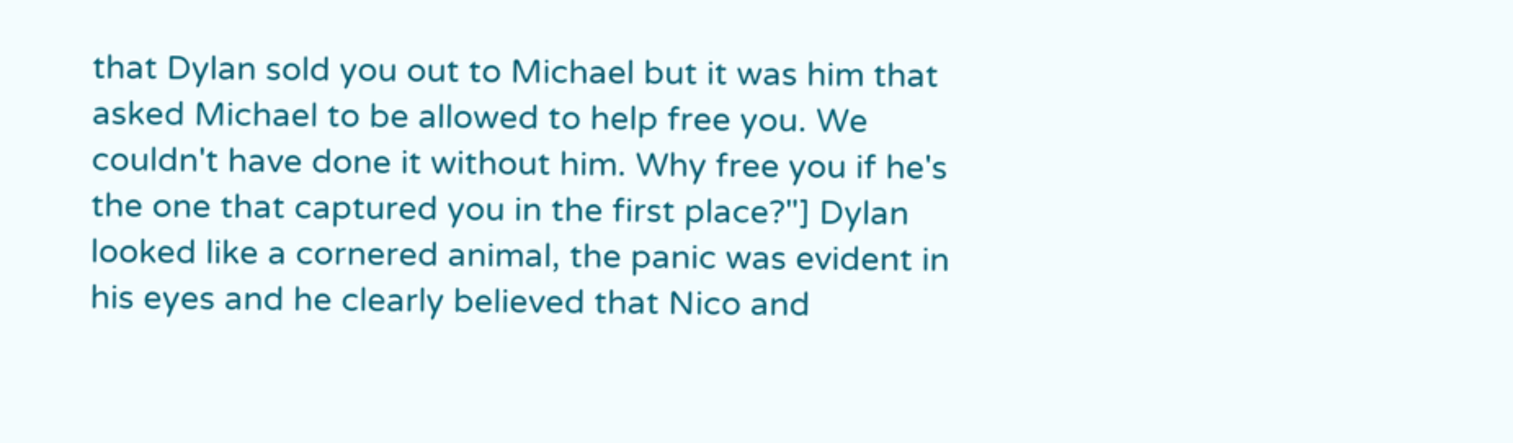that Dylan sold you out to Michael but it was him that asked Michael to be allowed to help free you. We couldn't have done it without him. Why free you if he's the one that captured you in the first place?"] Dylan looked like a cornered animal, the panic was evident in his eyes and he clearly believed that Nico and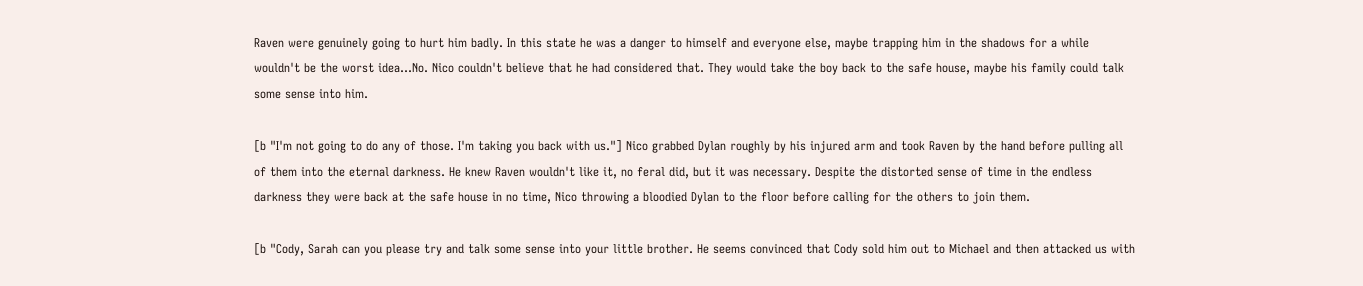Raven were genuinely going to hurt him badly. In this state he was a danger to himself and everyone else, maybe trapping him in the shadows for a while wouldn't be the worst idea...No. Nico couldn't believe that he had considered that. They would take the boy back to the safe house, maybe his family could talk some sense into him.

[b "I'm not going to do any of those. I'm taking you back with us."] Nico grabbed Dylan roughly by his injured arm and took Raven by the hand before pulling all of them into the eternal darkness. He knew Raven wouldn't like it, no feral did, but it was necessary. Despite the distorted sense of time in the endless darkness they were back at the safe house in no time, Nico throwing a bloodied Dylan to the floor before calling for the others to join them.

[b "Cody, Sarah can you please try and talk some sense into your little brother. He seems convinced that Cody sold him out to Michael and then attacked us with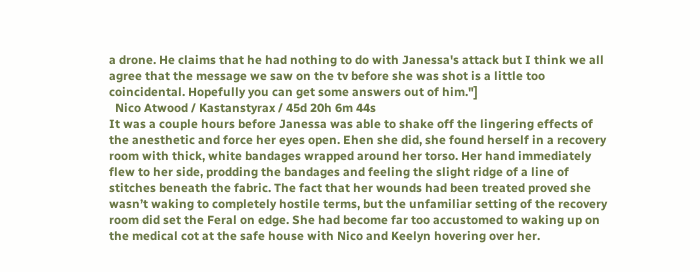a drone. He claims that he had nothing to do with Janessa's attack but I think we all agree that the message we saw on the tv before she was shot is a little too coincidental. Hopefully you can get some answers out of him."]
  Nico Atwood / Kastanstyrax / 45d 20h 6m 44s
It was a couple hours before Janessa was able to shake off the lingering effects of the anesthetic and force her eyes open. Ehen she did, she found herself in a recovery room with thick, white bandages wrapped around her torso. Her hand immediately flew to her side, prodding the bandages and feeling the slight ridge of a line of stitches beneath the fabric. The fact that her wounds had been treated proved she wasn’t waking to completely hostile terms, but the unfamiliar setting of the recovery room did set the Feral on edge. She had become far too accustomed to waking up on the medical cot at the safe house with Nico and Keelyn hovering over her.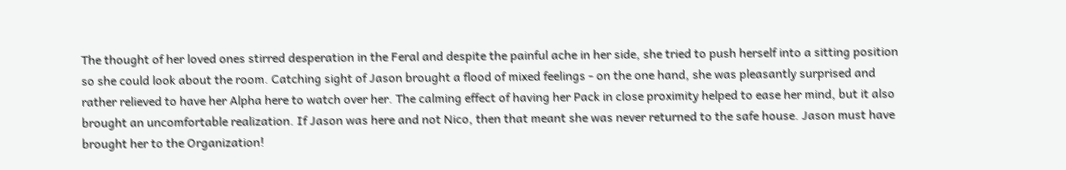The thought of her loved ones stirred desperation in the Feral and despite the painful ache in her side, she tried to push herself into a sitting position so she could look about the room. Catching sight of Jason brought a flood of mixed feelings - on the one hand, she was pleasantly surprised and rather relieved to have her Alpha here to watch over her. The calming effect of having her Pack in close proximity helped to ease her mind, but it also brought an uncomfortable realization. If Jason was here and not Nico, then that meant she was never returned to the safe house. Jason must have brought her to the Organization!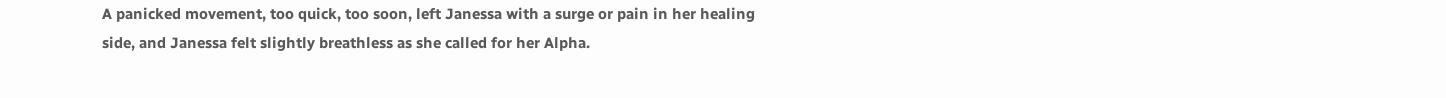A panicked movement, too quick, too soon, left Janessa with a surge or pain in her healing side, and Janessa felt slightly breathless as she called for her Alpha.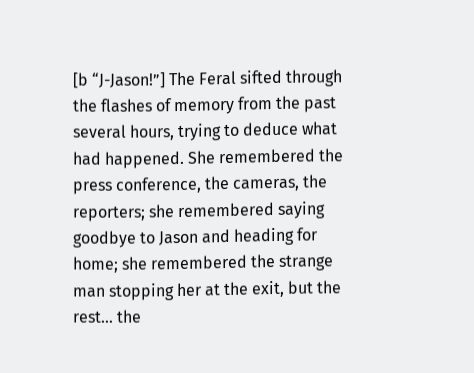[b “J-Jason!”] The Feral sifted through the flashes of memory from the past several hours, trying to deduce what had happened. She remembered the press conference, the cameras, the reporters; she remembered saying goodbye to Jason and heading for home; she remembered the strange man stopping her at the exit, but the rest… the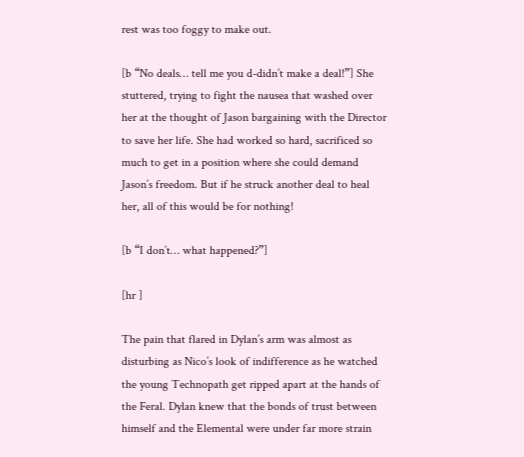rest was too foggy to make out.

[b “No deals… tell me you d-didn’t make a deal!”] She stuttered, trying to fight the nausea that washed over her at the thought of Jason bargaining with the Director to save her life. She had worked so hard, sacrificed so much to get in a position where she could demand Jason’s freedom. But if he struck another deal to heal her, all of this would be for nothing!

[b “I don’t… what happened?”]

[hr ]

The pain that flared in Dylan’s arm was almost as disturbing as Nico’s look of indifference as he watched the young Technopath get ripped apart at the hands of the Feral. Dylan knew that the bonds of trust between himself and the Elemental were under far more strain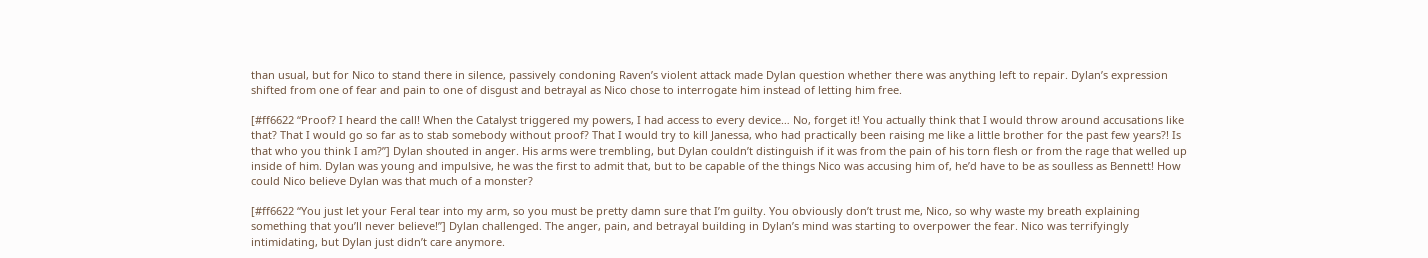than usual, but for Nico to stand there in silence, passively condoning Raven’s violent attack made Dylan question whether there was anything left to repair. Dylan’s expression shifted from one of fear and pain to one of disgust and betrayal as Nico chose to interrogate him instead of letting him free.

[#ff6622 “Proof? I heard the call! When the Catalyst triggered my powers, I had access to every device… No, forget it! You actually think that I would throw around accusations like that? That I would go so far as to stab somebody without proof? That I would try to kill Janessa, who had practically been raising me like a little brother for the past few years?! Is that who you think I am?”] Dylan shouted in anger. His arms were trembling, but Dylan couldn’t distinguish if it was from the pain of his torn flesh or from the rage that welled up inside of him. Dylan was young and impulsive, he was the first to admit that, but to be capable of the things Nico was accusing him of, he’d have to be as soulless as Bennett! How could Nico believe Dylan was that much of a monster?

[#ff6622 “You just let your Feral tear into my arm, so you must be pretty damn sure that I’m guilty. You obviously don’t trust me, Nico, so why waste my breath explaining something that you’ll never believe!”] Dylan challenged. The anger, pain, and betrayal building in Dylan’s mind was starting to overpower the fear. Nico was terrifyingly intimidating, but Dylan just didn’t care anymore.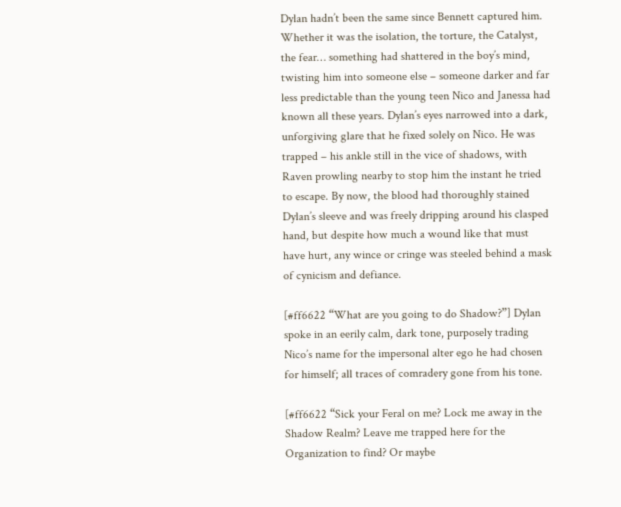Dylan hadn’t been the same since Bennett captured him. Whether it was the isolation, the torture, the Catalyst, the fear… something had shattered in the boy’s mind, twisting him into someone else – someone darker and far less predictable than the young teen Nico and Janessa had known all these years. Dylan’s eyes narrowed into a dark, unforgiving glare that he fixed solely on Nico. He was trapped – his ankle still in the vice of shadows, with Raven prowling nearby to stop him the instant he tried to escape. By now, the blood had thoroughly stained Dylan’s sleeve and was freely dripping around his clasped hand, but despite how much a wound like that must have hurt, any wince or cringe was steeled behind a mask of cynicism and defiance.

[#ff6622 “What are you going to do Shadow?”] Dylan spoke in an eerily calm, dark tone, purposely trading Nico’s name for the impersonal alter ego he had chosen for himself; all traces of comradery gone from his tone.

[#ff6622 “Sick your Feral on me? Lock me away in the Shadow Realm? Leave me trapped here for the Organization to find? Or maybe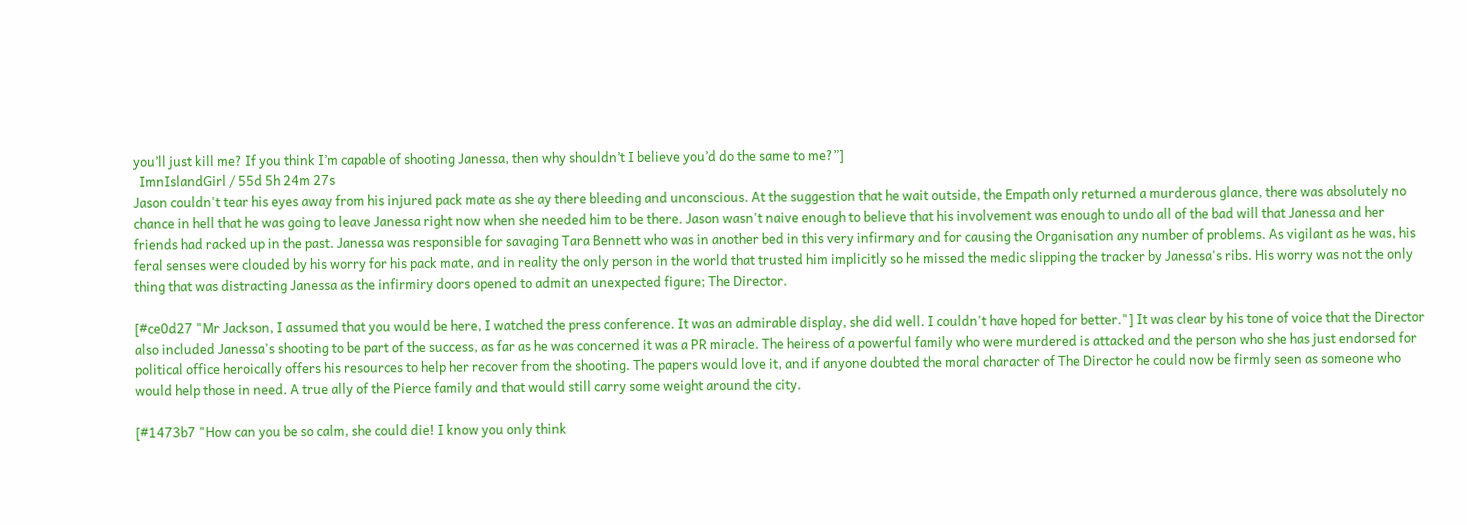you’ll just kill me? If you think I’m capable of shooting Janessa, then why shouldn’t I believe you’d do the same to me?”]
  ImnIslandGirl / 55d 5h 24m 27s
Jason couldn't tear his eyes away from his injured pack mate as she ay there bleeding and unconscious. At the suggestion that he wait outside, the Empath only returned a murderous glance, there was absolutely no chance in hell that he was going to leave Janessa right now when she needed him to be there. Jason wasn't naive enough to believe that his involvement was enough to undo all of the bad will that Janessa and her friends had racked up in the past. Janessa was responsible for savaging Tara Bennett who was in another bed in this very infirmary and for causing the Organisation any number of problems. As vigilant as he was, his feral senses were clouded by his worry for his pack mate, and in reality the only person in the world that trusted him implicitly so he missed the medic slipping the tracker by Janessa's ribs. His worry was not the only thing that was distracting Janessa as the infirmiry doors opened to admit an unexpected figure; The Director.

[#ce0d27 "Mr Jackson, I assumed that you would be here, I watched the press conference. It was an admirable display, she did well. I couldn't have hoped for better."] It was clear by his tone of voice that the Director also included Janessa's shooting to be part of the success, as far as he was concerned it was a PR miracle. The heiress of a powerful family who were murdered is attacked and the person who she has just endorsed for political office heroically offers his resources to help her recover from the shooting. The papers would love it, and if anyone doubted the moral character of The Director he could now be firmly seen as someone who would help those in need. A true ally of the Pierce family and that would still carry some weight around the city.

[#1473b7 "How can you be so calm, she could die! I know you only think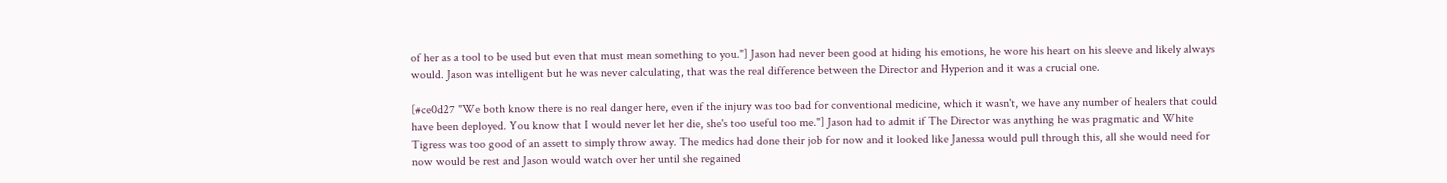of her as a tool to be used but even that must mean something to you."] Jason had never been good at hiding his emotions, he wore his heart on his sleeve and likely always would. Jason was intelligent but he was never calculating, that was the real difference between the Director and Hyperion and it was a crucial one.

[#ce0d27 "We both know there is no real danger here, even if the injury was too bad for conventional medicine, which it wasn't, we have any number of healers that could have been deployed. You know that I would never let her die, she's too useful too me."] Jason had to admit if The Director was anything he was pragmatic and White Tigress was too good of an assett to simply throw away. The medics had done their job for now and it looked like Janessa would pull through this, all she would need for now would be rest and Jason would watch over her until she regained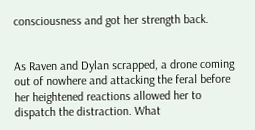consciousness and got her strength back.


As Raven and Dylan scrapped, a drone coming out of nowhere and attacking the feral before her heightened reactions allowed her to dispatch the distraction. What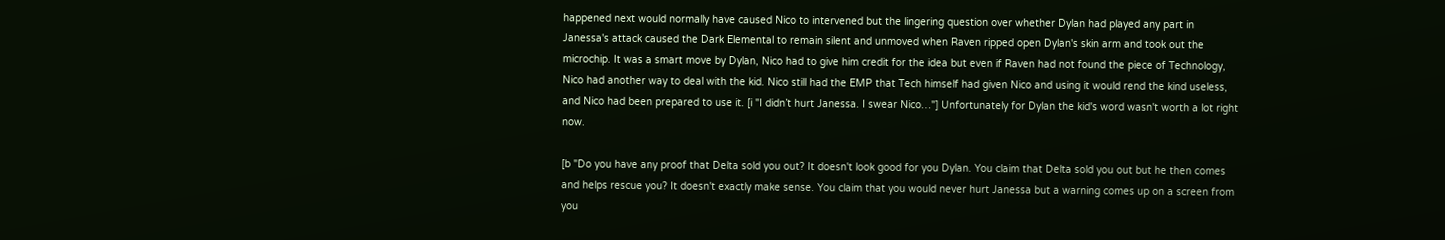happened next would normally have caused Nico to intervened but the lingering question over whether Dylan had played any part in Janessa's attack caused the Dark Elemental to remain silent and unmoved when Raven ripped open Dylan's skin arm and took out the microchip. It was a smart move by Dylan, Nico had to give him credit for the idea but even if Raven had not found the piece of Technology, Nico had another way to deal with the kid. Nico still had the EMP that Tech himself had given Nico and using it would rend the kind useless, and Nico had been prepared to use it. [i "I didn’t hurt Janessa. I swear Nico…"] Unfortunately for Dylan the kid's word wasn't worth a lot right now.

[b "Do you have any proof that Delta sold you out? It doesn't look good for you Dylan. You claim that Delta sold you out but he then comes and helps rescue you? It doesn't exactly make sense. You claim that you would never hurt Janessa but a warning comes up on a screen from you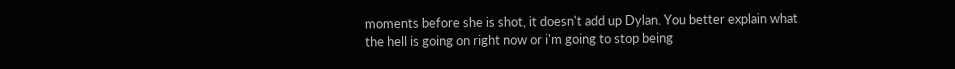moments before she is shot, it doesn't add up Dylan. You better explain what the hell is going on right now or i'm going to stop being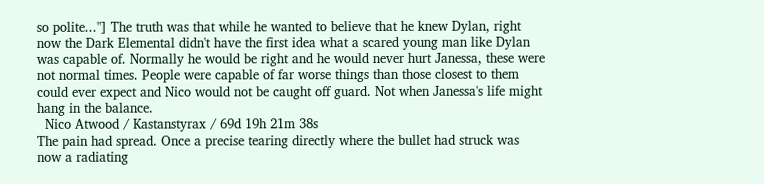so polite..."] The truth was that while he wanted to believe that he knew Dylan, right now the Dark Elemental didn't have the first idea what a scared young man like Dylan was capable of. Normally he would be right and he would never hurt Janessa, these were not normal times. People were capable of far worse things than those closest to them could ever expect and Nico would not be caught off guard. Not when Janessa's life might hang in the balance.
  Nico Atwood / Kastanstyrax / 69d 19h 21m 38s
The pain had spread. Once a precise tearing directly where the bullet had struck was now a radiating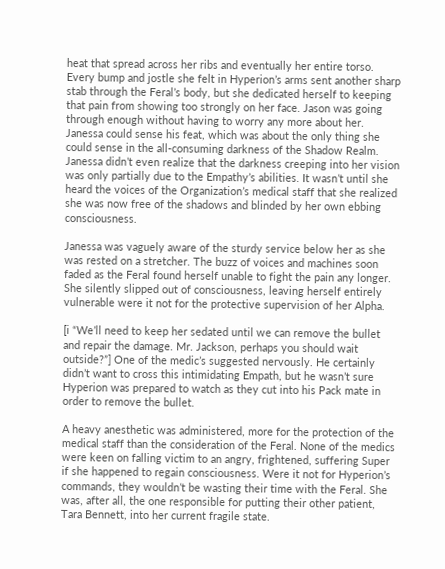heat that spread across her ribs and eventually her entire torso. Every bump and jostle she felt in Hyperion’s arms sent another sharp stab through the Feral’s body, but she dedicated herself to keeping that pain from showing too strongly on her face. Jason was going through enough without having to worry any more about her. Janessa could sense his feat, which was about the only thing she could sense in the all-consuming darkness of the Shadow Realm. Janessa didn’t even realize that the darkness creeping into her vision was only partially due to the Empathy’s abilities. It wasn’t until she heard the voices of the Organization’s medical staff that she realized she was now free of the shadows and blinded by her own ebbing consciousness.

Janessa was vaguely aware of the sturdy service below her as she was rested on a stretcher. The buzz of voices and machines soon faded as the Feral found herself unable to fight the pain any longer. She silently slipped out of consciousness, leaving herself entirely vulnerable were it not for the protective supervision of her Alpha.

[i “We’ll need to keep her sedated until we can remove the bullet and repair the damage. Mr. Jackson, perhaps you should wait outside?”] One of the medic’s suggested nervously. He certainly didn’t want to cross this intimidating Empath, but he wasn’t sure Hyperion was prepared to watch as they cut into his Pack mate in order to remove the bullet.

A heavy anesthetic was administered, more for the protection of the medical staff than the consideration of the Feral. None of the medics were keen on falling victim to an angry, frightened, suffering Super if she happened to regain consciousness. Were it not for Hyperion’s commands, they wouldn’t be wasting their time with the Feral. She was, after all, the one responsible for putting their other patient, Tara Bennett, into her current fragile state.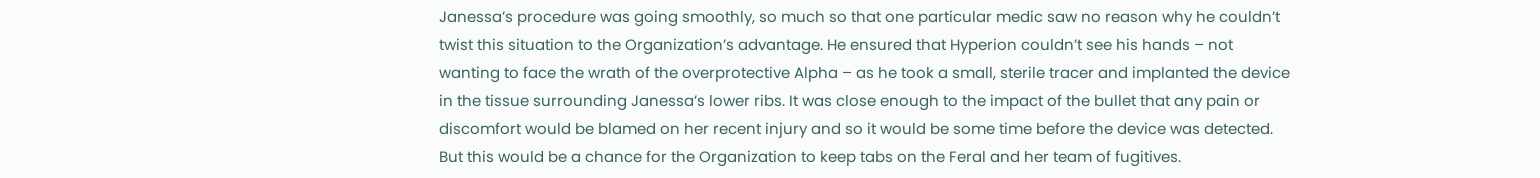Janessa’s procedure was going smoothly, so much so that one particular medic saw no reason why he couldn’t twist this situation to the Organization’s advantage. He ensured that Hyperion couldn’t see his hands – not wanting to face the wrath of the overprotective Alpha – as he took a small, sterile tracer and implanted the device in the tissue surrounding Janessa’s lower ribs. It was close enough to the impact of the bullet that any pain or discomfort would be blamed on her recent injury and so it would be some time before the device was detected. But this would be a chance for the Organization to keep tabs on the Feral and her team of fugitives.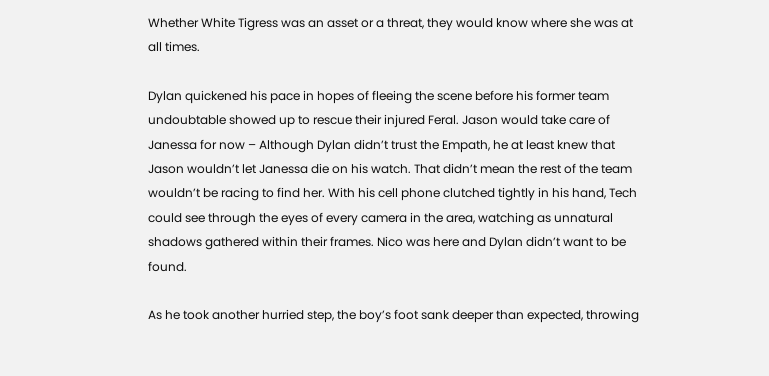Whether White Tigress was an asset or a threat, they would know where she was at all times.

Dylan quickened his pace in hopes of fleeing the scene before his former team undoubtable showed up to rescue their injured Feral. Jason would take care of Janessa for now – Although Dylan didn’t trust the Empath, he at least knew that Jason wouldn’t let Janessa die on his watch. That didn’t mean the rest of the team wouldn’t be racing to find her. With his cell phone clutched tightly in his hand, Tech could see through the eyes of every camera in the area, watching as unnatural shadows gathered within their frames. Nico was here and Dylan didn’t want to be found.

As he took another hurried step, the boy’s foot sank deeper than expected, throwing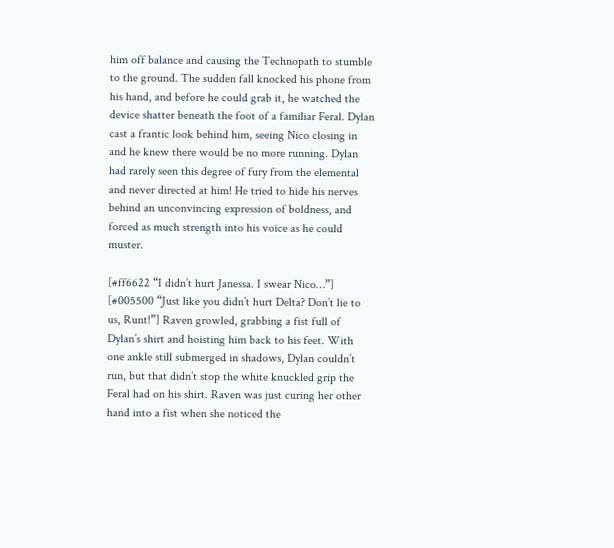him off balance and causing the Technopath to stumble to the ground. The sudden fall knocked his phone from his hand, and before he could grab it, he watched the device shatter beneath the foot of a familiar Feral. Dylan cast a frantic look behind him, seeing Nico closing in and he knew there would be no more running. Dylan had rarely seen this degree of fury from the elemental and never directed at him! He tried to hide his nerves behind an unconvincing expression of boldness, and forced as much strength into his voice as he could muster.

[#ff6622 “I didn’t hurt Janessa. I swear Nico…”]
[#005500 “Just like you didn’t hurt Delta? Don’t lie to us, Runt!”] Raven growled, grabbing a fist full of Dylan’s shirt and hoisting him back to his feet. With one ankle still submerged in shadows, Dylan couldn’t run, but that didn’t stop the white knuckled grip the Feral had on his shirt. Raven was just curing her other hand into a fist when she noticed the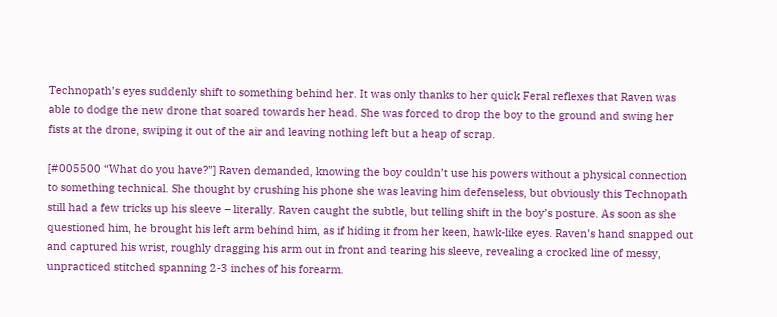Technopath’s eyes suddenly shift to something behind her. It was only thanks to her quick Feral reflexes that Raven was able to dodge the new drone that soared towards her head. She was forced to drop the boy to the ground and swing her fists at the drone, swiping it out of the air and leaving nothing left but a heap of scrap.

[#005500 “What do you have?”] Raven demanded, knowing the boy couldn’t use his powers without a physical connection to something technical. She thought by crushing his phone she was leaving him defenseless, but obviously this Technopath still had a few tricks up his sleeve – literally. Raven caught the subtle, but telling shift in the boy’s posture. As soon as she questioned him, he brought his left arm behind him, as if hiding it from her keen, hawk-like eyes. Raven’s hand snapped out and captured his wrist, roughly dragging his arm out in front and tearing his sleeve, revealing a crocked line of messy, unpracticed stitched spanning 2-3 inches of his forearm.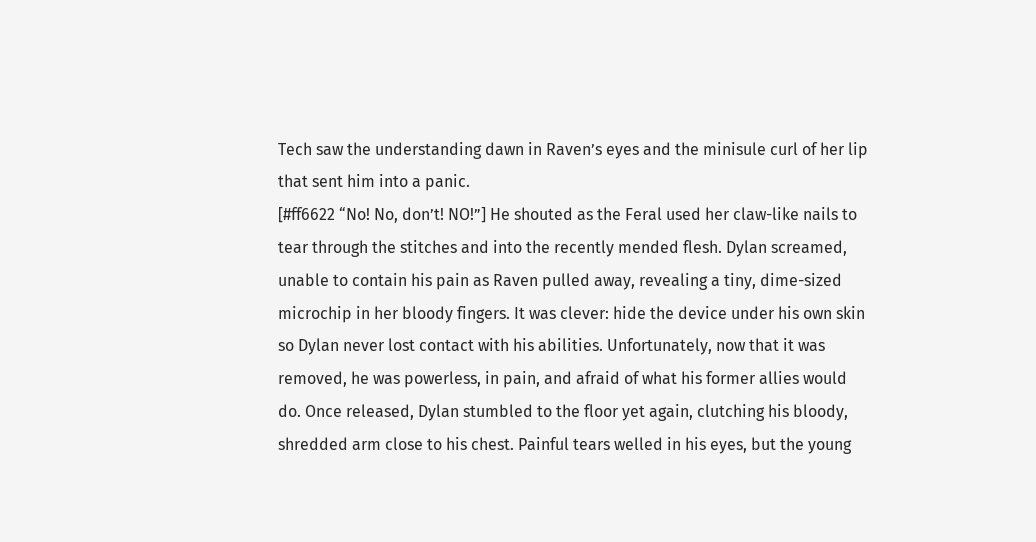Tech saw the understanding dawn in Raven’s eyes and the minisule curl of her lip that sent him into a panic.
[#ff6622 “No! No, don’t! NO!”] He shouted as the Feral used her claw-like nails to tear through the stitches and into the recently mended flesh. Dylan screamed, unable to contain his pain as Raven pulled away, revealing a tiny, dime-sized microchip in her bloody fingers. It was clever: hide the device under his own skin so Dylan never lost contact with his abilities. Unfortunately, now that it was removed, he was powerless, in pain, and afraid of what his former allies would do. Once released, Dylan stumbled to the floor yet again, clutching his bloody, shredded arm close to his chest. Painful tears welled in his eyes, but the young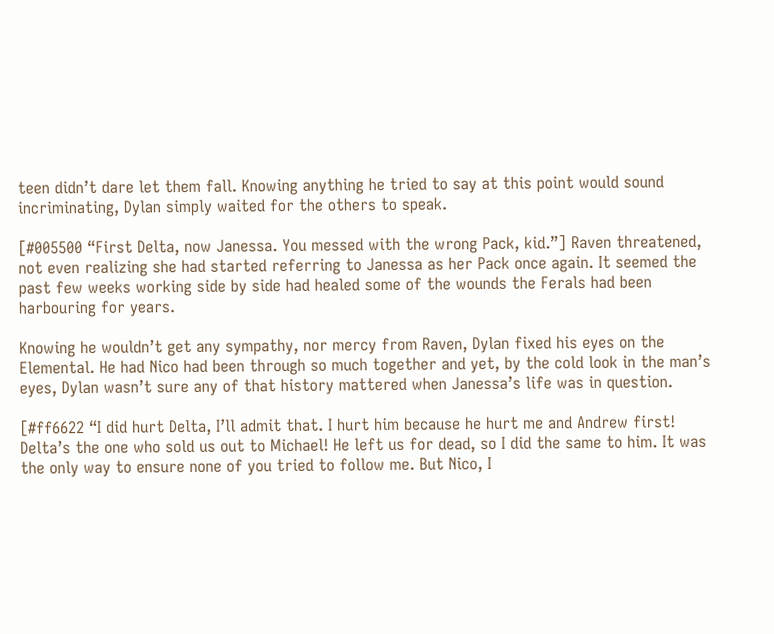teen didn’t dare let them fall. Knowing anything he tried to say at this point would sound incriminating, Dylan simply waited for the others to speak.

[#005500 “First Delta, now Janessa. You messed with the wrong Pack, kid.”] Raven threatened, not even realizing she had started referring to Janessa as her Pack once again. It seemed the past few weeks working side by side had healed some of the wounds the Ferals had been harbouring for years.

Knowing he wouldn’t get any sympathy, nor mercy from Raven, Dylan fixed his eyes on the Elemental. He had Nico had been through so much together and yet, by the cold look in the man’s eyes, Dylan wasn’t sure any of that history mattered when Janessa’s life was in question.

[#ff6622 “I did hurt Delta, I’ll admit that. I hurt him because he hurt me and Andrew first! Delta’s the one who sold us out to Michael! He left us for dead, so I did the same to him. It was the only way to ensure none of you tried to follow me. But Nico, I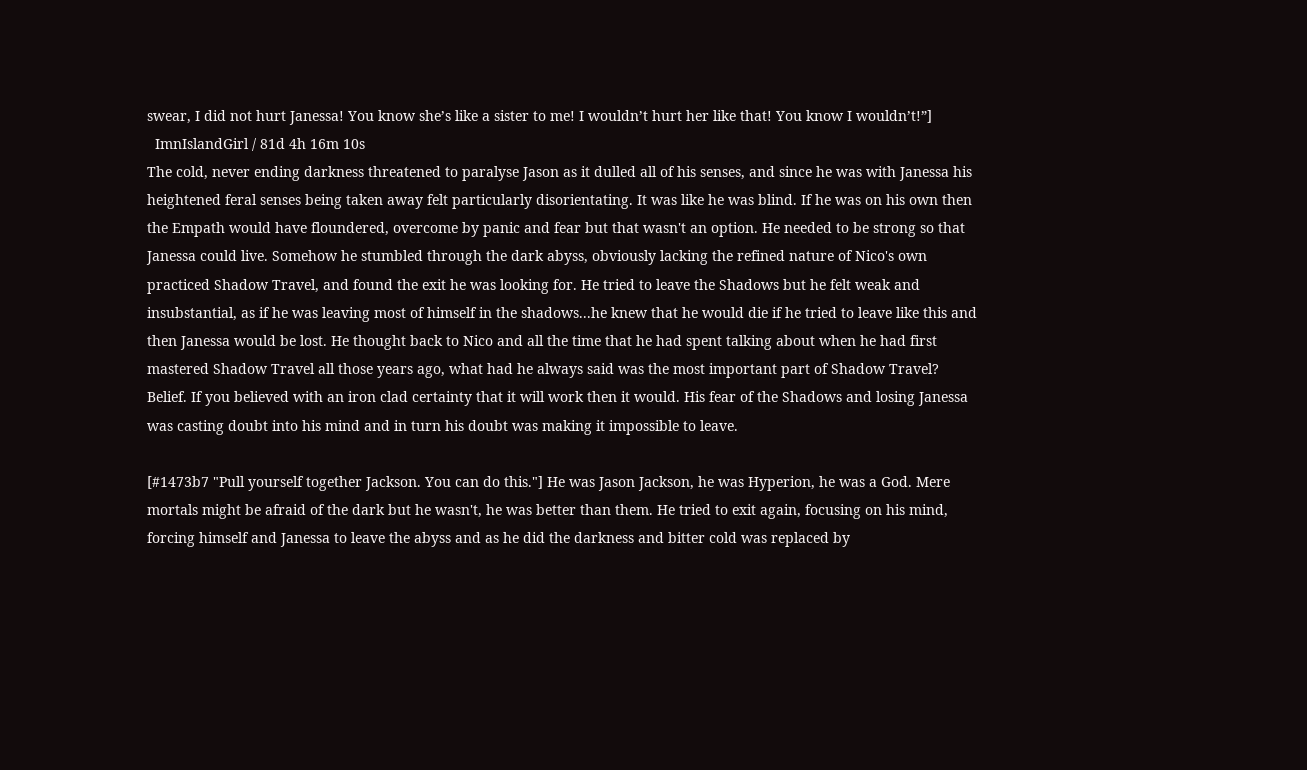swear, I did not hurt Janessa! You know she’s like a sister to me! I wouldn’t hurt her like that! You know I wouldn’t!”]
  ImnIslandGirl / 81d 4h 16m 10s
The cold, never ending darkness threatened to paralyse Jason as it dulled all of his senses, and since he was with Janessa his heightened feral senses being taken away felt particularly disorientating. It was like he was blind. If he was on his own then the Empath would have floundered, overcome by panic and fear but that wasn't an option. He needed to be strong so that Janessa could live. Somehow he stumbled through the dark abyss, obviously lacking the refined nature of Nico's own practiced Shadow Travel, and found the exit he was looking for. He tried to leave the Shadows but he felt weak and insubstantial, as if he was leaving most of himself in the shadows...he knew that he would die if he tried to leave like this and then Janessa would be lost. He thought back to Nico and all the time that he had spent talking about when he had first mastered Shadow Travel all those years ago, what had he always said was the most important part of Shadow Travel? Belief. If you believed with an iron clad certainty that it will work then it would. His fear of the Shadows and losing Janessa was casting doubt into his mind and in turn his doubt was making it impossible to leave.

[#1473b7 "Pull yourself together Jackson. You can do this."] He was Jason Jackson, he was Hyperion, he was a God. Mere mortals might be afraid of the dark but he wasn't, he was better than them. He tried to exit again, focusing on his mind, forcing himself and Janessa to leave the abyss and as he did the darkness and bitter cold was replaced by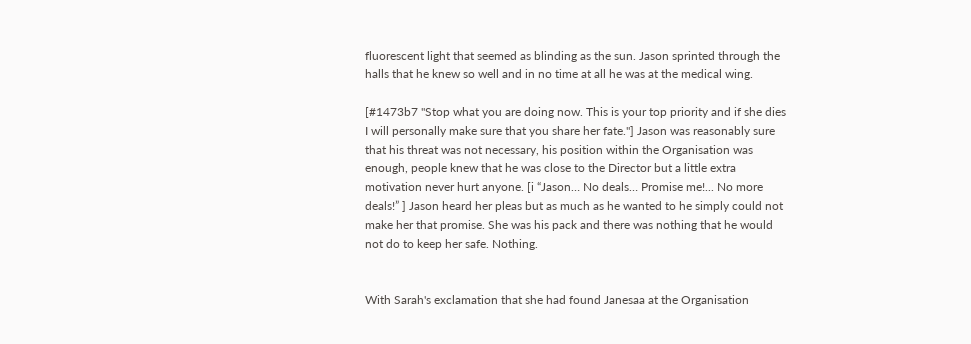fluorescent light that seemed as blinding as the sun. Jason sprinted through the halls that he knew so well and in no time at all he was at the medical wing.

[#1473b7 "Stop what you are doing now. This is your top priority and if she dies I will personally make sure that you share her fate."] Jason was reasonably sure that his threat was not necessary, his position within the Organisation was enough, people knew that he was close to the Director but a little extra motivation never hurt anyone. [i “Jason… No deals… Promise me!... No more deals!” ] Jason heard her pleas but as much as he wanted to he simply could not make her that promise. She was his pack and there was nothing that he would not do to keep her safe. Nothing.


With Sarah's exclamation that she had found Janesaa at the Organisation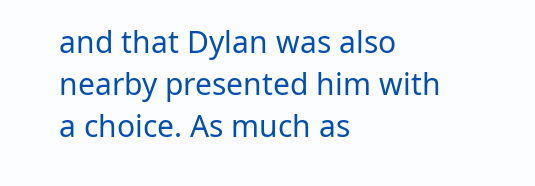and that Dylan was also nearby presented him with a choice. As much as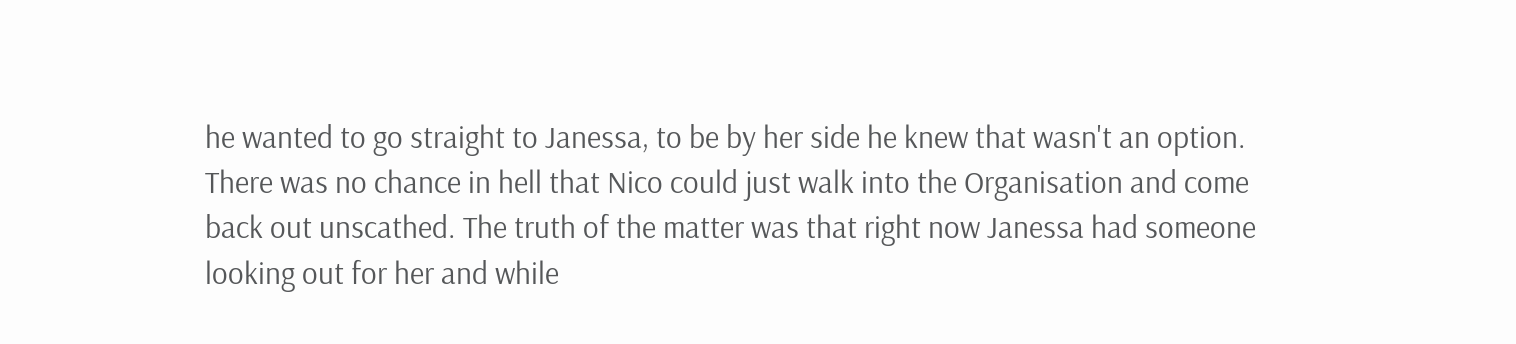he wanted to go straight to Janessa, to be by her side he knew that wasn't an option. There was no chance in hell that Nico could just walk into the Organisation and come back out unscathed. The truth of the matter was that right now Janessa had someone looking out for her and while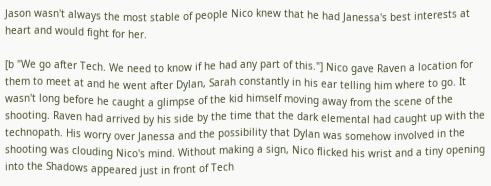Jason wasn't always the most stable of people Nico knew that he had Janessa's best interests at heart and would fight for her.

[b "We go after Tech. We need to know if he had any part of this."] Nico gave Raven a location for them to meet at and he went after Dylan, Sarah constantly in his ear telling him where to go. It wasn't long before he caught a glimpse of the kid himself moving away from the scene of the shooting. Raven had arrived by his side by the time that the dark elemental had caught up with the technopath. His worry over Janessa and the possibility that Dylan was somehow involved in the shooting was clouding Nico's mind. Without making a sign, Nico flicked his wrist and a tiny opening into the Shadows appeared just in front of Tech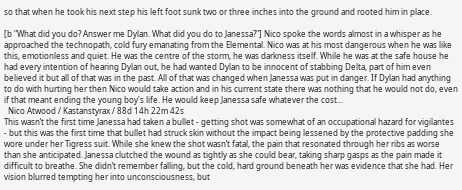so that when he took his next step his left foot sunk two or three inches into the ground and rooted him in place.

[b "What did you do? Answer me Dylan. What did you do to Janessa?"] Nico spoke the words almost in a whisper as he approached the technopath, cold fury emanating from the Elemental. Nico was at his most dangerous when he was like this, emotionless and quiet. He was the centre of the storm, he was darkness itself. While he was at the safe house he had every intention of hearing Dylan out, he had wanted Dylan to be innocent of stabbing Delta, part of him even believed it but all of that was in the past. All of that was changed when Janessa was put in danger. If Dylan had anything to do with hurting her then Nico would take action and in his current state there was nothing that he would not do, even if that meant ending the young boy's life. He would keep Janessa safe whatever the cost...
  Nico Atwood / Kastanstyrax / 88d 14h 22m 42s
This wasn’t the first time Janessa had taken a bullet - getting shot was somewhat of an occupational hazard for vigilantes - but this was the first time that bullet had struck skin without the impact being lessened by the protective padding she wore under her Tigress suit. While she knew the shot wasn’t fatal, the pain that resonated through her ribs as worse than she anticipated. Janessa clutched the wound as tightly as she could bear, taking sharp gasps as the pain made it difficult to breathe. She didn’t remember falling, but the cold, hard ground beneath her was evidence that she had. Her vision blurred tempting her into unconsciousness, but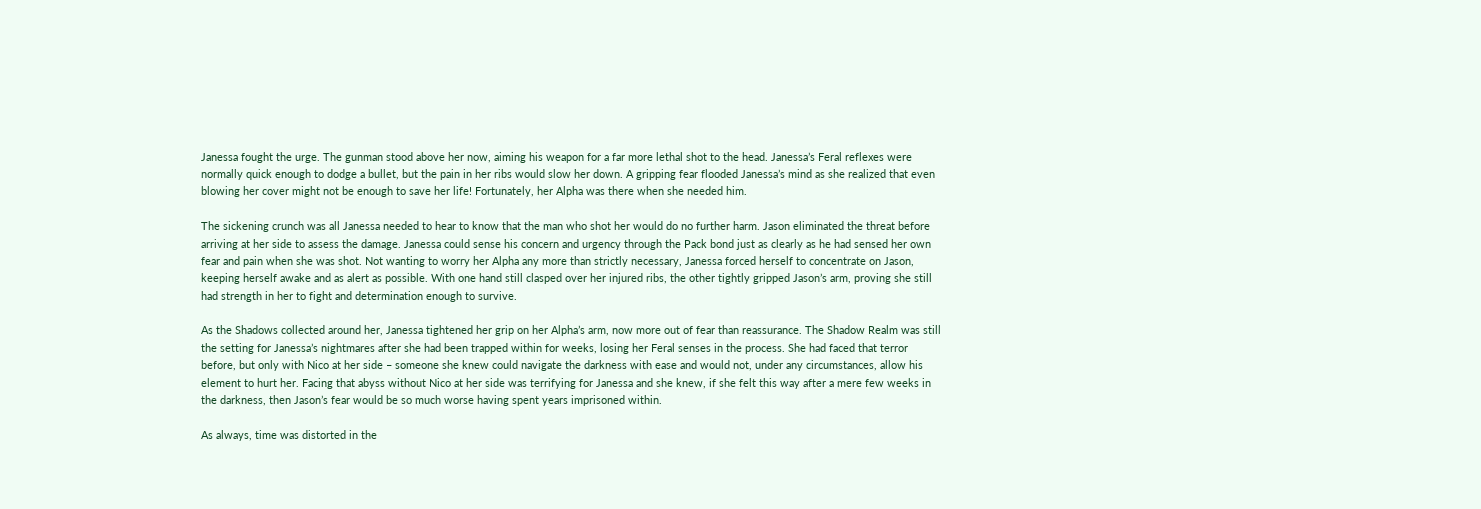Janessa fought the urge. The gunman stood above her now, aiming his weapon for a far more lethal shot to the head. Janessa’s Feral reflexes were normally quick enough to dodge a bullet, but the pain in her ribs would slow her down. A gripping fear flooded Janessa’s mind as she realized that even blowing her cover might not be enough to save her life! Fortunately, her Alpha was there when she needed him.

The sickening crunch was all Janessa needed to hear to know that the man who shot her would do no further harm. Jason eliminated the threat before arriving at her side to assess the damage. Janessa could sense his concern and urgency through the Pack bond just as clearly as he had sensed her own fear and pain when she was shot. Not wanting to worry her Alpha any more than strictly necessary, Janessa forced herself to concentrate on Jason, keeping herself awake and as alert as possible. With one hand still clasped over her injured ribs, the other tightly gripped Jason’s arm, proving she still had strength in her to fight and determination enough to survive.

As the Shadows collected around her, Janessa tightened her grip on her Alpha’s arm, now more out of fear than reassurance. The Shadow Realm was still the setting for Janessa’s nightmares after she had been trapped within for weeks, losing her Feral senses in the process. She had faced that terror before, but only with Nico at her side – someone she knew could navigate the darkness with ease and would not, under any circumstances, allow his element to hurt her. Facing that abyss without Nico at her side was terrifying for Janessa and she knew, if she felt this way after a mere few weeks in the darkness, then Jason’s fear would be so much worse having spent years imprisoned within.

As always, time was distorted in the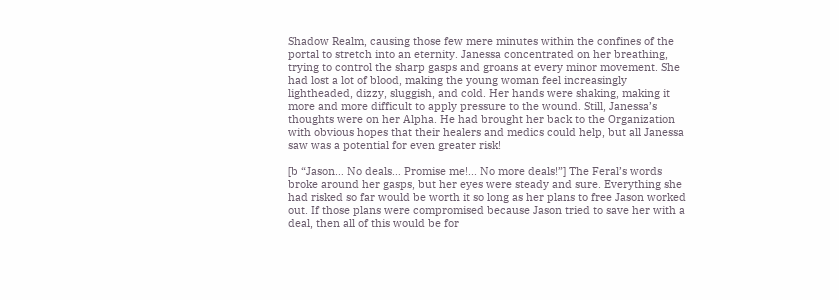Shadow Realm, causing those few mere minutes within the confines of the portal to stretch into an eternity. Janessa concentrated on her breathing, trying to control the sharp gasps and groans at every minor movement. She had lost a lot of blood, making the young woman feel increasingly lightheaded, dizzy, sluggish, and cold. Her hands were shaking, making it more and more difficult to apply pressure to the wound. Still, Janessa’s thoughts were on her Alpha. He had brought her back to the Organization with obvious hopes that their healers and medics could help, but all Janessa saw was a potential for even greater risk!

[b “Jason… No deals… Promise me!... No more deals!”] The Feral’s words broke around her gasps, but her eyes were steady and sure. Everything she had risked so far would be worth it so long as her plans to free Jason worked out. If those plans were compromised because Jason tried to save her with a deal, then all of this would be for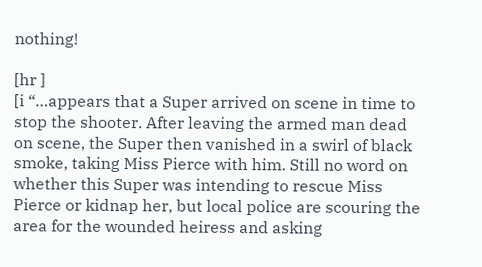nothing!

[hr ]
[i “…appears that a Super arrived on scene in time to stop the shooter. After leaving the armed man dead on scene, the Super then vanished in a swirl of black smoke, taking Miss Pierce with him. Still no word on whether this Super was intending to rescue Miss Pierce or kidnap her, but local police are scouring the area for the wounded heiress and asking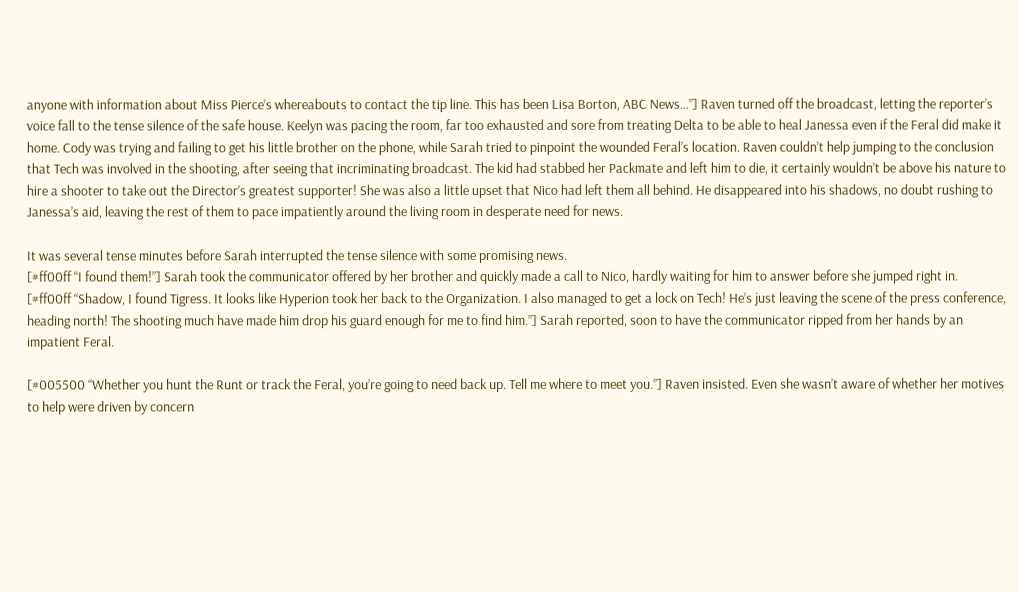anyone with information about Miss Pierce’s whereabouts to contact the tip line. This has been Lisa Borton, ABC News...”] Raven turned off the broadcast, letting the reporter’s voice fall to the tense silence of the safe house. Keelyn was pacing the room, far too exhausted and sore from treating Delta to be able to heal Janessa even if the Feral did make it home. Cody was trying and failing to get his little brother on the phone, while Sarah tried to pinpoint the wounded Feral’s location. Raven couldn’t help jumping to the conclusion that Tech was involved in the shooting, after seeing that incriminating broadcast. The kid had stabbed her Packmate and left him to die, it certainly wouldn’t be above his nature to hire a shooter to take out the Director’s greatest supporter! She was also a little upset that Nico had left them all behind. He disappeared into his shadows, no doubt rushing to Janessa’s aid, leaving the rest of them to pace impatiently around the living room in desperate need for news.

It was several tense minutes before Sarah interrupted the tense silence with some promising news.
[#ff00ff “I found them!”] Sarah took the communicator offered by her brother and quickly made a call to Nico, hardly waiting for him to answer before she jumped right in.
[#ff00ff “Shadow, I found Tigress. It looks like Hyperion took her back to the Organization. I also managed to get a lock on Tech! He’s just leaving the scene of the press conference, heading north! The shooting much have made him drop his guard enough for me to find him.”] Sarah reported, soon to have the communicator ripped from her hands by an impatient Feral.

[#005500 “Whether you hunt the Runt or track the Feral, you’re going to need back up. Tell me where to meet you.”] Raven insisted. Even she wasn’t aware of whether her motives to help were driven by concern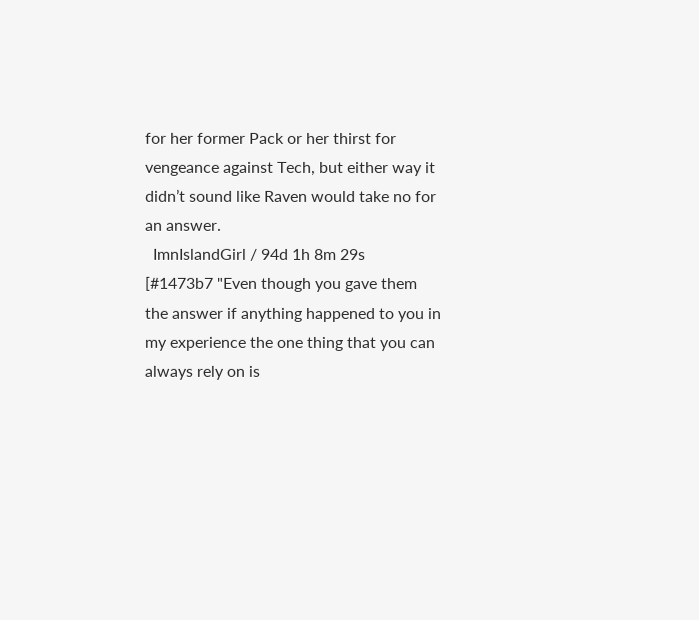for her former Pack or her thirst for vengeance against Tech, but either way it didn’t sound like Raven would take no for an answer.
  ImnIslandGirl / 94d 1h 8m 29s
[#1473b7 "Even though you gave them the answer if anything happened to you in my experience the one thing that you can always rely on is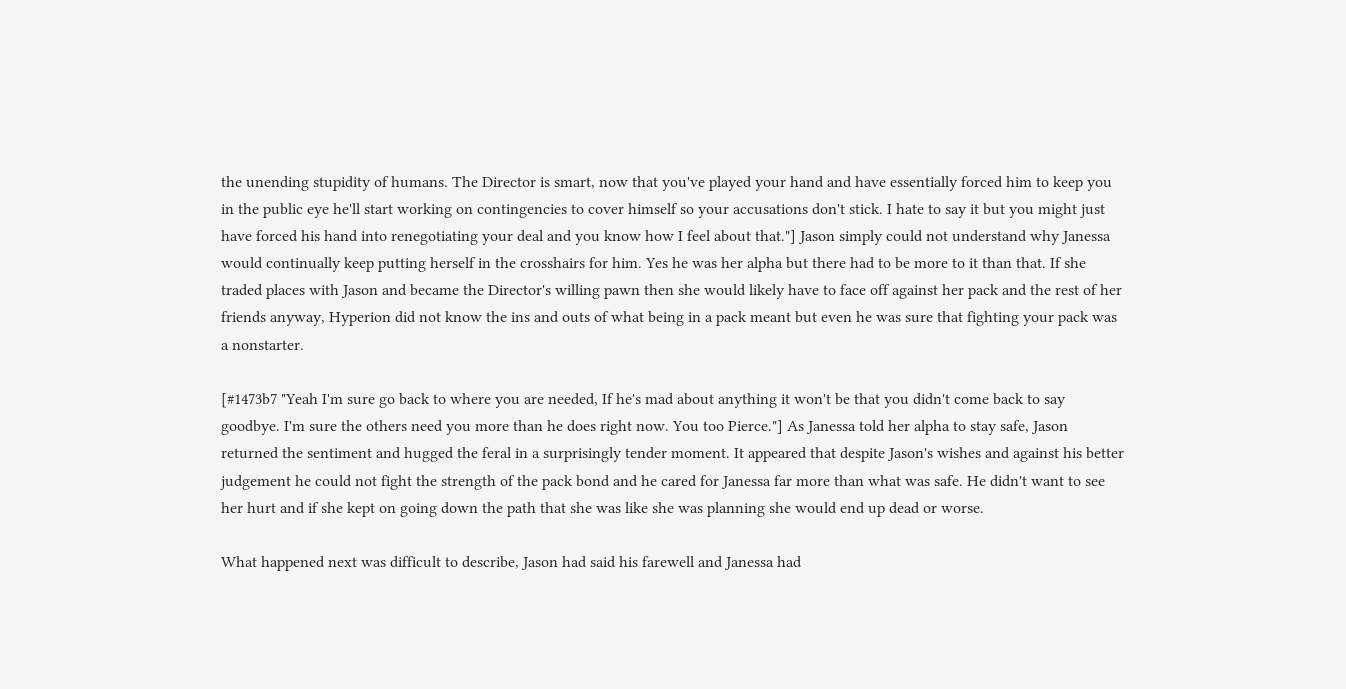the unending stupidity of humans. The Director is smart, now that you've played your hand and have essentially forced him to keep you in the public eye he'll start working on contingencies to cover himself so your accusations don't stick. I hate to say it but you might just have forced his hand into renegotiating your deal and you know how I feel about that."] Jason simply could not understand why Janessa would continually keep putting herself in the crosshairs for him. Yes he was her alpha but there had to be more to it than that. If she traded places with Jason and became the Director's willing pawn then she would likely have to face off against her pack and the rest of her friends anyway, Hyperion did not know the ins and outs of what being in a pack meant but even he was sure that fighting your pack was a nonstarter.

[#1473b7 "Yeah I'm sure go back to where you are needed, If he's mad about anything it won't be that you didn't come back to say goodbye. I'm sure the others need you more than he does right now. You too Pierce."] As Janessa told her alpha to stay safe, Jason returned the sentiment and hugged the feral in a surprisingly tender moment. It appeared that despite Jason's wishes and against his better judgement he could not fight the strength of the pack bond and he cared for Janessa far more than what was safe. He didn't want to see her hurt and if she kept on going down the path that she was like she was planning she would end up dead or worse.

What happened next was difficult to describe, Jason had said his farewell and Janessa had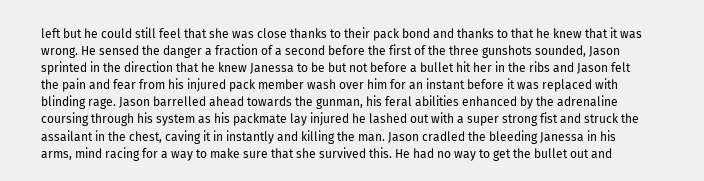left but he could still feel that she was close thanks to their pack bond and thanks to that he knew that it was wrong. He sensed the danger a fraction of a second before the first of the three gunshots sounded, Jason sprinted in the direction that he knew Janessa to be but not before a bullet hit her in the ribs and Jason felt the pain and fear from his injured pack member wash over him for an instant before it was replaced with blinding rage. Jason barrelled ahead towards the gunman, his feral abilities enhanced by the adrenaline coursing through his system as his packmate lay injured he lashed out with a super strong fist and struck the assailant in the chest, caving it in instantly and killing the man. Jason cradled the bleeding Janessa in his arms, mind racing for a way to make sure that she survived this. He had no way to get the bullet out and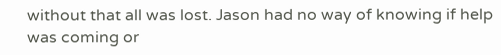without that all was lost. Jason had no way of knowing if help was coming or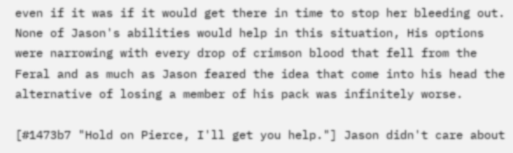even if it was if it would get there in time to stop her bleeding out. None of Jason's abilities would help in this situation, His options were narrowing with every drop of crimson blood that fell from the Feral and as much as Jason feared the idea that come into his head the alternative of losing a member of his pack was infinitely worse.

[#1473b7 "Hold on Pierce, I'll get you help."] Jason didn't care about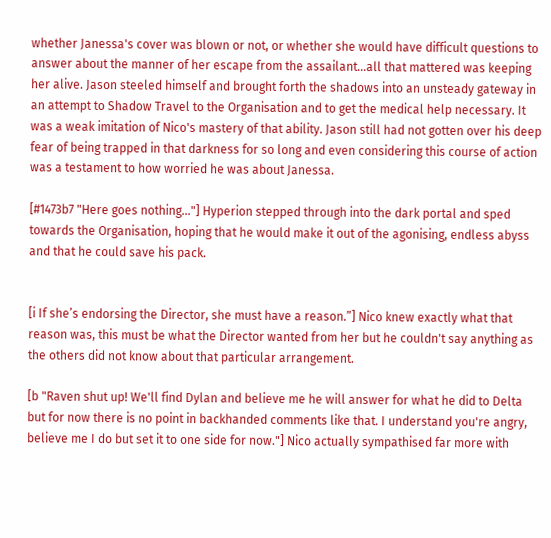whether Janessa's cover was blown or not, or whether she would have difficult questions to answer about the manner of her escape from the assailant...all that mattered was keeping her alive. Jason steeled himself and brought forth the shadows into an unsteady gateway in an attempt to Shadow Travel to the Organisation and to get the medical help necessary. It was a weak imitation of Nico's mastery of that ability. Jason still had not gotten over his deep fear of being trapped in that darkness for so long and even considering this course of action was a testament to how worried he was about Janessa.

[#1473b7 "Here goes nothing..."] Hyperion stepped through into the dark portal and sped towards the Organisation, hoping that he would make it out of the agonising, endless abyss and that he could save his pack.


[i If she’s endorsing the Director, she must have a reason.”] Nico knew exactly what that reason was, this must be what the Director wanted from her but he couldn't say anything as the others did not know about that particular arrangement.

[b "Raven shut up! We'll find Dylan and believe me he will answer for what he did to Delta but for now there is no point in backhanded comments like that. I understand you're angry, believe me I do but set it to one side for now."] Nico actually sympathised far more with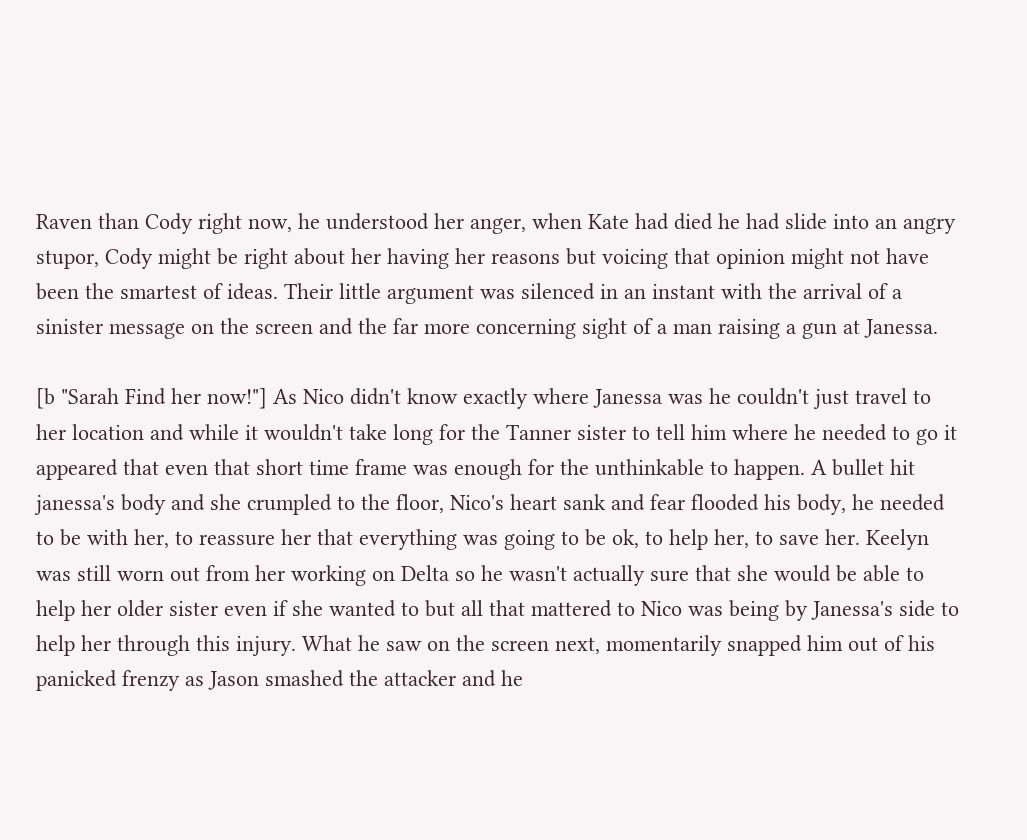Raven than Cody right now, he understood her anger, when Kate had died he had slide into an angry stupor, Cody might be right about her having her reasons but voicing that opinion might not have been the smartest of ideas. Their little argument was silenced in an instant with the arrival of a sinister message on the screen and the far more concerning sight of a man raising a gun at Janessa.

[b "Sarah Find her now!"] As Nico didn't know exactly where Janessa was he couldn't just travel to her location and while it wouldn't take long for the Tanner sister to tell him where he needed to go it appeared that even that short time frame was enough for the unthinkable to happen. A bullet hit janessa's body and she crumpled to the floor, Nico's heart sank and fear flooded his body, he needed to be with her, to reassure her that everything was going to be ok, to help her, to save her. Keelyn was still worn out from her working on Delta so he wasn't actually sure that she would be able to help her older sister even if she wanted to but all that mattered to Nico was being by Janessa's side to help her through this injury. What he saw on the screen next, momentarily snapped him out of his panicked frenzy as Jason smashed the attacker and he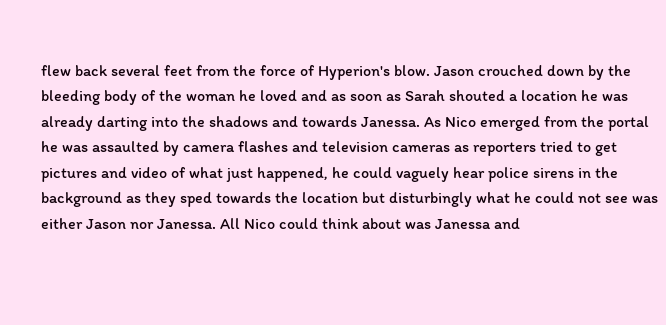flew back several feet from the force of Hyperion's blow. Jason crouched down by the bleeding body of the woman he loved and as soon as Sarah shouted a location he was already darting into the shadows and towards Janessa. As Nico emerged from the portal he was assaulted by camera flashes and television cameras as reporters tried to get pictures and video of what just happened, he could vaguely hear police sirens in the background as they sped towards the location but disturbingly what he could not see was either Jason nor Janessa. All Nico could think about was Janessa and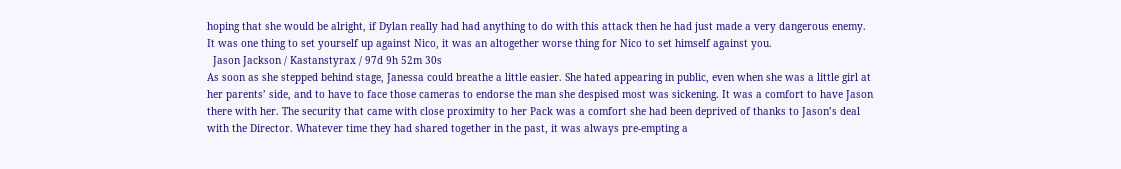hoping that she would be alright, if Dylan really had had anything to do with this attack then he had just made a very dangerous enemy. It was one thing to set yourself up against Nico, it was an altogether worse thing for Nico to set himself against you.
  Jason Jackson / Kastanstyrax / 97d 9h 52m 30s
As soon as she stepped behind stage, Janessa could breathe a little easier. She hated appearing in public, even when she was a little girl at her parents’ side, and to have to face those cameras to endorse the man she despised most was sickening. It was a comfort to have Jason there with her. The security that came with close proximity to her Pack was a comfort she had been deprived of thanks to Jason’s deal with the Director. Whatever time they had shared together in the past, it was always pre-empting a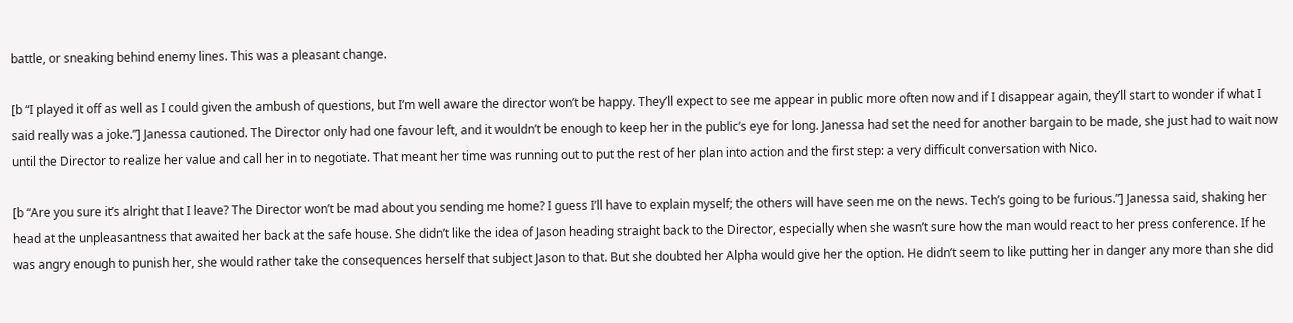battle, or sneaking behind enemy lines. This was a pleasant change.

[b “I played it off as well as I could given the ambush of questions, but I’m well aware the director won’t be happy. They’ll expect to see me appear in public more often now and if I disappear again, they’ll start to wonder if what I said really was a joke.”] Janessa cautioned. The Director only had one favour left, and it wouldn’t be enough to keep her in the public’s eye for long. Janessa had set the need for another bargain to be made, she just had to wait now until the Director to realize her value and call her in to negotiate. That meant her time was running out to put the rest of her plan into action and the first step: a very difficult conversation with Nico.

[b “Are you sure it’s alright that I leave? The Director won’t be mad about you sending me home? I guess I’ll have to explain myself; the others will have seen me on the news. Tech’s going to be furious.”] Janessa said, shaking her head at the unpleasantness that awaited her back at the safe house. She didn’t like the idea of Jason heading straight back to the Director, especially when she wasn’t sure how the man would react to her press conference. If he was angry enough to punish her, she would rather take the consequences herself that subject Jason to that. But she doubted her Alpha would give her the option. He didn’t seem to like putting her in danger any more than she did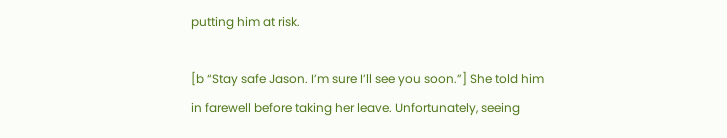putting him at risk.

[b “Stay safe Jason. I’m sure I’ll see you soon.”] She told him in farewell before taking her leave. Unfortunately, seeing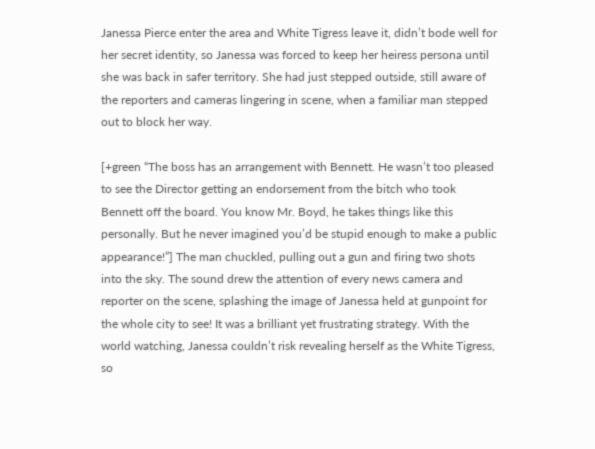Janessa Pierce enter the area and White Tigress leave it, didn’t bode well for her secret identity, so Janessa was forced to keep her heiress persona until she was back in safer territory. She had just stepped outside, still aware of the reporters and cameras lingering in scene, when a familiar man stepped out to block her way.

[+green “The boss has an arrangement with Bennett. He wasn’t too pleased to see the Director getting an endorsement from the bitch who took Bennett off the board. You know Mr. Boyd, he takes things like this personally. But he never imagined you’d be stupid enough to make a public appearance!”] The man chuckled, pulling out a gun and firing two shots into the sky. The sound drew the attention of every news camera and reporter on the scene, splashing the image of Janessa held at gunpoint for the whole city to see! It was a brilliant yet frustrating strategy. With the world watching, Janessa couldn’t risk revealing herself as the White Tigress, so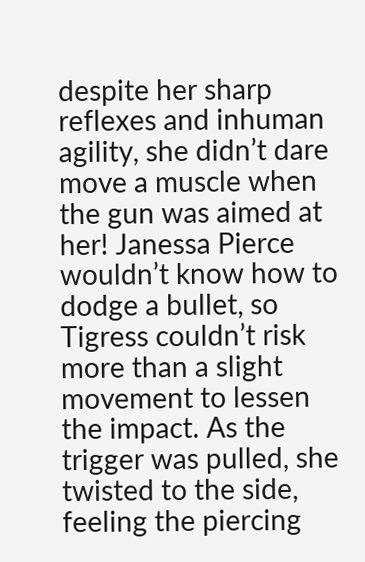despite her sharp reflexes and inhuman agility, she didn’t dare move a muscle when the gun was aimed at her! Janessa Pierce wouldn’t know how to dodge a bullet, so Tigress couldn’t risk more than a slight movement to lessen the impact. As the trigger was pulled, she twisted to the side, feeling the piercing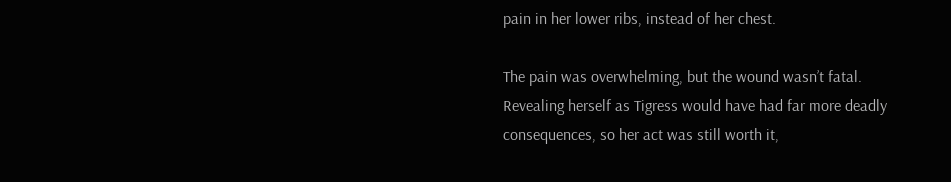pain in her lower ribs, instead of her chest.

The pain was overwhelming, but the wound wasn’t fatal. Revealing herself as Tigress would have had far more deadly consequences, so her act was still worth it,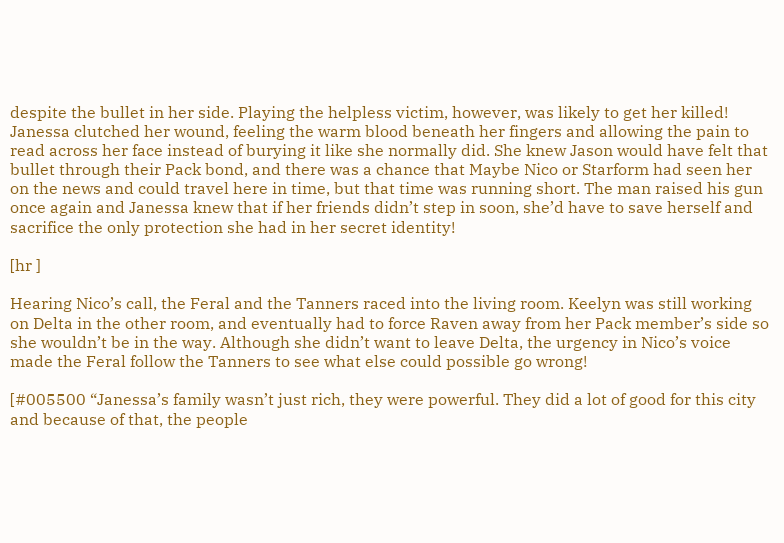despite the bullet in her side. Playing the helpless victim, however, was likely to get her killed! Janessa clutched her wound, feeling the warm blood beneath her fingers and allowing the pain to read across her face instead of burying it like she normally did. She knew Jason would have felt that bullet through their Pack bond, and there was a chance that Maybe Nico or Starform had seen her on the news and could travel here in time, but that time was running short. The man raised his gun once again and Janessa knew that if her friends didn’t step in soon, she’d have to save herself and sacrifice the only protection she had in her secret identity!

[hr ]

Hearing Nico’s call, the Feral and the Tanners raced into the living room. Keelyn was still working on Delta in the other room, and eventually had to force Raven away from her Pack member’s side so she wouldn’t be in the way. Although she didn’t want to leave Delta, the urgency in Nico’s voice made the Feral follow the Tanners to see what else could possible go wrong!

[#005500 “Janessa’s family wasn’t just rich, they were powerful. They did a lot of good for this city and because of that, the people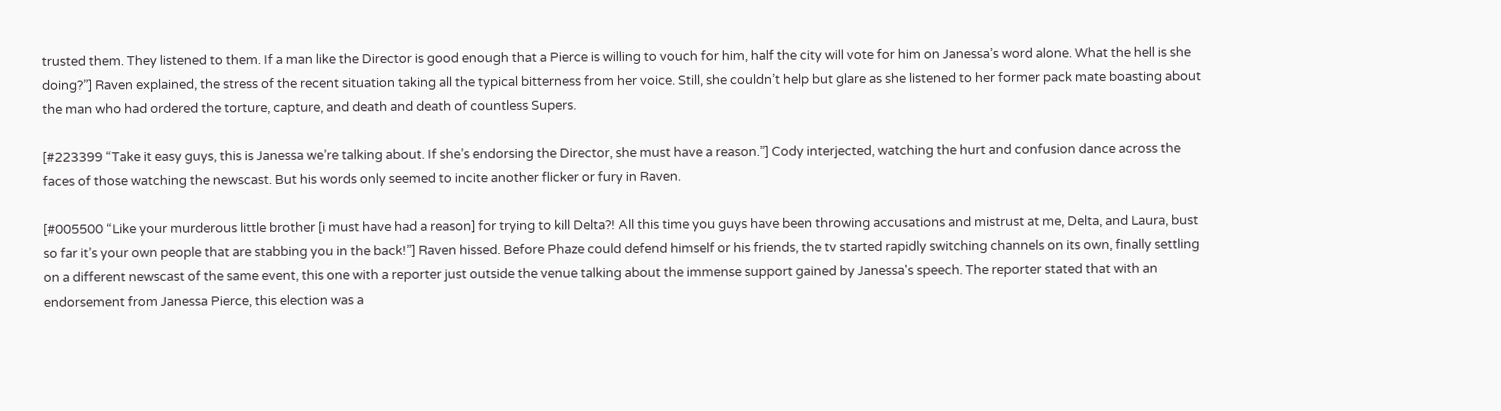trusted them. They listened to them. If a man like the Director is good enough that a Pierce is willing to vouch for him, half the city will vote for him on Janessa’s word alone. What the hell is she doing?”] Raven explained, the stress of the recent situation taking all the typical bitterness from her voice. Still, she couldn’t help but glare as she listened to her former pack mate boasting about the man who had ordered the torture, capture, and death and death of countless Supers.

[#223399 “Take it easy guys, this is Janessa we’re talking about. If she’s endorsing the Director, she must have a reason.”] Cody interjected, watching the hurt and confusion dance across the faces of those watching the newscast. But his words only seemed to incite another flicker or fury in Raven.

[#005500 “Like your murderous little brother [i must have had a reason] for trying to kill Delta?! All this time you guys have been throwing accusations and mistrust at me, Delta, and Laura, bust so far it’s your own people that are stabbing you in the back!”] Raven hissed. Before Phaze could defend himself or his friends, the tv started rapidly switching channels on its own, finally settling on a different newscast of the same event, this one with a reporter just outside the venue talking about the immense support gained by Janessa's speech. The reporter stated that with an endorsement from Janessa Pierce, this election was a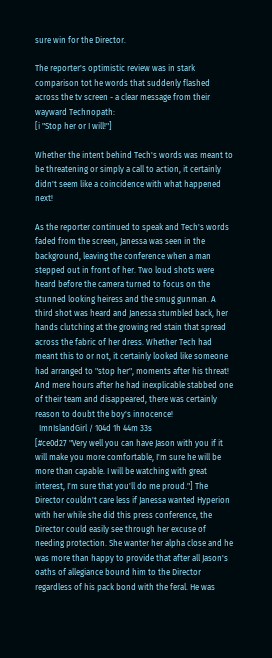sure win for the Director.

The reporter's optimistic review was in stark comparison tot he words that suddenly flashed across the tv screen - a clear message from their wayward Technopath:
[i "Stop her or I will!"]

Whether the intent behind Tech's words was meant to be threatening or simply a call to action, it certainly didn't seem like a coincidence with what happened next!

As the reporter continued to speak and Tech's words faded from the screen, Janessa was seen in the background, leaving the conference when a man stepped out in front of her. Two loud shots were heard before the camera turned to focus on the stunned looking heiress and the smug gunman. A third shot was heard and Janessa stumbled back, her hands clutching at the growing red stain that spread across the fabric of her dress. Whether Tech had meant this to or not, it certainly looked like someone had arranged to "stop her", moments after his threat! And mere hours after he had inexplicable stabbed one of their team and disappeared, there was certainly reason to doubt the boy's innocence!
  ImnIslandGirl / 104d 1h 44m 33s
[#ce0d27 "Very well you can have Jason with you if it will make you more comfortable, I'm sure he will be more than capable. I will be watching with great interest, I'm sure that you'll do me proud."] The Director couldn't care less if Janessa wanted Hyperion with her while she did this press conference, the Director could easily see through her excuse of needing protection. She wanter her alpha close and he was more than happy to provide that after all Jason's oaths of allegiance bound him to the Director regardless of his pack bond with the feral. He was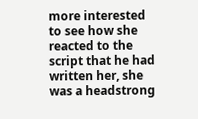more interested to see how she reacted to the script that he had written her, she was a headstrong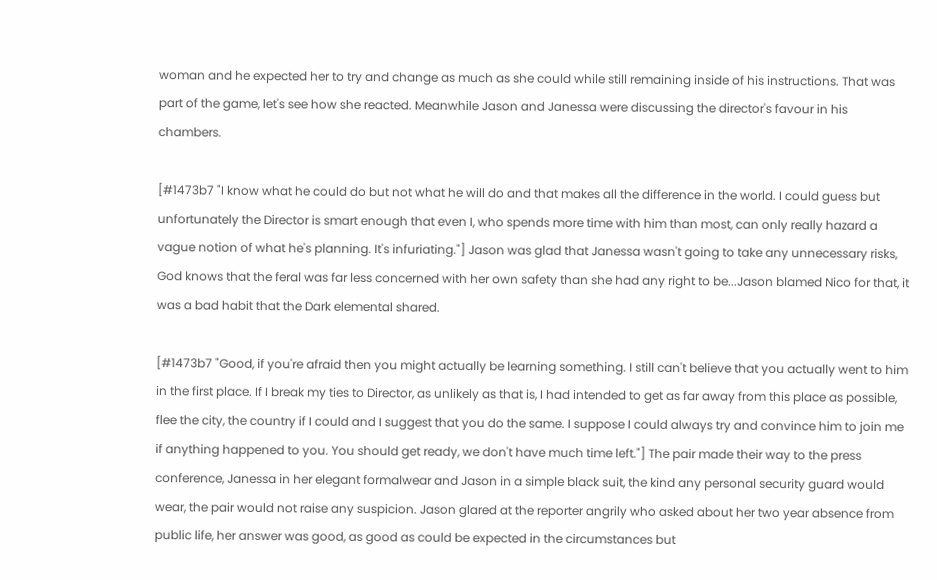woman and he expected her to try and change as much as she could while still remaining inside of his instructions. That was part of the game, let's see how she reacted. Meanwhile Jason and Janessa were discussing the director's favour in his chambers.

[#1473b7 "I know what he could do but not what he will do and that makes all the difference in the world. I could guess but unfortunately the Director is smart enough that even I, who spends more time with him than most, can only really hazard a vague notion of what he's planning. It's infuriating."] Jason was glad that Janessa wasn't going to take any unnecessary risks, God knows that the feral was far less concerned with her own safety than she had any right to be...Jason blamed Nico for that, it was a bad habit that the Dark elemental shared.

[#1473b7 "Good, if you're afraid then you might actually be learning something. I still can't believe that you actually went to him in the first place. If I break my ties to Director, as unlikely as that is, I had intended to get as far away from this place as possible, flee the city, the country if I could and I suggest that you do the same. I suppose I could always try and convince him to join me if anything happened to you. You should get ready, we don't have much time left."] The pair made their way to the press conference, Janessa in her elegant formalwear and Jason in a simple black suit, the kind any personal security guard would wear, the pair would not raise any suspicion. Jason glared at the reporter angrily who asked about her two year absence from public life, her answer was good, as good as could be expected in the circumstances but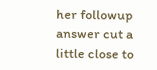her followup answer cut a little close to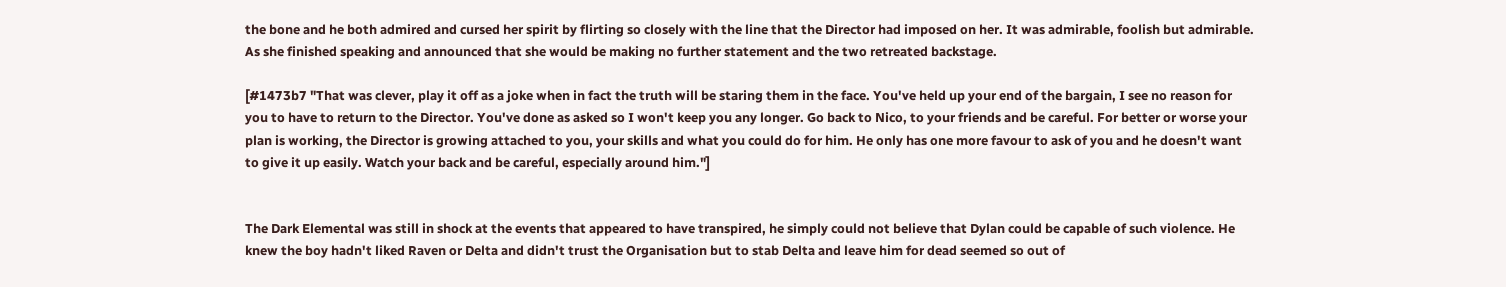the bone and he both admired and cursed her spirit by flirting so closely with the line that the Director had imposed on her. It was admirable, foolish but admirable. As she finished speaking and announced that she would be making no further statement and the two retreated backstage.

[#1473b7 "That was clever, play it off as a joke when in fact the truth will be staring them in the face. You've held up your end of the bargain, I see no reason for you to have to return to the Director. You've done as asked so I won't keep you any longer. Go back to Nico, to your friends and be careful. For better or worse your plan is working, the Director is growing attached to you, your skills and what you could do for him. He only has one more favour to ask of you and he doesn't want to give it up easily. Watch your back and be careful, especially around him."]


The Dark Elemental was still in shock at the events that appeared to have transpired, he simply could not believe that Dylan could be capable of such violence. He knew the boy hadn't liked Raven or Delta and didn't trust the Organisation but to stab Delta and leave him for dead seemed so out of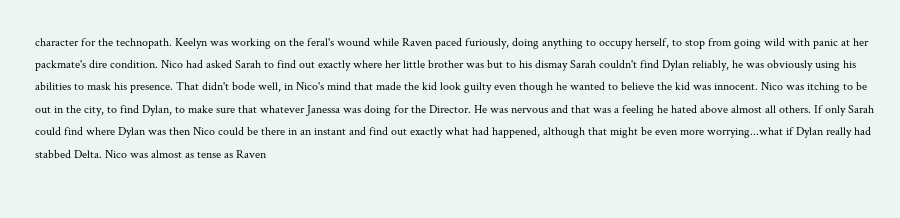character for the technopath. Keelyn was working on the feral's wound while Raven paced furiously, doing anything to occupy herself, to stop from going wild with panic at her packmate's dire condition. Nico had asked Sarah to find out exactly where her little brother was but to his dismay Sarah couldn't find Dylan reliably, he was obviously using his abilities to mask his presence. That didn't bode well, in Nico's mind that made the kid look guilty even though he wanted to believe the kid was innocent. Nico was itching to be out in the city, to find Dylan, to make sure that whatever Janessa was doing for the Director. He was nervous and that was a feeling he hated above almost all others. If only Sarah could find where Dylan was then Nico could be there in an instant and find out exactly what had happened, although that might be even more worrying...what if Dylan really had stabbed Delta. Nico was almost as tense as Raven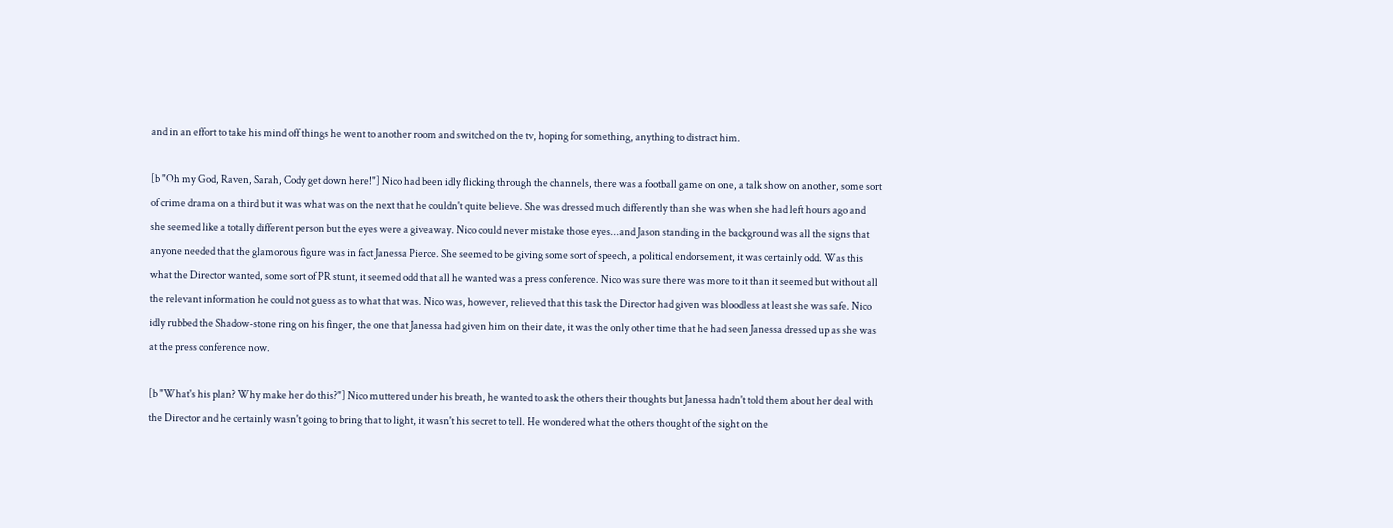and in an effort to take his mind off things he went to another room and switched on the tv, hoping for something, anything to distract him.

[b "Oh my God, Raven, Sarah, Cody get down here!"] Nico had been idly flicking through the channels, there was a football game on one, a talk show on another, some sort of crime drama on a third but it was what was on the next that he couldn't quite believe. She was dressed much differently than she was when she had left hours ago and she seemed like a totally different person but the eyes were a giveaway. Nico could never mistake those eyes...and Jason standing in the background was all the signs that anyone needed that the glamorous figure was in fact Janessa Pierce. She seemed to be giving some sort of speech, a political endorsement, it was certainly odd. Was this what the Director wanted, some sort of PR stunt, it seemed odd that all he wanted was a press conference. Nico was sure there was more to it than it seemed but without all the relevant information he could not guess as to what that was. Nico was, however, relieved that this task the Director had given was bloodless at least she was safe. Nico idly rubbed the Shadow-stone ring on his finger, the one that Janessa had given him on their date, it was the only other time that he had seen Janessa dressed up as she was at the press conference now.

[b "What's his plan? Why make her do this?"] Nico muttered under his breath, he wanted to ask the others their thoughts but Janessa hadn't told them about her deal with the Director and he certainly wasn't going to bring that to light, it wasn't his secret to tell. He wondered what the others thought of the sight on the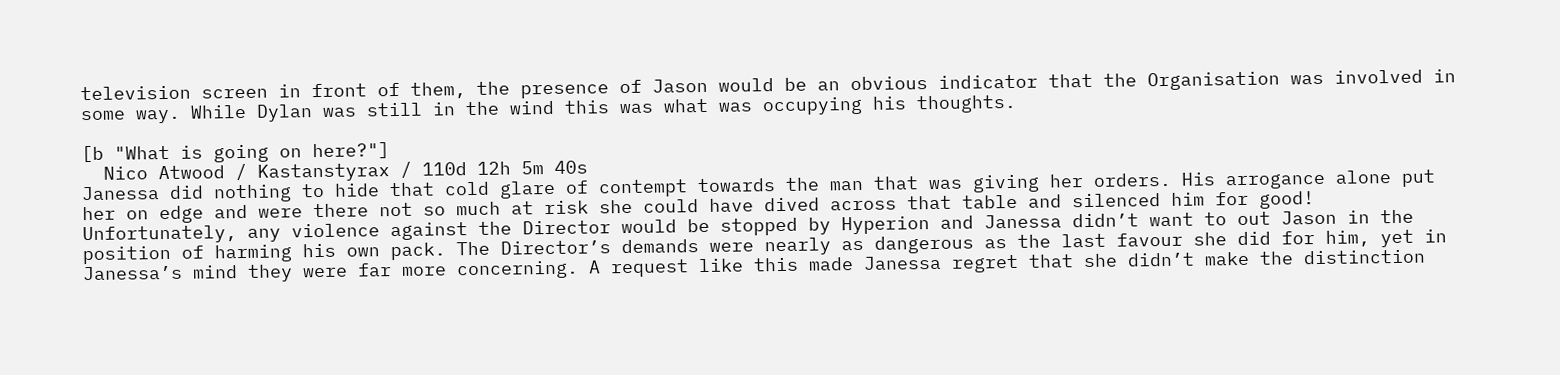television screen in front of them, the presence of Jason would be an obvious indicator that the Organisation was involved in some way. While Dylan was still in the wind this was what was occupying his thoughts.

[b "What is going on here?"]
  Nico Atwood / Kastanstyrax / 110d 12h 5m 40s
Janessa did nothing to hide that cold glare of contempt towards the man that was giving her orders. His arrogance alone put her on edge and were there not so much at risk she could have dived across that table and silenced him for good! Unfortunately, any violence against the Director would be stopped by Hyperion and Janessa didn’t want to out Jason in the position of harming his own pack. The Director’s demands were nearly as dangerous as the last favour she did for him, yet in Janessa’s mind they were far more concerning. A request like this made Janessa regret that she didn’t make the distinction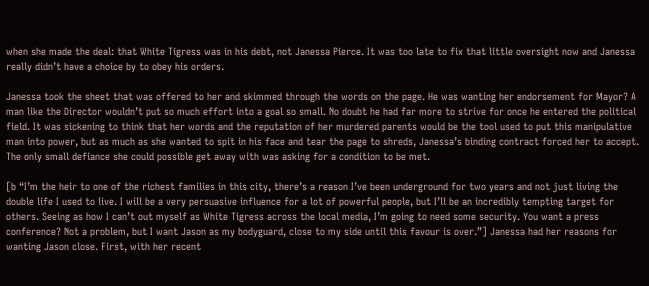when she made the deal: that White Tigress was in his debt, not Janessa Pierce. It was too late to fix that little oversight now and Janessa really didn’t have a choice by to obey his orders.

Janessa took the sheet that was offered to her and skimmed through the words on the page. He was wanting her endorsement for Mayor? A man like the Director wouldn’t put so much effort into a goal so small. No doubt he had far more to strive for once he entered the political field. It was sickening to think that her words and the reputation of her murdered parents would be the tool used to put this manipulative man into power, but as much as she wanted to spit in his face and tear the page to shreds, Janessa’s binding contract forced her to accept. The only small defiance she could possible get away with was asking for a condition to be met.

[b “I’m the heir to one of the richest families in this city, there’s a reason I’ve been underground for two years and not just living the double life I used to live. I will be a very persuasive influence for a lot of powerful people, but I’ll be an incredibly tempting target for others. Seeing as how I can’t out myself as White Tigress across the local media, I’m going to need some security. You want a press conference? Not a problem, but I want Jason as my bodyguard, close to my side until this favour is over.”] Janessa had her reasons for wanting Jason close. First, with her recent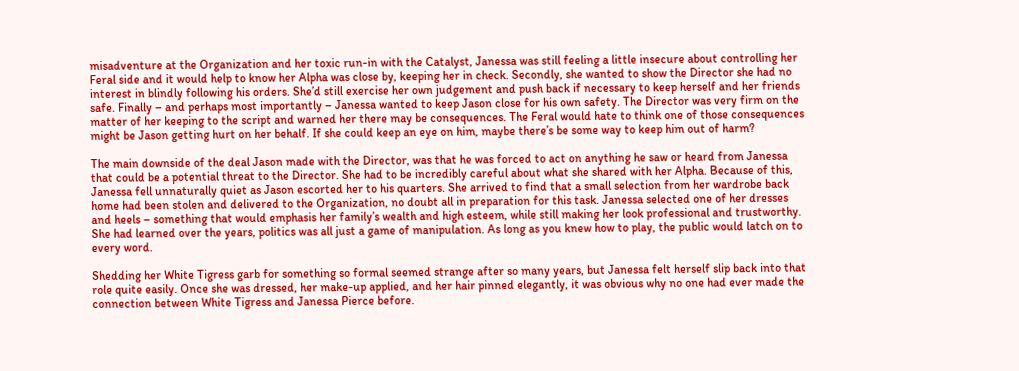misadventure at the Organization and her toxic run-in with the Catalyst, Janessa was still feeling a little insecure about controlling her Feral side and it would help to know her Alpha was close by, keeping her in check. Secondly, she wanted to show the Director she had no interest in blindly following his orders. She’d still exercise her own judgement and push back if necessary to keep herself and her friends safe. Finally – and perhaps most importantly – Janessa wanted to keep Jason close for his own safety. The Director was very firm on the matter of her keeping to the script and warned her there may be consequences. The Feral would hate to think one of those consequences might be Jason getting hurt on her behalf. If she could keep an eye on him, maybe there’s be some way to keep him out of harm?

The main downside of the deal Jason made with the Director, was that he was forced to act on anything he saw or heard from Janessa that could be a potential threat to the Director. She had to be incredibly careful about what she shared with her Alpha. Because of this, Janessa fell unnaturally quiet as Jason escorted her to his quarters. She arrived to find that a small selection from her wardrobe back home had been stolen and delivered to the Organization, no doubt all in preparation for this task. Janessa selected one of her dresses and heels – something that would emphasis her family’s wealth and high esteem, while still making her look professional and trustworthy. She had learned over the years, politics was all just a game of manipulation. As long as you knew how to play, the public would latch on to every word.

Shedding her White Tigress garb for something so formal seemed strange after so many years, but Janessa felt herself slip back into that role quite easily. Once she was dressed, her make-up applied, and her hair pinned elegantly, it was obvious why no one had ever made the connection between White Tigress and Janessa Pierce before.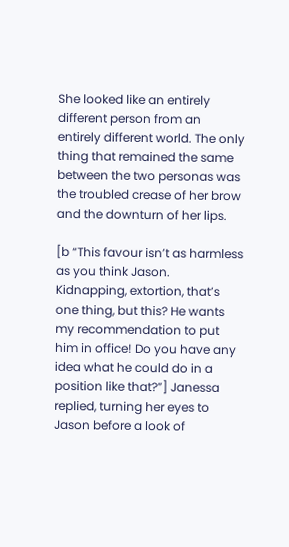She looked like an entirely different person from an entirely different world. The only thing that remained the same between the two personas was the troubled crease of her brow and the downturn of her lips.

[b “This favour isn’t as harmless as you think Jason. Kidnapping, extortion, that’s one thing, but this? He wants my recommendation to put him in office! Do you have any idea what he could do in a position like that?”] Janessa replied, turning her eyes to Jason before a look of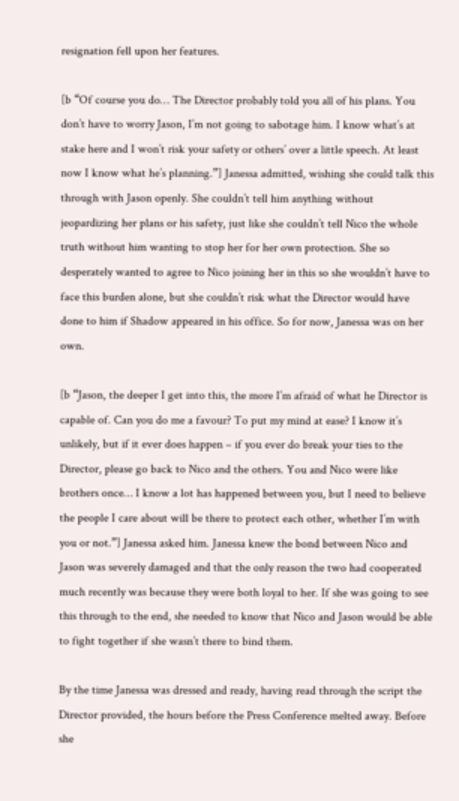resignation fell upon her features.

[b “Of course you do… The Director probably told you all of his plans. You don’t have to worry Jason, I’m not going to sabotage him. I know what’s at stake here and I won’t risk your safety or others’ over a little speech. At least now I know what he’s planning.”] Janessa admitted, wishing she could talk this through with Jason openly. She couldn’t tell him anything without jeopardizing her plans or his safety, just like she couldn’t tell Nico the whole truth without him wanting to stop her for her own protection. She so desperately wanted to agree to Nico joining her in this so she wouldn’t have to face this burden alone, but she couldn’t risk what the Director would have done to him if Shadow appeared in his office. So for now, Janessa was on her own.

[b “Jason, the deeper I get into this, the more I’m afraid of what he Director is capable of. Can you do me a favour? To put my mind at ease? I know it’s unlikely, but if it ever does happen – if you ever do break your ties to the Director, please go back to Nico and the others. You and Nico were like brothers once… I know a lot has happened between you, but I need to believe the people I care about will be there to protect each other, whether I’m with you or not.”] Janessa asked him. Janessa knew the bond between Nico and Jason was severely damaged and that the only reason the two had cooperated much recently was because they were both loyal to her. If she was going to see this through to the end, she needed to know that Nico and Jason would be able to fight together if she wasn’t there to bind them.

By the time Janessa was dressed and ready, having read through the script the Director provided, the hours before the Press Conference melted away. Before she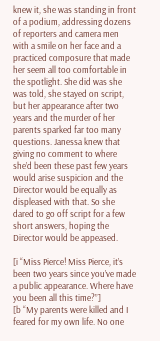knew it, she was standing in front of a podium, addressing dozens of reporters and camera men with a smile on her face and a practiced composure that made her seem all too comfortable in the spotlight. She did was she was told, she stayed on script, but her appearance after two years and the murder of her parents sparked far too many questions. Janessa knew that giving no comment to where she’d been these past few years would arise suspicion and the Director would be equally as displeased with that. So she dared to go off script for a few short answers, hoping the Director would be appeased.

[i “Miss Pierce! Miss Pierce, it’s been two years since you’ve made a public appearance. Where have you been all this time?”]
[b “My parents were killed and I feared for my own life. No one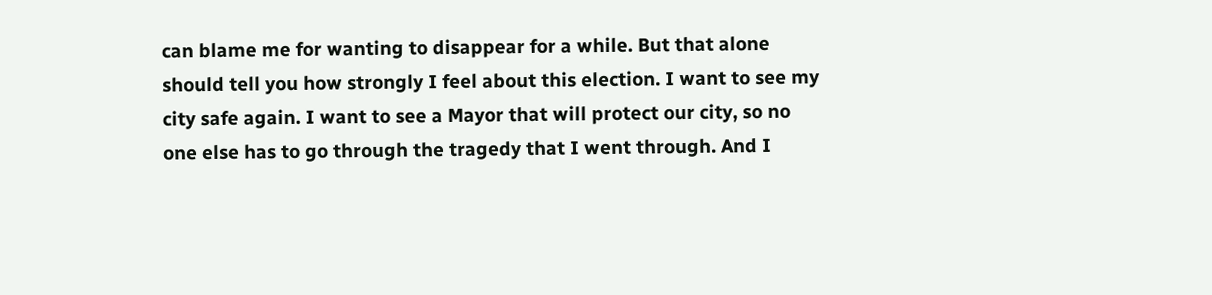can blame me for wanting to disappear for a while. But that alone should tell you how strongly I feel about this election. I want to see my city safe again. I want to see a Mayor that will protect our city, so no one else has to go through the tragedy that I went through. And I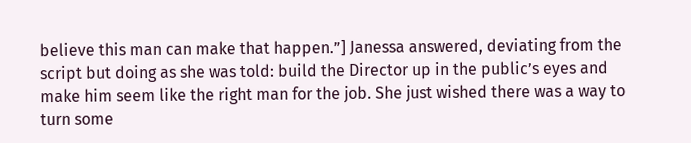believe this man can make that happen.”] Janessa answered, deviating from the script but doing as she was told: build the Director up in the public’s eyes and make him seem like the right man for the job. She just wished there was a way to turn some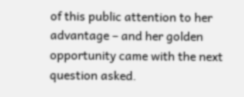of this public attention to her advantage – and her golden opportunity came with the next question asked.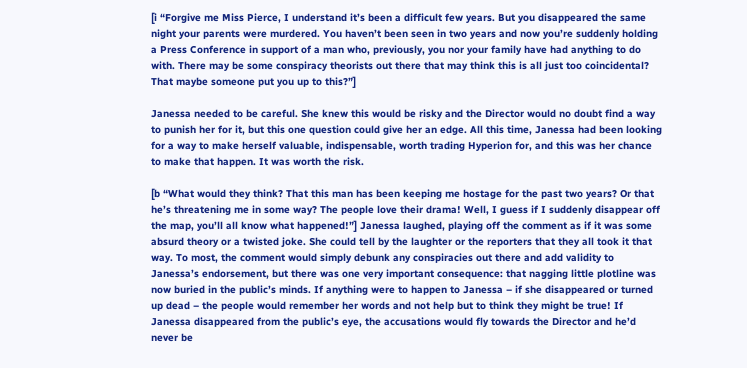[i “Forgive me Miss Pierce, I understand it’s been a difficult few years. But you disappeared the same night your parents were murdered. You haven’t been seen in two years and now you’re suddenly holding a Press Conference in support of a man who, previously, you nor your family have had anything to do with. There may be some conspiracy theorists out there that may think this is all just too coincidental? That maybe someone put you up to this?”]

Janessa needed to be careful. She knew this would be risky and the Director would no doubt find a way to punish her for it, but this one question could give her an edge. All this time, Janessa had been looking for a way to make herself valuable, indispensable, worth trading Hyperion for, and this was her chance to make that happen. It was worth the risk.

[b “What would they think? That this man has been keeping me hostage for the past two years? Or that he’s threatening me in some way? The people love their drama! Well, I guess if I suddenly disappear off the map, you’ll all know what happened!”] Janessa laughed, playing off the comment as if it was some absurd theory or a twisted joke. She could tell by the laughter or the reporters that they all took it that way. To most, the comment would simply debunk any conspiracies out there and add validity to Janessa’s endorsement, but there was one very important consequence: that nagging little plotline was now buried in the public’s minds. If anything were to happen to Janessa – if she disappeared or turned up dead – the people would remember her words and not help but to think they might be true! If Janessa disappeared from the public’s eye, the accusations would fly towards the Director and he’d never be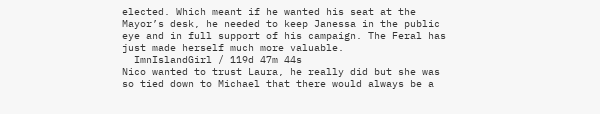elected. Which meant if he wanted his seat at the Mayor’s desk, he needed to keep Janessa in the public eye and in full support of his campaign. The Feral has just made herself much more valuable.
  ImnIslandGirl / 119d 47m 44s
Nico wanted to trust Laura, he really did but she was so tied down to Michael that there would always be a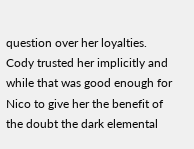question over her loyalties. Cody trusted her implicitly and while that was good enough for Nico to give her the benefit of the doubt the dark elemental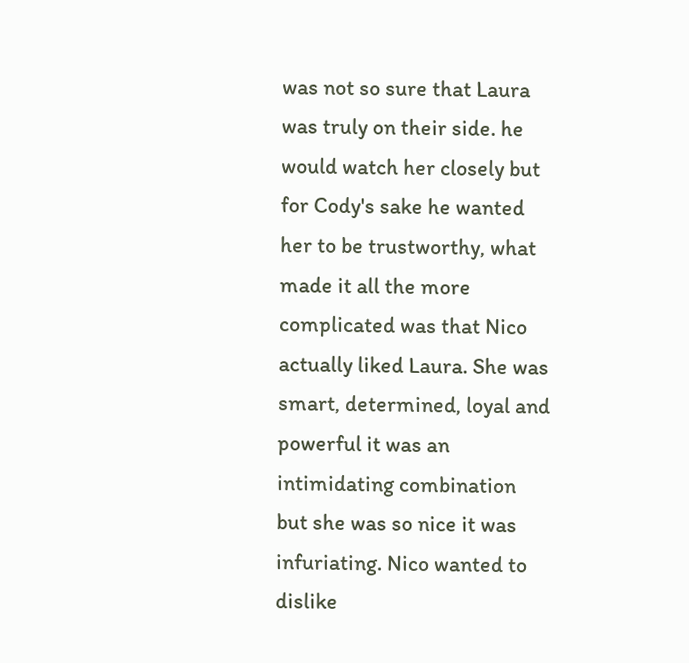was not so sure that Laura was truly on their side. he would watch her closely but for Cody's sake he wanted her to be trustworthy, what made it all the more complicated was that Nico actually liked Laura. She was smart, determined, loyal and powerful it was an intimidating combination but she was so nice it was infuriating. Nico wanted to dislike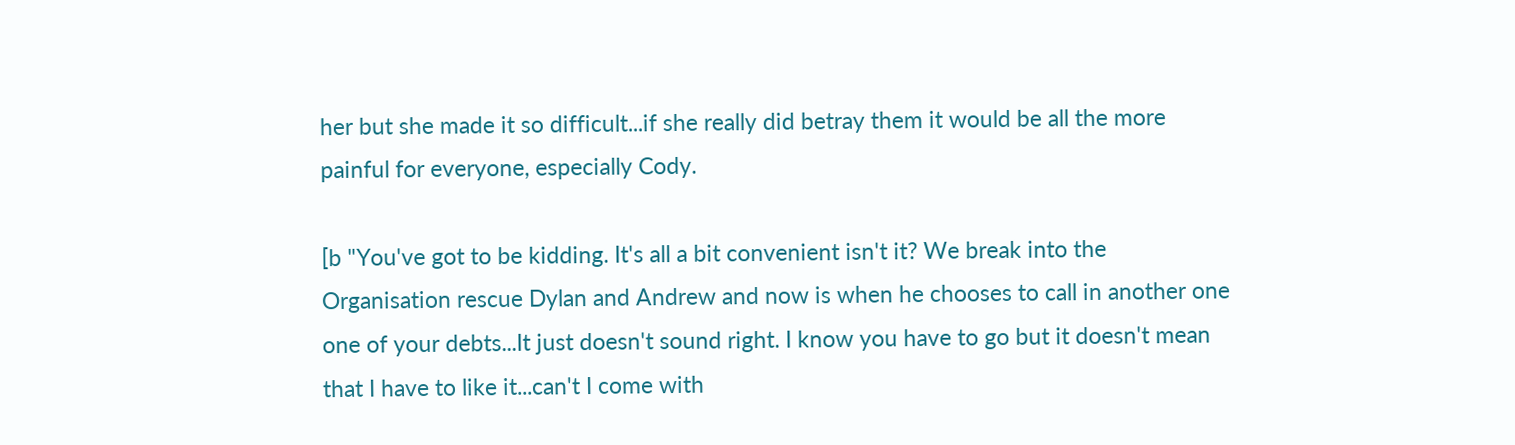her but she made it so difficult...if she really did betray them it would be all the more painful for everyone, especially Cody.

[b "You've got to be kidding. It's all a bit convenient isn't it? We break into the Organisation rescue Dylan and Andrew and now is when he chooses to call in another one one of your debts...It just doesn't sound right. I know you have to go but it doesn't mean that I have to like it...can't I come with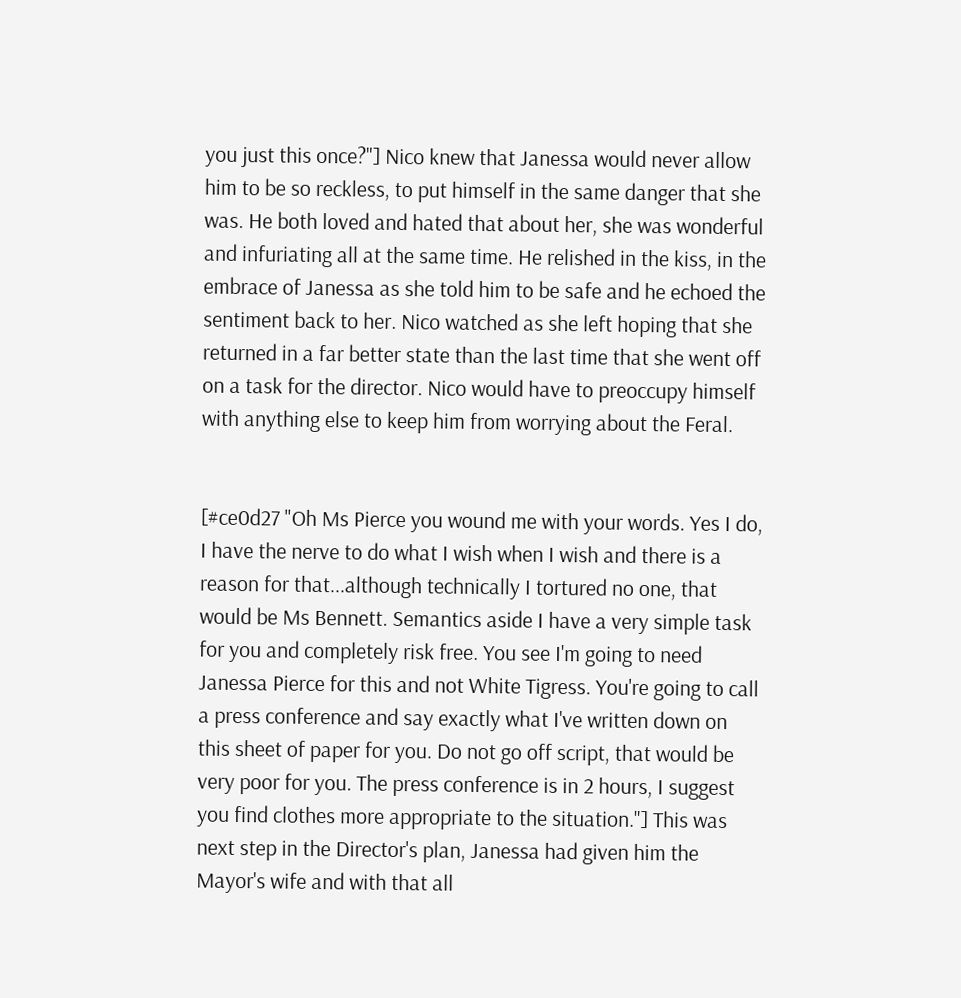you just this once?"] Nico knew that Janessa would never allow him to be so reckless, to put himself in the same danger that she was. He both loved and hated that about her, she was wonderful and infuriating all at the same time. He relished in the kiss, in the embrace of Janessa as she told him to be safe and he echoed the sentiment back to her. Nico watched as she left hoping that she returned in a far better state than the last time that she went off on a task for the director. Nico would have to preoccupy himself with anything else to keep him from worrying about the Feral.


[#ce0d27 "Oh Ms Pierce you wound me with your words. Yes I do, I have the nerve to do what I wish when I wish and there is a reason for that...although technically I tortured no one, that would be Ms Bennett. Semantics aside I have a very simple task for you and completely risk free. You see I'm going to need Janessa Pierce for this and not White Tigress. You're going to call a press conference and say exactly what I've written down on this sheet of paper for you. Do not go off script, that would be very poor for you. The press conference is in 2 hours, I suggest you find clothes more appropriate to the situation."] This was next step in the Director's plan, Janessa had given him the Mayor's wife and with that all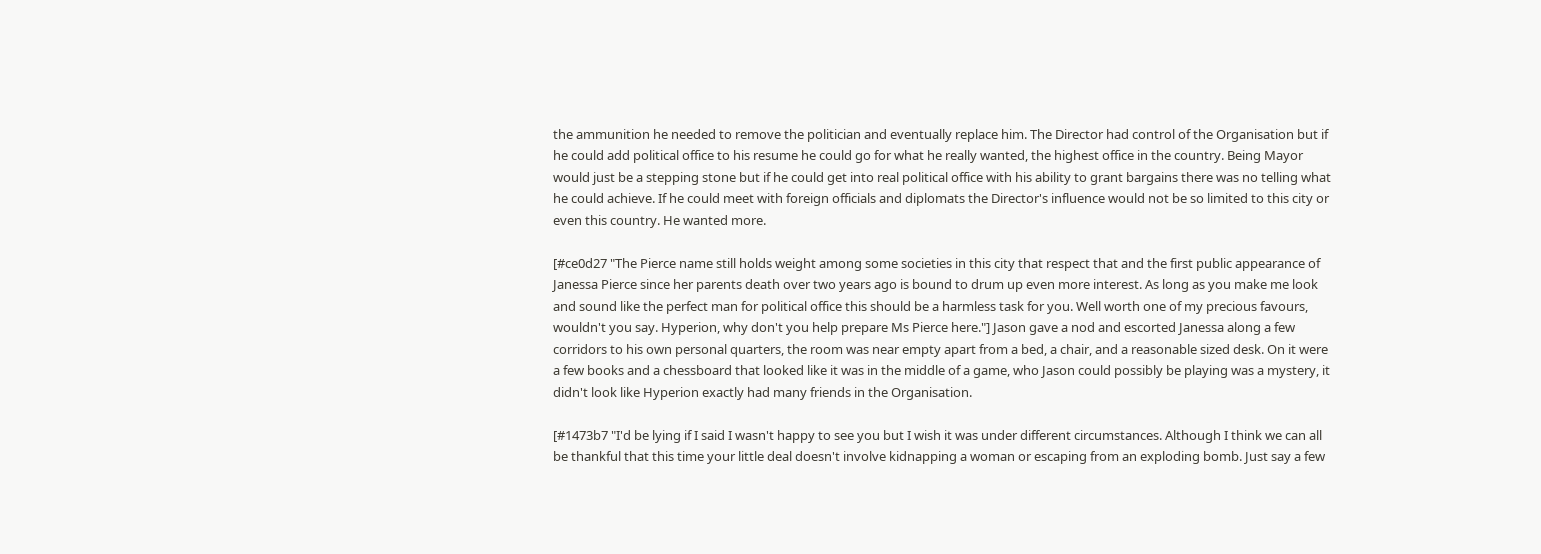the ammunition he needed to remove the politician and eventually replace him. The Director had control of the Organisation but if he could add political office to his resume he could go for what he really wanted, the highest office in the country. Being Mayor would just be a stepping stone but if he could get into real political office with his ability to grant bargains there was no telling what he could achieve. If he could meet with foreign officials and diplomats the Director's influence would not be so limited to this city or even this country. He wanted more.

[#ce0d27 "The Pierce name still holds weight among some societies in this city that respect that and the first public appearance of Janessa Pierce since her parents death over two years ago is bound to drum up even more interest. As long as you make me look and sound like the perfect man for political office this should be a harmless task for you. Well worth one of my precious favours, wouldn't you say. Hyperion, why don't you help prepare Ms Pierce here."] Jason gave a nod and escorted Janessa along a few corridors to his own personal quarters, the room was near empty apart from a bed, a chair, and a reasonable sized desk. On it were a few books and a chessboard that looked like it was in the middle of a game, who Jason could possibly be playing was a mystery, it didn't look like Hyperion exactly had many friends in the Organisation.

[#1473b7 "I'd be lying if I said I wasn't happy to see you but I wish it was under different circumstances. Although I think we can all be thankful that this time your little deal doesn't involve kidnapping a woman or escaping from an exploding bomb. Just say a few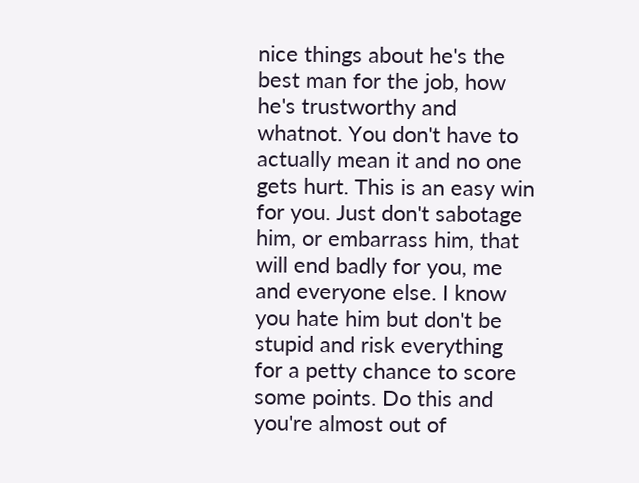nice things about he's the best man for the job, how he's trustworthy and whatnot. You don't have to actually mean it and no one gets hurt. This is an easy win for you. Just don't sabotage him, or embarrass him, that will end badly for you, me and everyone else. I know you hate him but don't be stupid and risk everything for a petty chance to score some points. Do this and you're almost out of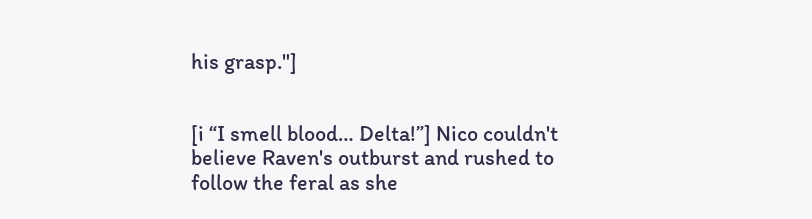his grasp."]


[i “I smell blood… Delta!”] Nico couldn't believe Raven's outburst and rushed to follow the feral as she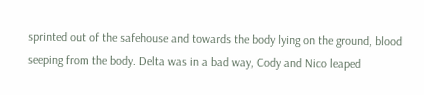sprinted out of the safehouse and towards the body lying on the ground, blood seeping from the body. Delta was in a bad way, Cody and Nico leaped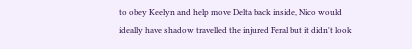to obey Keelyn and help move Delta back inside, Nico would ideally have shadow travelled the injured Feral but it didn't look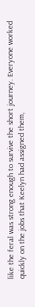like the feral was strong enough to survive the short journey. Everyone worked quickly on the jobs that Keelyn had assigned them,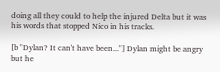doing all they could to help the injured Delta but it was his words that stopped Nico in his tracks.

[b "Dylan? It can't have been..."] Dylan might be angry but he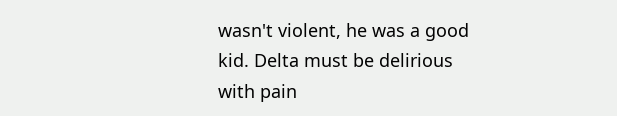wasn't violent, he was a good kid. Delta must be delirious with pain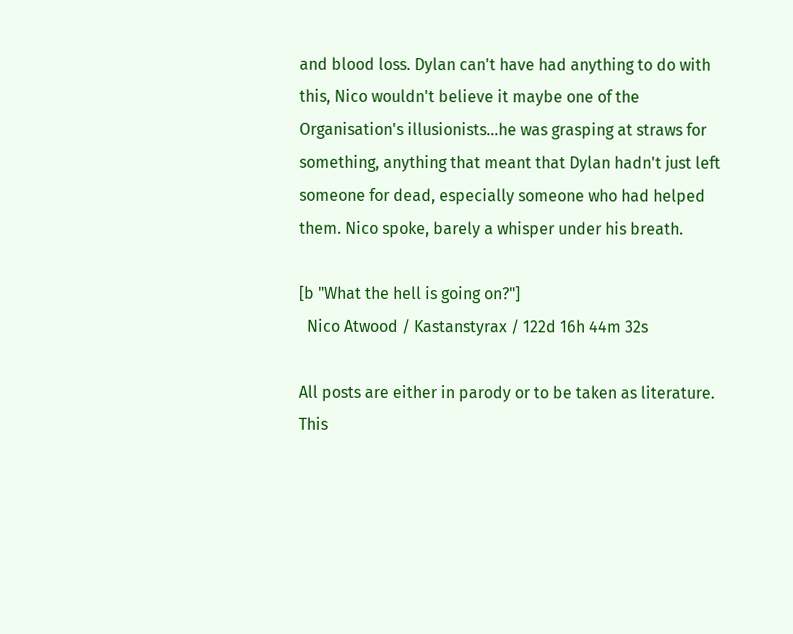and blood loss. Dylan can't have had anything to do with this, Nico wouldn't believe it maybe one of the Organisation's illusionists...he was grasping at straws for something, anything that meant that Dylan hadn't just left someone for dead, especially someone who had helped them. Nico spoke, barely a whisper under his breath.

[b "What the hell is going on?"]
  Nico Atwood / Kastanstyrax / 122d 16h 44m 32s

All posts are either in parody or to be taken as literature. This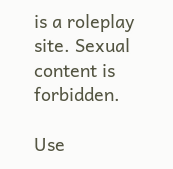is a roleplay site. Sexual content is forbidden.

Use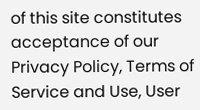of this site constitutes acceptance of our
Privacy Policy, Terms of Service and Use, User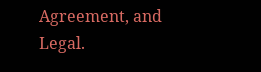Agreement, and Legal.